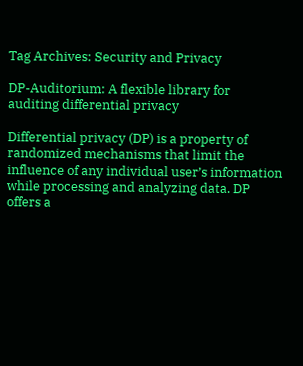Tag Archives: Security and Privacy

DP-Auditorium: A flexible library for auditing differential privacy

Differential privacy (DP) is a property of randomized mechanisms that limit the influence of any individual user’s information while processing and analyzing data. DP offers a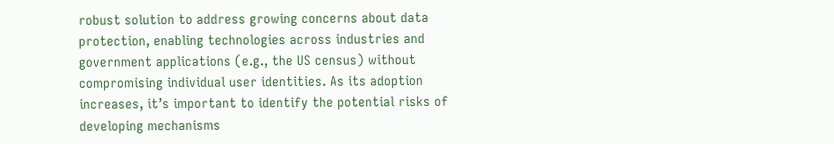robust solution to address growing concerns about data protection, enabling technologies across industries and government applications (e.g., the US census) without compromising individual user identities. As its adoption increases, it’s important to identify the potential risks of developing mechanisms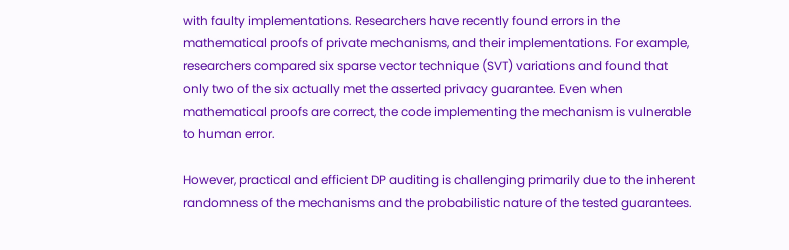with faulty implementations. Researchers have recently found errors in the mathematical proofs of private mechanisms, and their implementations. For example, researchers compared six sparse vector technique (SVT) variations and found that only two of the six actually met the asserted privacy guarantee. Even when mathematical proofs are correct, the code implementing the mechanism is vulnerable to human error.

However, practical and efficient DP auditing is challenging primarily due to the inherent randomness of the mechanisms and the probabilistic nature of the tested guarantees.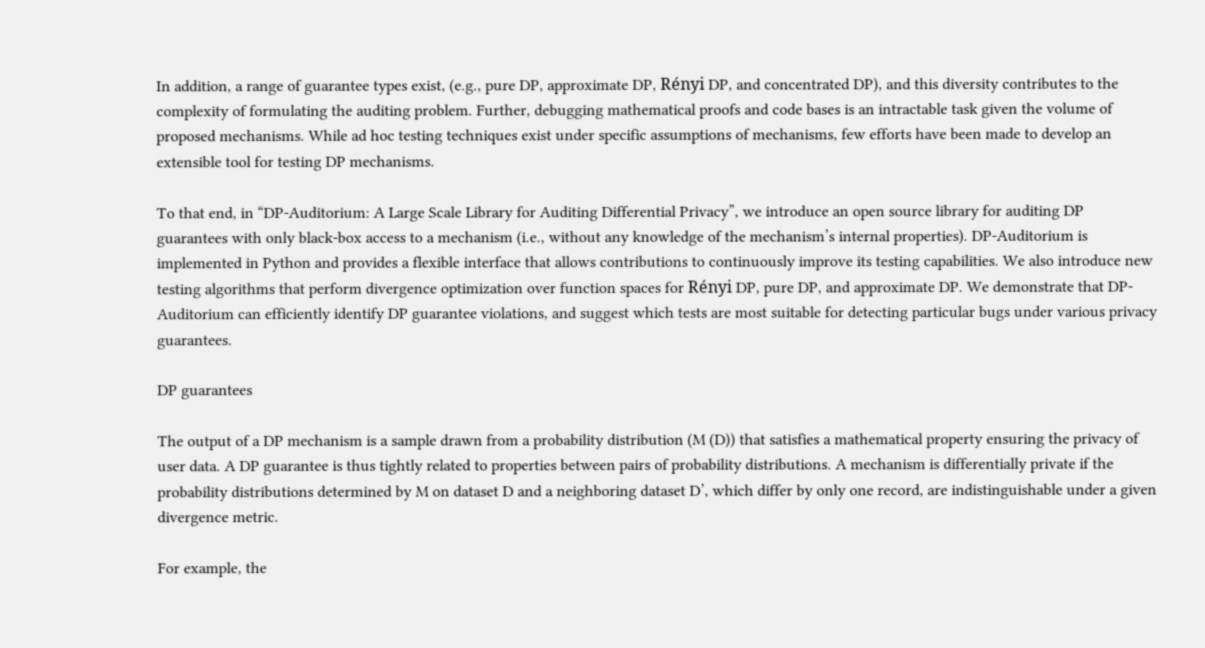In addition, a range of guarantee types exist, (e.g., pure DP, approximate DP, Rényi DP, and concentrated DP), and this diversity contributes to the complexity of formulating the auditing problem. Further, debugging mathematical proofs and code bases is an intractable task given the volume of proposed mechanisms. While ad hoc testing techniques exist under specific assumptions of mechanisms, few efforts have been made to develop an extensible tool for testing DP mechanisms.

To that end, in “DP-Auditorium: A Large Scale Library for Auditing Differential Privacy”, we introduce an open source library for auditing DP guarantees with only black-box access to a mechanism (i.e., without any knowledge of the mechanism’s internal properties). DP-Auditorium is implemented in Python and provides a flexible interface that allows contributions to continuously improve its testing capabilities. We also introduce new testing algorithms that perform divergence optimization over function spaces for Rényi DP, pure DP, and approximate DP. We demonstrate that DP-Auditorium can efficiently identify DP guarantee violations, and suggest which tests are most suitable for detecting particular bugs under various privacy guarantees.

DP guarantees

The output of a DP mechanism is a sample drawn from a probability distribution (M (D)) that satisfies a mathematical property ensuring the privacy of user data. A DP guarantee is thus tightly related to properties between pairs of probability distributions. A mechanism is differentially private if the probability distributions determined by M on dataset D and a neighboring dataset D’, which differ by only one record, are indistinguishable under a given divergence metric.

For example, the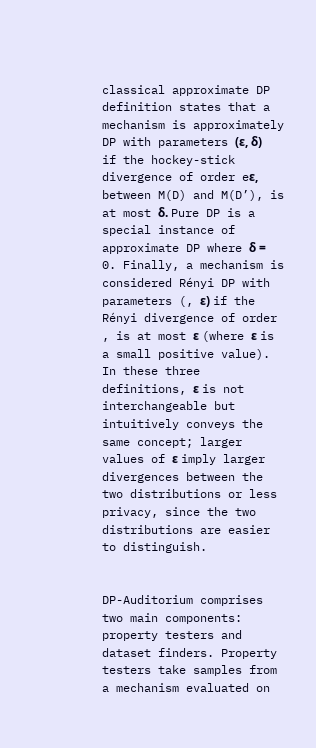classical approximate DP definition states that a mechanism is approximately DP with parameters (ε, δ) if the hockey-stick divergence of order eε, between M(D) and M(D’), is at most δ. Pure DP is a special instance of approximate DP where δ = 0. Finally, a mechanism is considered Rényi DP with parameters (, ε) if the Rényi divergence of order , is at most ε (where ε is a small positive value). In these three definitions, ε is not interchangeable but intuitively conveys the same concept; larger values of ε imply larger divergences between the two distributions or less privacy, since the two distributions are easier to distinguish.


DP-Auditorium comprises two main components: property testers and dataset finders. Property testers take samples from a mechanism evaluated on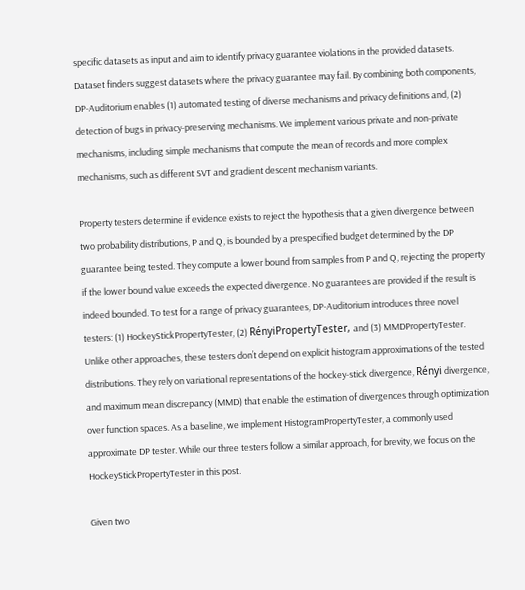specific datasets as input and aim to identify privacy guarantee violations in the provided datasets. Dataset finders suggest datasets where the privacy guarantee may fail. By combining both components, DP-Auditorium enables (1) automated testing of diverse mechanisms and privacy definitions and, (2) detection of bugs in privacy-preserving mechanisms. We implement various private and non-private mechanisms, including simple mechanisms that compute the mean of records and more complex mechanisms, such as different SVT and gradient descent mechanism variants.

Property testers determine if evidence exists to reject the hypothesis that a given divergence between two probability distributions, P and Q, is bounded by a prespecified budget determined by the DP guarantee being tested. They compute a lower bound from samples from P and Q, rejecting the property if the lower bound value exceeds the expected divergence. No guarantees are provided if the result is indeed bounded. To test for a range of privacy guarantees, DP-Auditorium introduces three novel testers: (1) HockeyStickPropertyTester, (2) RényiPropertyTester, and (3) MMDPropertyTester. Unlike other approaches, these testers don’t depend on explicit histogram approximations of the tested distributions. They rely on variational representations of the hockey-stick divergence, Rényi divergence, and maximum mean discrepancy (MMD) that enable the estimation of divergences through optimization over function spaces. As a baseline, we implement HistogramPropertyTester, a commonly used approximate DP tester. While our three testers follow a similar approach, for brevity, we focus on the HockeyStickPropertyTester in this post.

Given two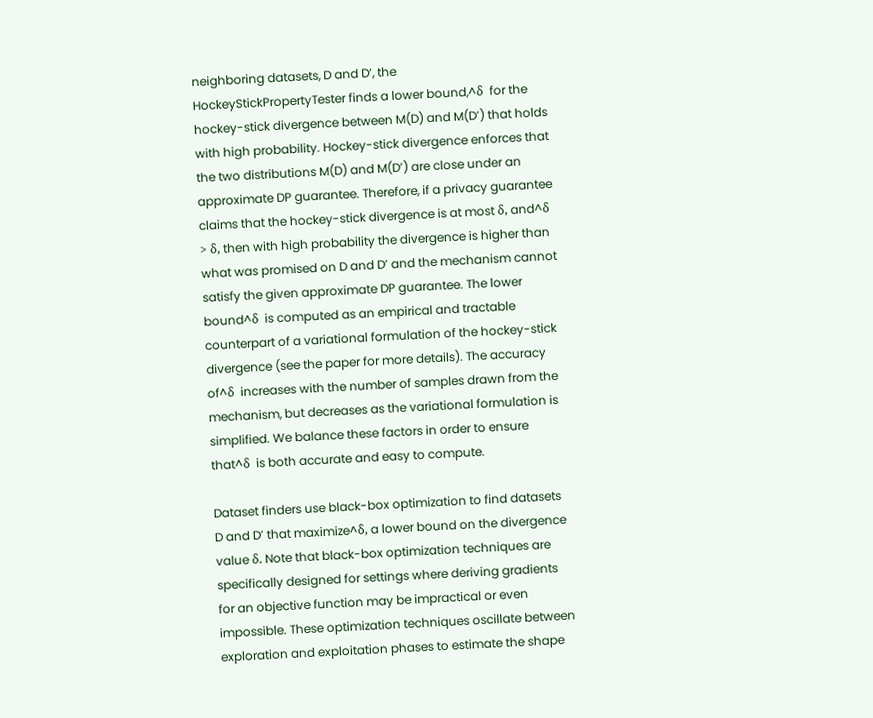neighboring datasets, D and D’, the HockeyStickPropertyTester finds a lower bound,^δ  for the hockey-stick divergence between M(D) and M(D’) that holds with high probability. Hockey-stick divergence enforces that the two distributions M(D) and M(D’) are close under an approximate DP guarantee. Therefore, if a privacy guarantee claims that the hockey-stick divergence is at most δ, and^δ  > δ, then with high probability the divergence is higher than what was promised on D and D’ and the mechanism cannot satisfy the given approximate DP guarantee. The lower bound^δ  is computed as an empirical and tractable counterpart of a variational formulation of the hockey-stick divergence (see the paper for more details). The accuracy of^δ  increases with the number of samples drawn from the mechanism, but decreases as the variational formulation is simplified. We balance these factors in order to ensure that^δ  is both accurate and easy to compute.

Dataset finders use black-box optimization to find datasets D and D’ that maximize^δ, a lower bound on the divergence value δ. Note that black-box optimization techniques are specifically designed for settings where deriving gradients for an objective function may be impractical or even impossible. These optimization techniques oscillate between exploration and exploitation phases to estimate the shape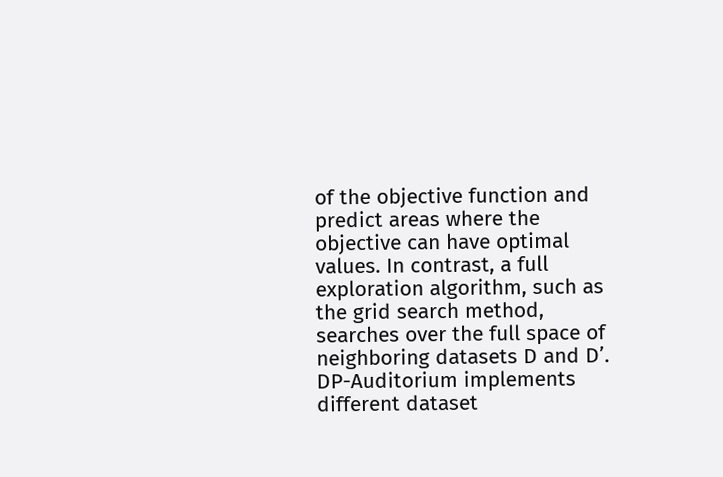of the objective function and predict areas where the objective can have optimal values. In contrast, a full exploration algorithm, such as the grid search method, searches over the full space of neighboring datasets D and D’. DP-Auditorium implements different dataset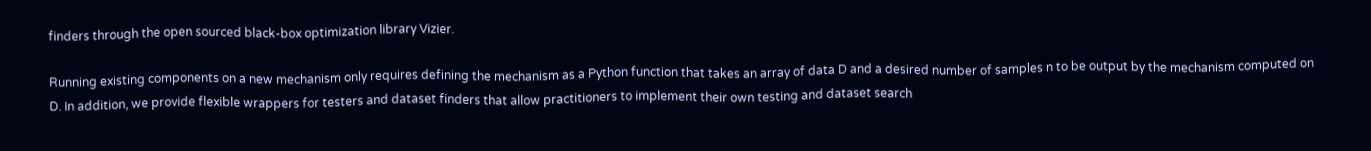finders through the open sourced black-box optimization library Vizier.

Running existing components on a new mechanism only requires defining the mechanism as a Python function that takes an array of data D and a desired number of samples n to be output by the mechanism computed on D. In addition, we provide flexible wrappers for testers and dataset finders that allow practitioners to implement their own testing and dataset search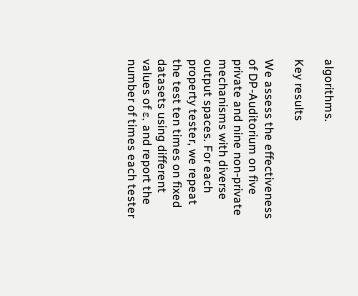algorithms.

Key results

We assess the effectiveness of DP-Auditorium on five private and nine non-private mechanisms with diverse output spaces. For each property tester, we repeat the test ten times on fixed datasets using different values of ε, and report the number of times each tester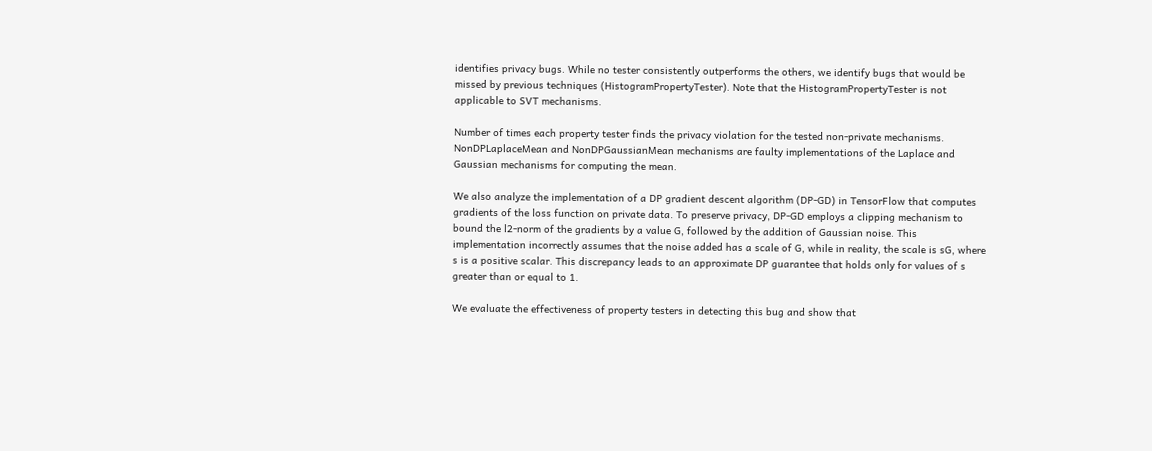identifies privacy bugs. While no tester consistently outperforms the others, we identify bugs that would be missed by previous techniques (HistogramPropertyTester). Note that the HistogramPropertyTester is not applicable to SVT mechanisms.

Number of times each property tester finds the privacy violation for the tested non-private mechanisms. NonDPLaplaceMean and NonDPGaussianMean mechanisms are faulty implementations of the Laplace and Gaussian mechanisms for computing the mean.

We also analyze the implementation of a DP gradient descent algorithm (DP-GD) in TensorFlow that computes gradients of the loss function on private data. To preserve privacy, DP-GD employs a clipping mechanism to bound the l2-norm of the gradients by a value G, followed by the addition of Gaussian noise. This implementation incorrectly assumes that the noise added has a scale of G, while in reality, the scale is sG, where s is a positive scalar. This discrepancy leads to an approximate DP guarantee that holds only for values of s greater than or equal to 1.

We evaluate the effectiveness of property testers in detecting this bug and show that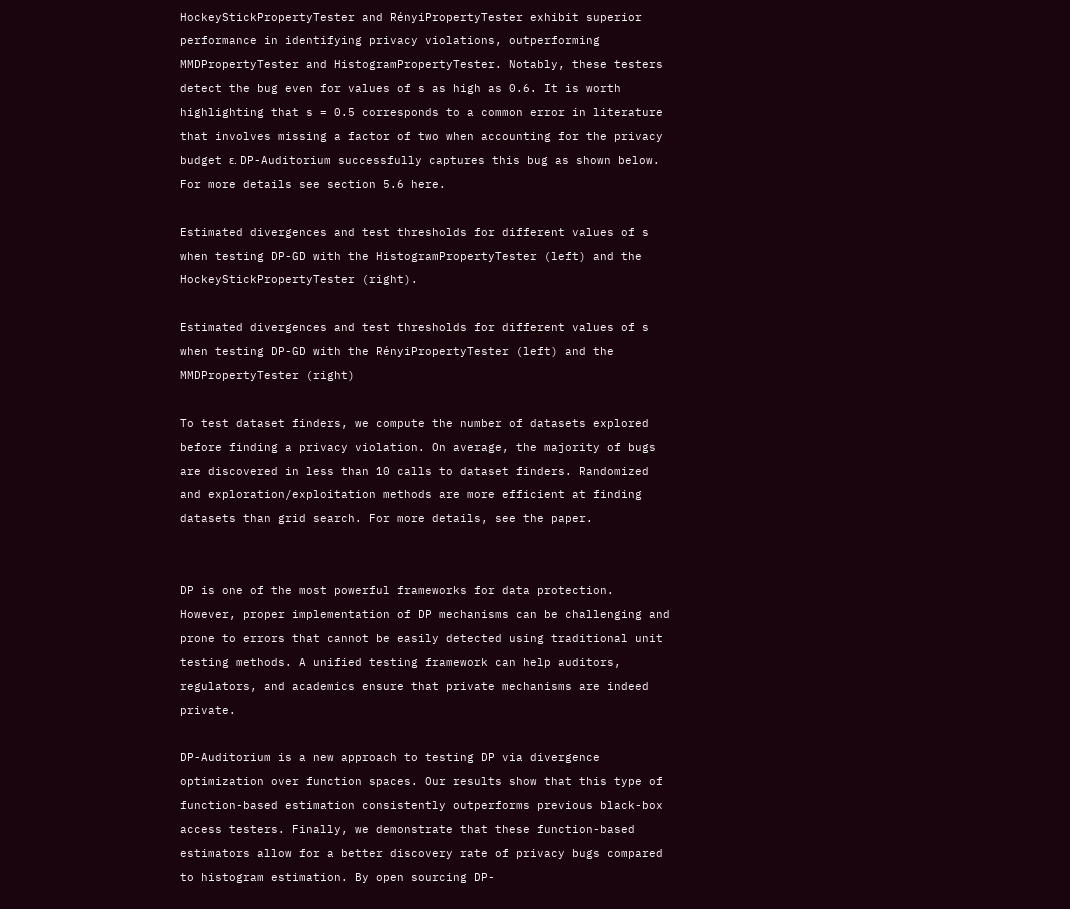HockeyStickPropertyTester and RényiPropertyTester exhibit superior performance in identifying privacy violations, outperforming MMDPropertyTester and HistogramPropertyTester. Notably, these testers detect the bug even for values of s as high as 0.6. It is worth highlighting that s = 0.5 corresponds to a common error in literature that involves missing a factor of two when accounting for the privacy budget ε. DP-Auditorium successfully captures this bug as shown below. For more details see section 5.6 here.

Estimated divergences and test thresholds for different values of s when testing DP-GD with the HistogramPropertyTester (left) and the HockeyStickPropertyTester (right).

Estimated divergences and test thresholds for different values of s when testing DP-GD with the RényiPropertyTester (left) and the MMDPropertyTester (right)

To test dataset finders, we compute the number of datasets explored before finding a privacy violation. On average, the majority of bugs are discovered in less than 10 calls to dataset finders. Randomized and exploration/exploitation methods are more efficient at finding datasets than grid search. For more details, see the paper.


DP is one of the most powerful frameworks for data protection. However, proper implementation of DP mechanisms can be challenging and prone to errors that cannot be easily detected using traditional unit testing methods. A unified testing framework can help auditors, regulators, and academics ensure that private mechanisms are indeed private.

DP-Auditorium is a new approach to testing DP via divergence optimization over function spaces. Our results show that this type of function-based estimation consistently outperforms previous black-box access testers. Finally, we demonstrate that these function-based estimators allow for a better discovery rate of privacy bugs compared to histogram estimation. By open sourcing DP-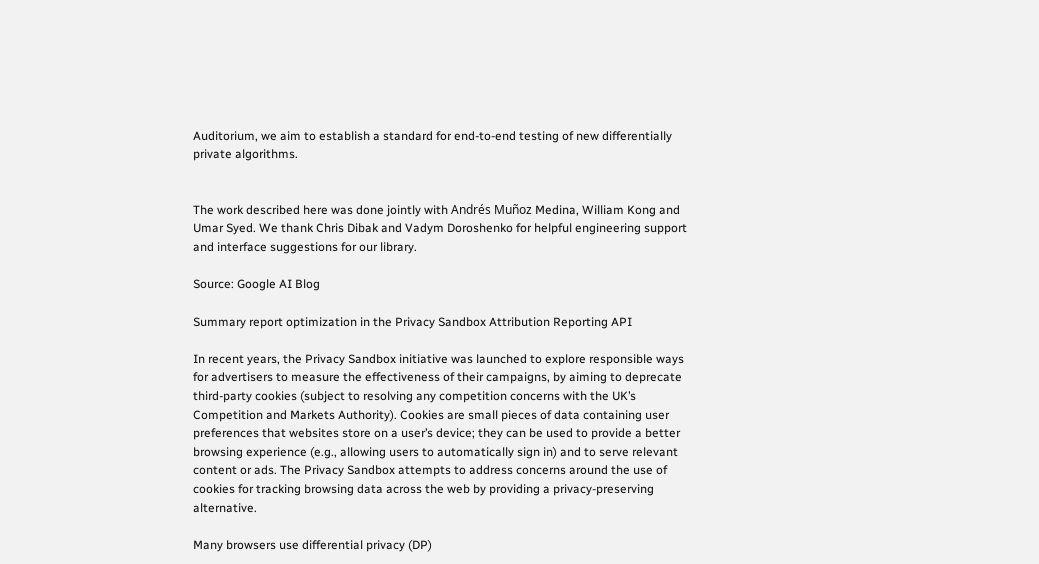Auditorium, we aim to establish a standard for end-to-end testing of new differentially private algorithms.


The work described here was done jointly with Andrés Muñoz Medina, William Kong and Umar Syed. We thank Chris Dibak and Vadym Doroshenko for helpful engineering support and interface suggestions for our library.

Source: Google AI Blog

Summary report optimization in the Privacy Sandbox Attribution Reporting API

In recent years, the Privacy Sandbox initiative was launched to explore responsible ways for advertisers to measure the effectiveness of their campaigns, by aiming to deprecate third-party cookies (subject to resolving any competition concerns with the UK’s Competition and Markets Authority). Cookies are small pieces of data containing user preferences that websites store on a user’s device; they can be used to provide a better browsing experience (e.g., allowing users to automatically sign in) and to serve relevant content or ads. The Privacy Sandbox attempts to address concerns around the use of cookies for tracking browsing data across the web by providing a privacy-preserving alternative.

Many browsers use differential privacy (DP)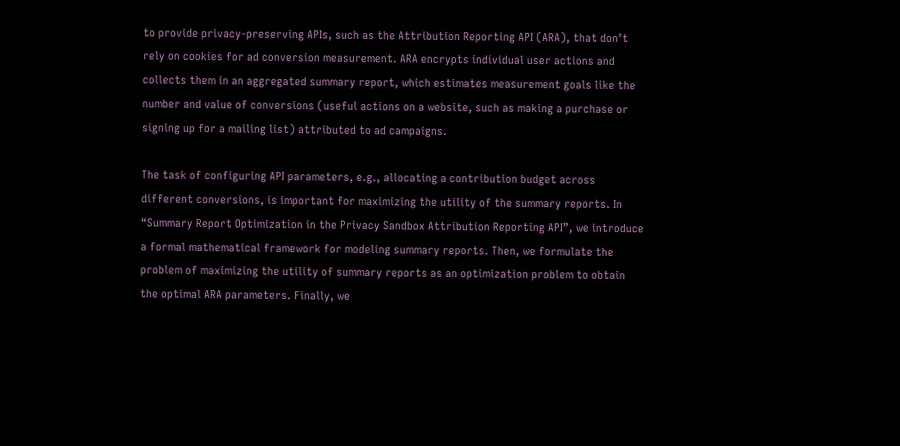to provide privacy-preserving APIs, such as the Attribution Reporting API (ARA), that don’t rely on cookies for ad conversion measurement. ARA encrypts individual user actions and collects them in an aggregated summary report, which estimates measurement goals like the number and value of conversions (useful actions on a website, such as making a purchase or signing up for a mailing list) attributed to ad campaigns.

The task of configuring API parameters, e.g., allocating a contribution budget across different conversions, is important for maximizing the utility of the summary reports. In “Summary Report Optimization in the Privacy Sandbox Attribution Reporting API”, we introduce a formal mathematical framework for modeling summary reports. Then, we formulate the problem of maximizing the utility of summary reports as an optimization problem to obtain the optimal ARA parameters. Finally, we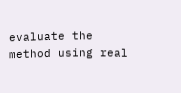evaluate the method using real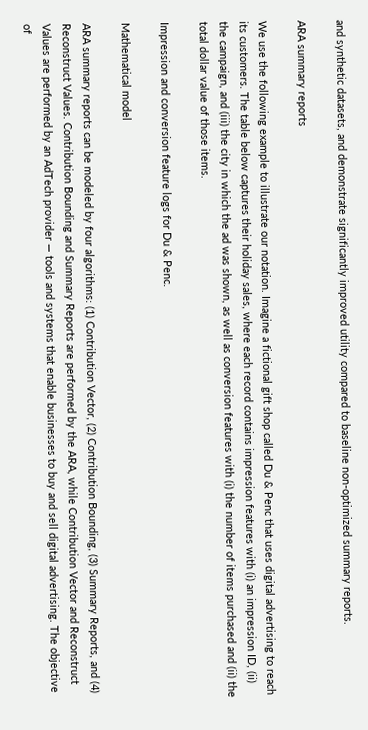and synthetic datasets, and demonstrate significantly improved utility compared to baseline non-optimized summary reports.

ARA summary reports

We use the following example to illustrate our notation. Imagine a fictional gift shop called Du & Penc that uses digital advertising to reach its customers. The table below captures their holiday sales, where each record contains impression features with (i) an impression ID, (ii) the campaign, and (iii) the city in which the ad was shown, as well as conversion features with (i) the number of items purchased and (ii) the total dollar value of those items.

Impression and conversion feature logs for Du & Penc.

Mathematical model

ARA summary reports can be modeled by four algorithms: (1) Contribution Vector, (2) Contribution Bounding, (3) Summary Reports, and (4) Reconstruct Values. Contribution Bounding and Summary Reports are performed by the ARA, while Contribution Vector and Reconstruct Values are performed by an AdTech provider — tools and systems that enable businesses to buy and sell digital advertising. The objective of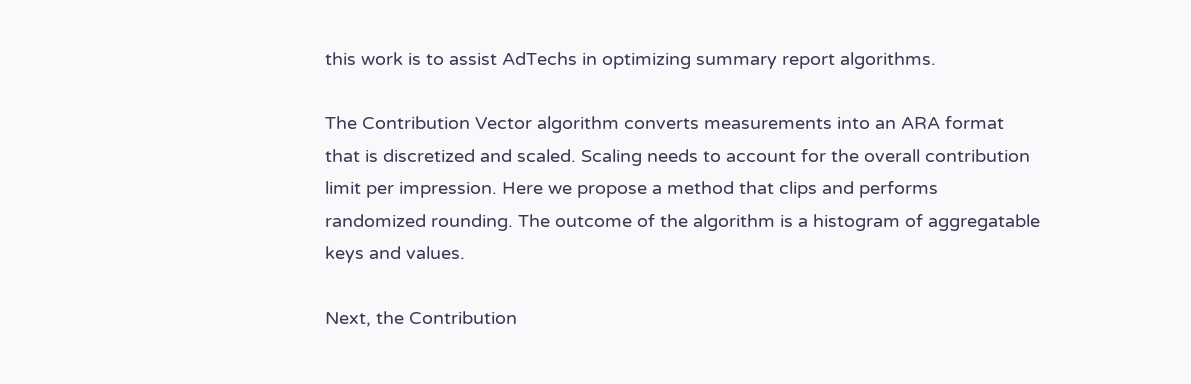this work is to assist AdTechs in optimizing summary report algorithms.

The Contribution Vector algorithm converts measurements into an ARA format that is discretized and scaled. Scaling needs to account for the overall contribution limit per impression. Here we propose a method that clips and performs randomized rounding. The outcome of the algorithm is a histogram of aggregatable keys and values.

Next, the Contribution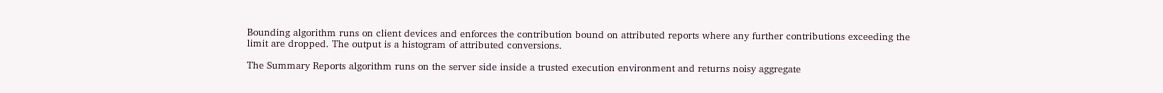Bounding algorithm runs on client devices and enforces the contribution bound on attributed reports where any further contributions exceeding the limit are dropped. The output is a histogram of attributed conversions.

The Summary Reports algorithm runs on the server side inside a trusted execution environment and returns noisy aggregate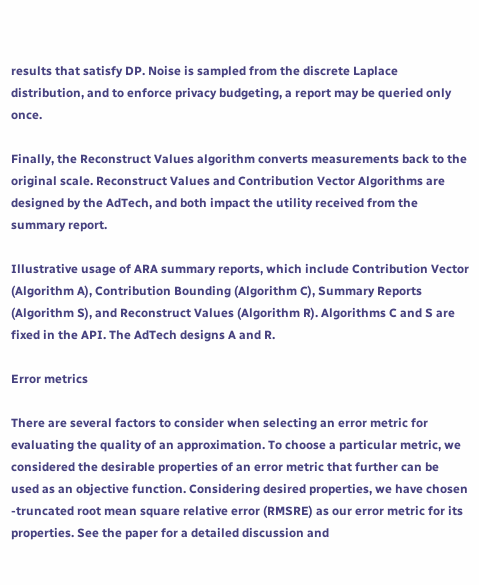results that satisfy DP. Noise is sampled from the discrete Laplace distribution, and to enforce privacy budgeting, a report may be queried only once.

Finally, the Reconstruct Values algorithm converts measurements back to the original scale. Reconstruct Values and Contribution Vector Algorithms are designed by the AdTech, and both impact the utility received from the summary report.

Illustrative usage of ARA summary reports, which include Contribution Vector (Algorithm A), Contribution Bounding (Algorithm C), Summary Reports (Algorithm S), and Reconstruct Values (Algorithm R). Algorithms C and S are fixed in the API. The AdTech designs A and R.

Error metrics

There are several factors to consider when selecting an error metric for evaluating the quality of an approximation. To choose a particular metric, we considered the desirable properties of an error metric that further can be used as an objective function. Considering desired properties, we have chosen -truncated root mean square relative error (RMSRE) as our error metric for its properties. See the paper for a detailed discussion and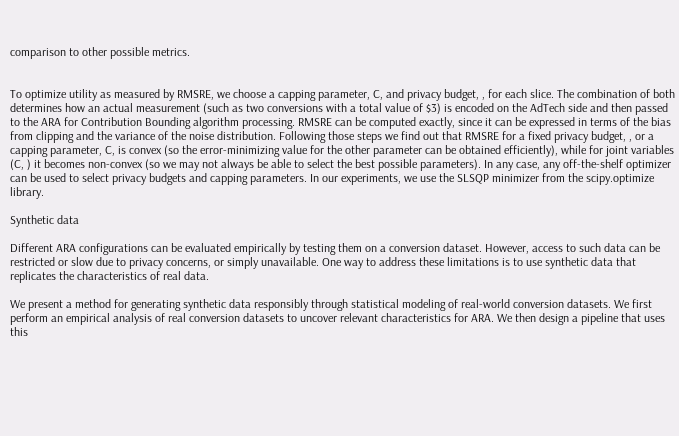comparison to other possible metrics.


To optimize utility as measured by RMSRE, we choose a capping parameter, C, and privacy budget, , for each slice. The combination of both determines how an actual measurement (such as two conversions with a total value of $3) is encoded on the AdTech side and then passed to the ARA for Contribution Bounding algorithm processing. RMSRE can be computed exactly, since it can be expressed in terms of the bias from clipping and the variance of the noise distribution. Following those steps we find out that RMSRE for a fixed privacy budget, , or a capping parameter, C, is convex (so the error-minimizing value for the other parameter can be obtained efficiently), while for joint variables (C, ) it becomes non-convex (so we may not always be able to select the best possible parameters). In any case, any off-the-shelf optimizer can be used to select privacy budgets and capping parameters. In our experiments, we use the SLSQP minimizer from the scipy.optimize library.

Synthetic data

Different ARA configurations can be evaluated empirically by testing them on a conversion dataset. However, access to such data can be restricted or slow due to privacy concerns, or simply unavailable. One way to address these limitations is to use synthetic data that replicates the characteristics of real data.

We present a method for generating synthetic data responsibly through statistical modeling of real-world conversion datasets. We first perform an empirical analysis of real conversion datasets to uncover relevant characteristics for ARA. We then design a pipeline that uses this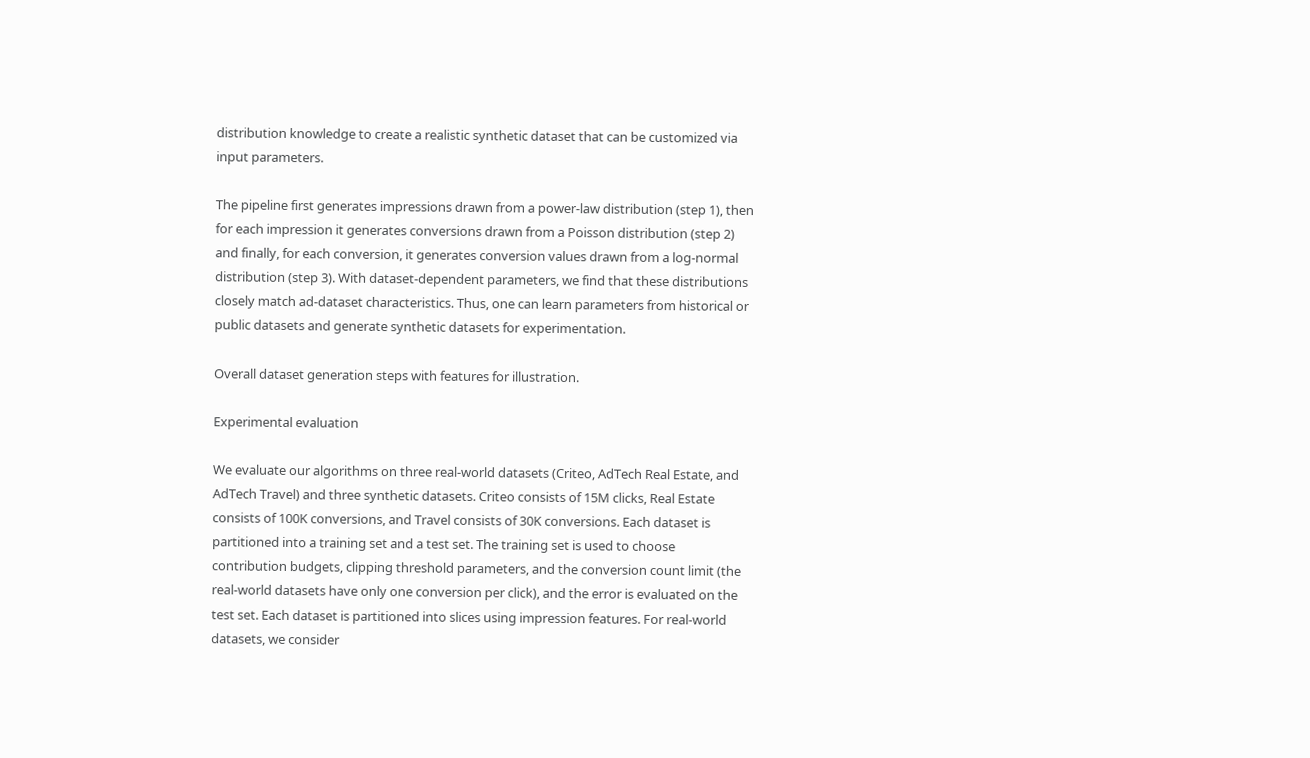distribution knowledge to create a realistic synthetic dataset that can be customized via input parameters.

The pipeline first generates impressions drawn from a power-law distribution (step 1), then for each impression it generates conversions drawn from a Poisson distribution (step 2) and finally, for each conversion, it generates conversion values drawn from a log-normal distribution (step 3). With dataset-dependent parameters, we find that these distributions closely match ad-dataset characteristics. Thus, one can learn parameters from historical or public datasets and generate synthetic datasets for experimentation.

Overall dataset generation steps with features for illustration.

Experimental evaluation

We evaluate our algorithms on three real-world datasets (Criteo, AdTech Real Estate, and AdTech Travel) and three synthetic datasets. Criteo consists of 15M clicks, Real Estate consists of 100K conversions, and Travel consists of 30K conversions. Each dataset is partitioned into a training set and a test set. The training set is used to choose contribution budgets, clipping threshold parameters, and the conversion count limit (the real-world datasets have only one conversion per click), and the error is evaluated on the test set. Each dataset is partitioned into slices using impression features. For real-world datasets, we consider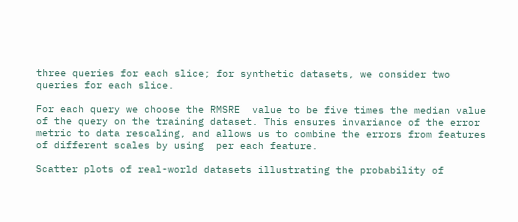three queries for each slice; for synthetic datasets, we consider two queries for each slice.

For each query we choose the RMSRE  value to be five times the median value of the query on the training dataset. This ensures invariance of the error metric to data rescaling, and allows us to combine the errors from features of different scales by using  per each feature.

Scatter plots of real-world datasets illustrating the probability of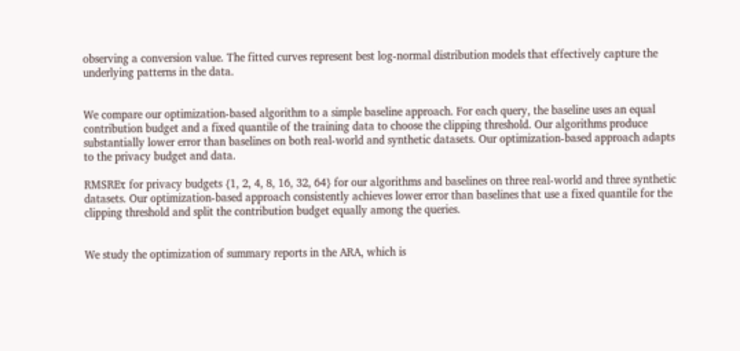observing a conversion value. The fitted curves represent best log-normal distribution models that effectively capture the underlying patterns in the data.


We compare our optimization-based algorithm to a simple baseline approach. For each query, the baseline uses an equal contribution budget and a fixed quantile of the training data to choose the clipping threshold. Our algorithms produce substantially lower error than baselines on both real-world and synthetic datasets. Our optimization-based approach adapts to the privacy budget and data.

RMSREτ for privacy budgets {1, 2, 4, 8, 16, 32, 64} for our algorithms and baselines on three real-world and three synthetic datasets. Our optimization-based approach consistently achieves lower error than baselines that use a fixed quantile for the clipping threshold and split the contribution budget equally among the queries.


We study the optimization of summary reports in the ARA, which is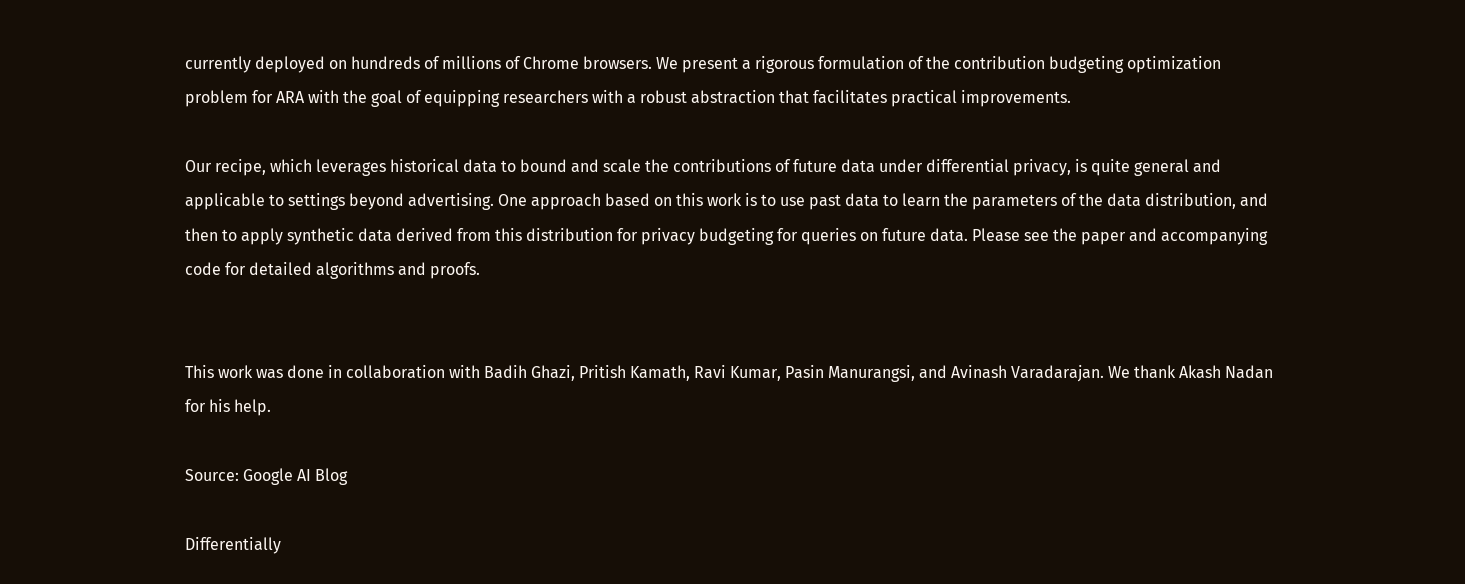currently deployed on hundreds of millions of Chrome browsers. We present a rigorous formulation of the contribution budgeting optimization problem for ARA with the goal of equipping researchers with a robust abstraction that facilitates practical improvements.

Our recipe, which leverages historical data to bound and scale the contributions of future data under differential privacy, is quite general and applicable to settings beyond advertising. One approach based on this work is to use past data to learn the parameters of the data distribution, and then to apply synthetic data derived from this distribution for privacy budgeting for queries on future data. Please see the paper and accompanying code for detailed algorithms and proofs.


This work was done in collaboration with Badih Ghazi, Pritish Kamath, Ravi Kumar, Pasin Manurangsi, and Avinash Varadarajan. We thank Akash Nadan for his help.

Source: Google AI Blog

Differentially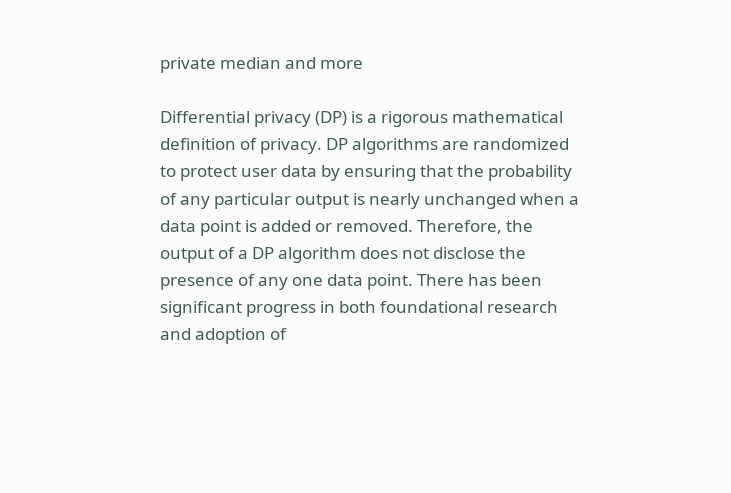private median and more

Differential privacy (DP) is a rigorous mathematical definition of privacy. DP algorithms are randomized to protect user data by ensuring that the probability of any particular output is nearly unchanged when a data point is added or removed. Therefore, the output of a DP algorithm does not disclose the presence of any one data point. There has been significant progress in both foundational research and adoption of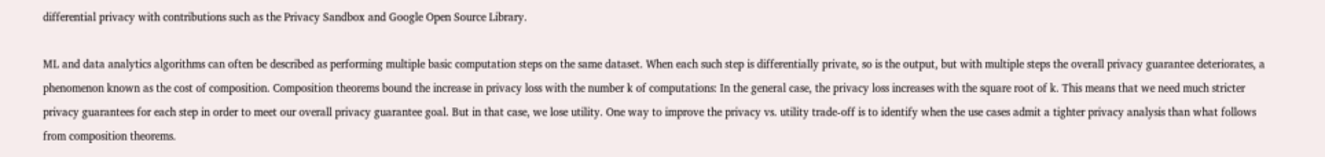differential privacy with contributions such as the Privacy Sandbox and Google Open Source Library.

ML and data analytics algorithms can often be described as performing multiple basic computation steps on the same dataset. When each such step is differentially private, so is the output, but with multiple steps the overall privacy guarantee deteriorates, a phenomenon known as the cost of composition. Composition theorems bound the increase in privacy loss with the number k of computations: In the general case, the privacy loss increases with the square root of k. This means that we need much stricter privacy guarantees for each step in order to meet our overall privacy guarantee goal. But in that case, we lose utility. One way to improve the privacy vs. utility trade-off is to identify when the use cases admit a tighter privacy analysis than what follows from composition theorems.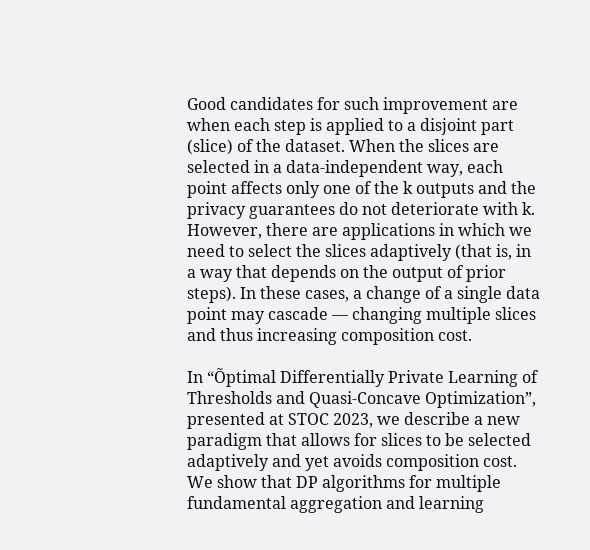Good candidates for such improvement are when each step is applied to a disjoint part (slice) of the dataset. When the slices are selected in a data-independent way, each point affects only one of the k outputs and the privacy guarantees do not deteriorate with k. However, there are applications in which we need to select the slices adaptively (that is, in a way that depends on the output of prior steps). In these cases, a change of a single data point may cascade — changing multiple slices and thus increasing composition cost.

In “Õptimal Differentially Private Learning of Thresholds and Quasi-Concave Optimization”, presented at STOC 2023, we describe a new paradigm that allows for slices to be selected adaptively and yet avoids composition cost. We show that DP algorithms for multiple fundamental aggregation and learning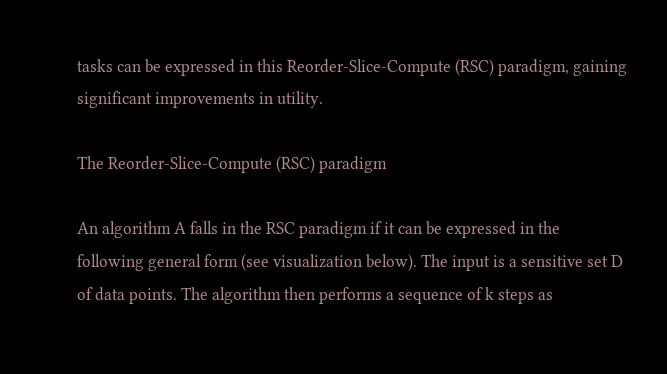tasks can be expressed in this Reorder-Slice-Compute (RSC) paradigm, gaining significant improvements in utility.

The Reorder-Slice-Compute (RSC) paradigm

An algorithm A falls in the RSC paradigm if it can be expressed in the following general form (see visualization below). The input is a sensitive set D of data points. The algorithm then performs a sequence of k steps as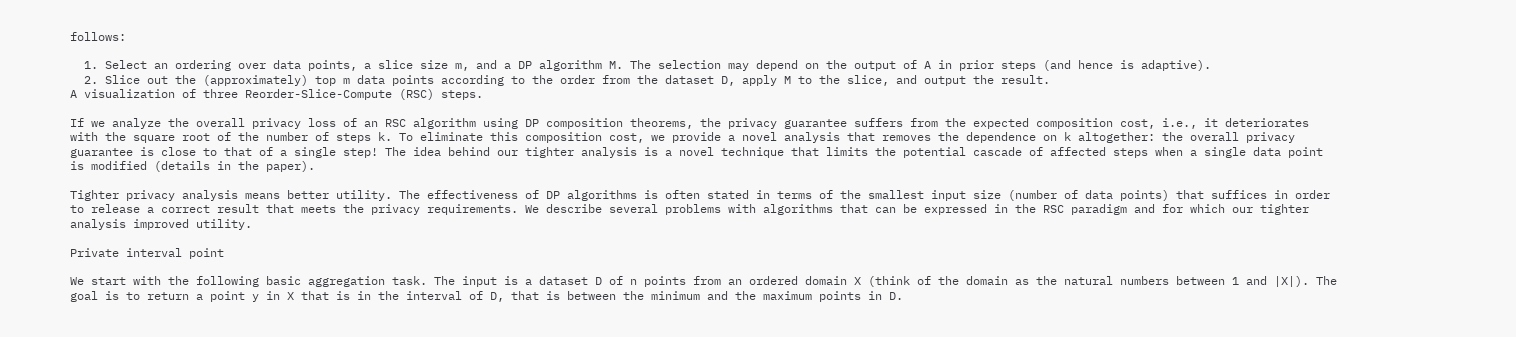follows:

  1. Select an ordering over data points, a slice size m, and a DP algorithm M. The selection may depend on the output of A in prior steps (and hence is adaptive).
  2. Slice out the (approximately) top m data points according to the order from the dataset D, apply M to the slice, and output the result.
A visualization of three Reorder-Slice-Compute (RSC) steps.

If we analyze the overall privacy loss of an RSC algorithm using DP composition theorems, the privacy guarantee suffers from the expected composition cost, i.e., it deteriorates with the square root of the number of steps k. To eliminate this composition cost, we provide a novel analysis that removes the dependence on k altogether: the overall privacy guarantee is close to that of a single step! The idea behind our tighter analysis is a novel technique that limits the potential cascade of affected steps when a single data point is modified (details in the paper).

Tighter privacy analysis means better utility. The effectiveness of DP algorithms is often stated in terms of the smallest input size (number of data points) that suffices in order to release a correct result that meets the privacy requirements. We describe several problems with algorithms that can be expressed in the RSC paradigm and for which our tighter analysis improved utility.

Private interval point

We start with the following basic aggregation task. The input is a dataset D of n points from an ordered domain X (think of the domain as the natural numbers between 1 and |X|). The goal is to return a point y in X that is in the interval of D, that is between the minimum and the maximum points in D.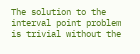The solution to the interval point problem is trivial without the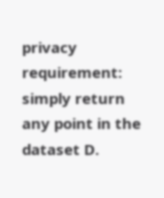privacy requirement: simply return any point in the dataset D.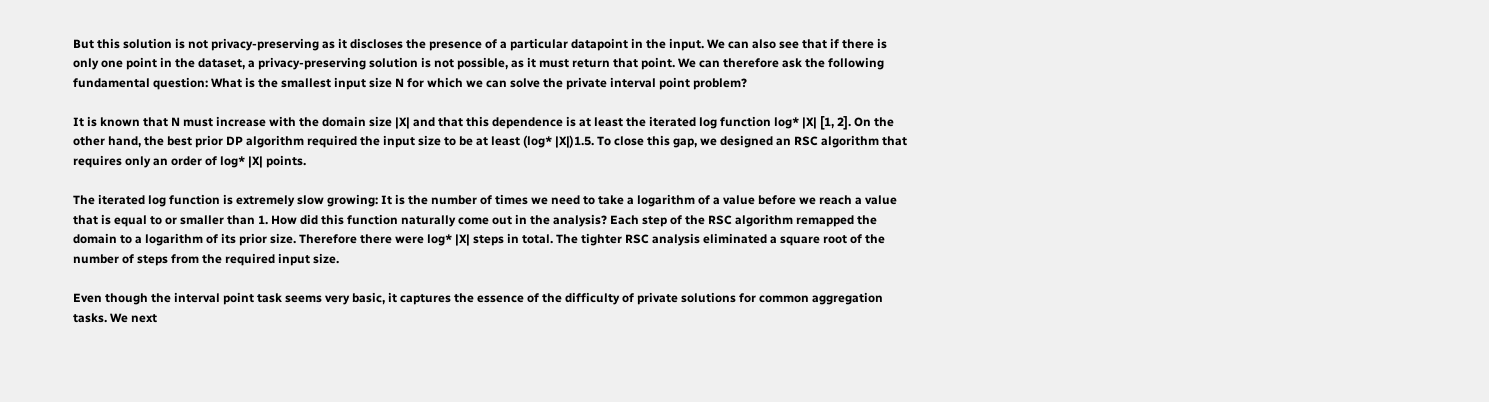But this solution is not privacy-preserving as it discloses the presence of a particular datapoint in the input. We can also see that if there is only one point in the dataset, a privacy-preserving solution is not possible, as it must return that point. We can therefore ask the following fundamental question: What is the smallest input size N for which we can solve the private interval point problem?

It is known that N must increase with the domain size |X| and that this dependence is at least the iterated log function log* |X| [1, 2]. On the other hand, the best prior DP algorithm required the input size to be at least (log* |X|)1.5. To close this gap, we designed an RSC algorithm that requires only an order of log* |X| points.

The iterated log function is extremely slow growing: It is the number of times we need to take a logarithm of a value before we reach a value that is equal to or smaller than 1. How did this function naturally come out in the analysis? Each step of the RSC algorithm remapped the domain to a logarithm of its prior size. Therefore there were log* |X| steps in total. The tighter RSC analysis eliminated a square root of the number of steps from the required input size.

Even though the interval point task seems very basic, it captures the essence of the difficulty of private solutions for common aggregation tasks. We next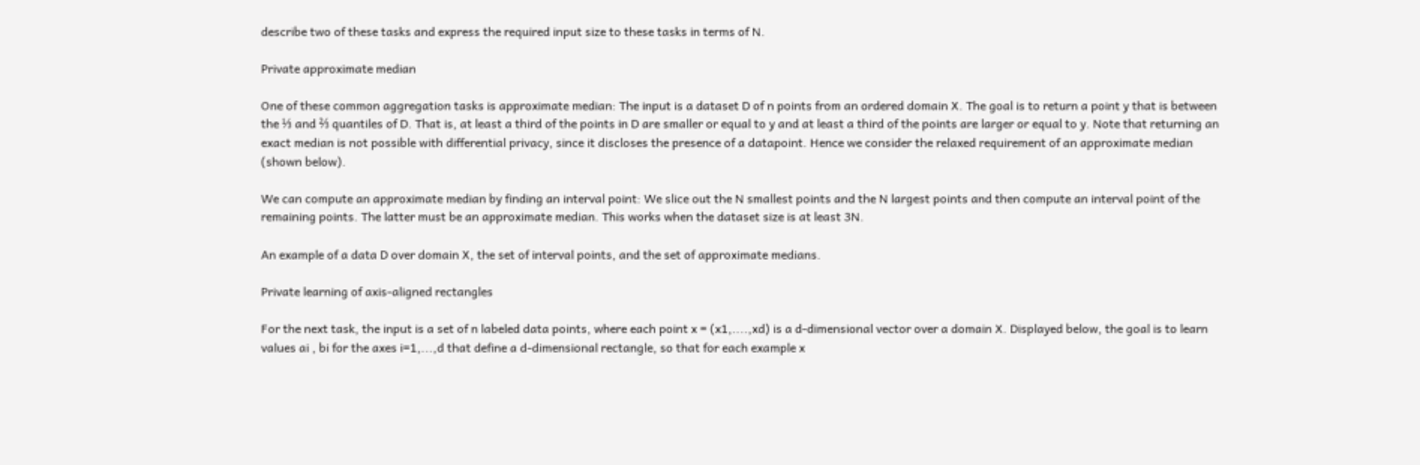describe two of these tasks and express the required input size to these tasks in terms of N.

Private approximate median

One of these common aggregation tasks is approximate median: The input is a dataset D of n points from an ordered domain X. The goal is to return a point y that is between the ⅓ and ⅔ quantiles of D. That is, at least a third of the points in D are smaller or equal to y and at least a third of the points are larger or equal to y. Note that returning an exact median is not possible with differential privacy, since it discloses the presence of a datapoint. Hence we consider the relaxed requirement of an approximate median (shown below).

We can compute an approximate median by finding an interval point: We slice out the N smallest points and the N largest points and then compute an interval point of the remaining points. The latter must be an approximate median. This works when the dataset size is at least 3N.

An example of a data D over domain X, the set of interval points, and the set of approximate medians.

Private learning of axis-aligned rectangles

For the next task, the input is a set of n labeled data points, where each point x = (x1,....,xd) is a d-dimensional vector over a domain X. Displayed below, the goal is to learn values ai , bi for the axes i=1,...,d that define a d-dimensional rectangle, so that for each example x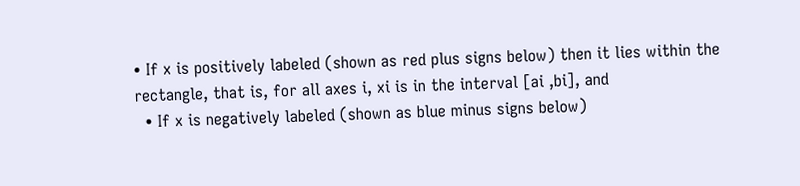• If x is positively labeled (shown as red plus signs below) then it lies within the rectangle, that is, for all axes i, xi is in the interval [ai ,bi], and
  • If x is negatively labeled (shown as blue minus signs below)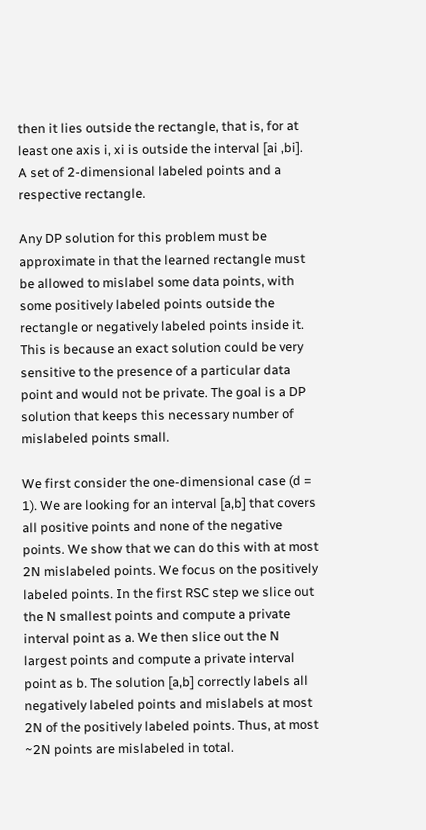then it lies outside the rectangle, that is, for at least one axis i, xi is outside the interval [ai ,bi].
A set of 2-dimensional labeled points and a respective rectangle.

Any DP solution for this problem must be approximate in that the learned rectangle must be allowed to mislabel some data points, with some positively labeled points outside the rectangle or negatively labeled points inside it. This is because an exact solution could be very sensitive to the presence of a particular data point and would not be private. The goal is a DP solution that keeps this necessary number of mislabeled points small.

We first consider the one-dimensional case (d = 1). We are looking for an interval [a,b] that covers all positive points and none of the negative points. We show that we can do this with at most 2N mislabeled points. We focus on the positively labeled points. In the first RSC step we slice out the N smallest points and compute a private interval point as a. We then slice out the N largest points and compute a private interval point as b. The solution [a,b] correctly labels all negatively labeled points and mislabels at most 2N of the positively labeled points. Thus, at most ~2N points are mislabeled in total.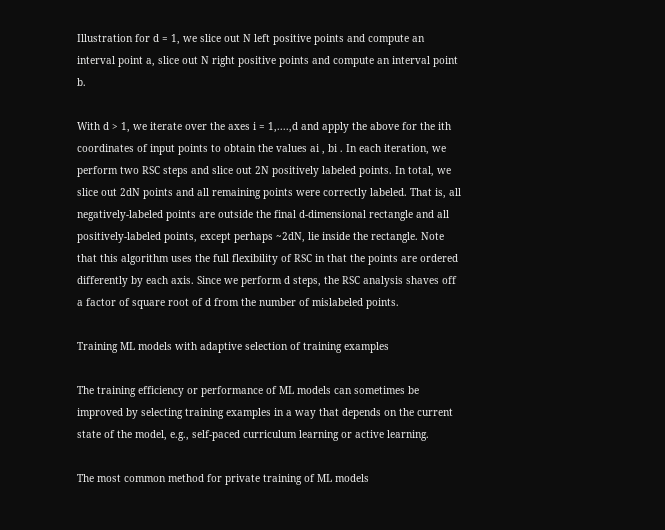Illustration for d = 1, we slice out N left positive points and compute an interval point a, slice out N right positive points and compute an interval point b.

With d > 1, we iterate over the axes i = 1,....,d and apply the above for the ith coordinates of input points to obtain the values ai , bi . In each iteration, we perform two RSC steps and slice out 2N positively labeled points. In total, we slice out 2dN points and all remaining points were correctly labeled. That is, all negatively-labeled points are outside the final d-dimensional rectangle and all positively-labeled points, except perhaps ~2dN, lie inside the rectangle. Note that this algorithm uses the full flexibility of RSC in that the points are ordered differently by each axis. Since we perform d steps, the RSC analysis shaves off a factor of square root of d from the number of mislabeled points.

Training ML models with adaptive selection of training examples

The training efficiency or performance of ML models can sometimes be improved by selecting training examples in a way that depends on the current state of the model, e.g., self-paced curriculum learning or active learning.

The most common method for private training of ML models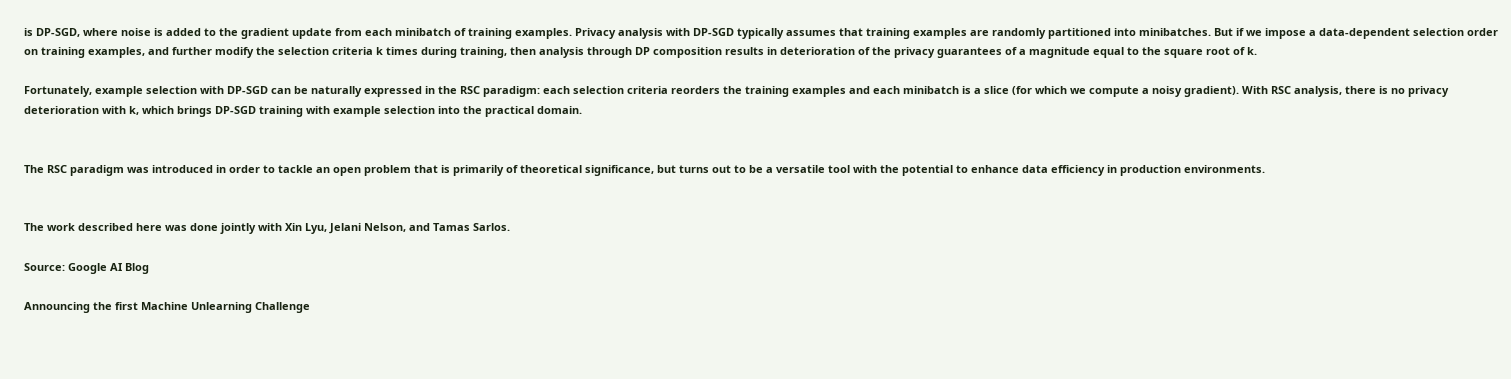is DP-SGD, where noise is added to the gradient update from each minibatch of training examples. Privacy analysis with DP-SGD typically assumes that training examples are randomly partitioned into minibatches. But if we impose a data-dependent selection order on training examples, and further modify the selection criteria k times during training, then analysis through DP composition results in deterioration of the privacy guarantees of a magnitude equal to the square root of k.

Fortunately, example selection with DP-SGD can be naturally expressed in the RSC paradigm: each selection criteria reorders the training examples and each minibatch is a slice (for which we compute a noisy gradient). With RSC analysis, there is no privacy deterioration with k, which brings DP-SGD training with example selection into the practical domain.


The RSC paradigm was introduced in order to tackle an open problem that is primarily of theoretical significance, but turns out to be a versatile tool with the potential to enhance data efficiency in production environments.


The work described here was done jointly with Xin Lyu, Jelani Nelson, and Tamas Sarlos.

Source: Google AI Blog

Announcing the first Machine Unlearning Challenge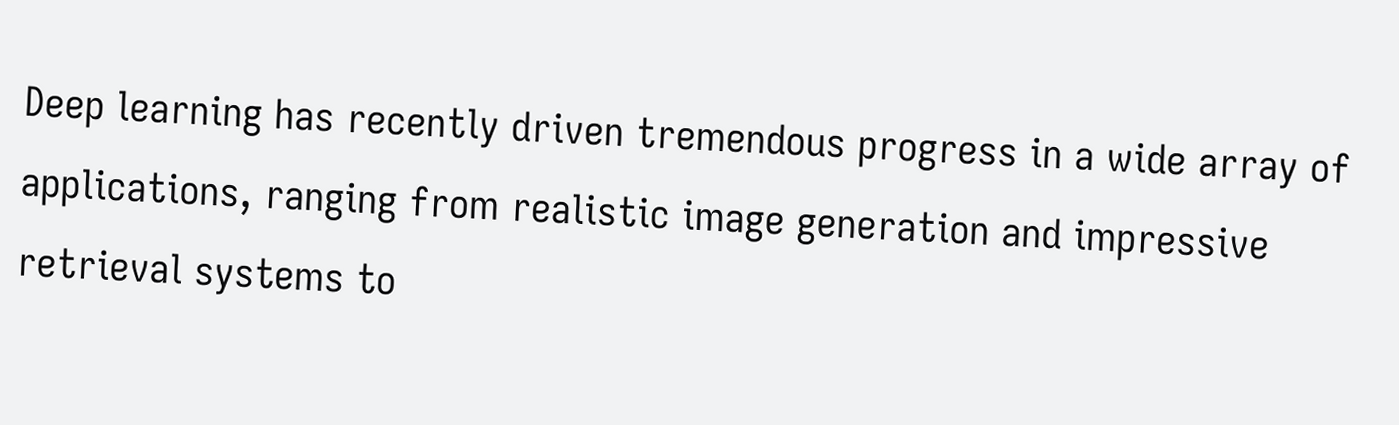Deep learning has recently driven tremendous progress in a wide array of applications, ranging from realistic image generation and impressive retrieval systems to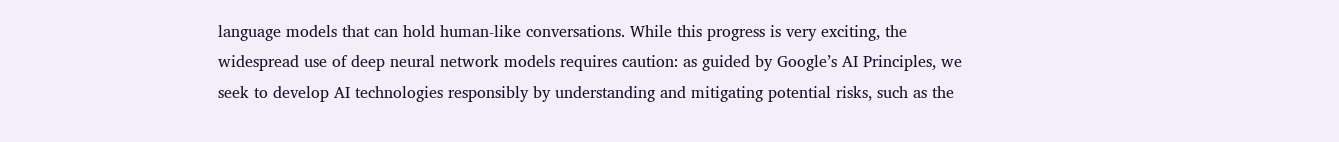language models that can hold human-like conversations. While this progress is very exciting, the widespread use of deep neural network models requires caution: as guided by Google’s AI Principles, we seek to develop AI technologies responsibly by understanding and mitigating potential risks, such as the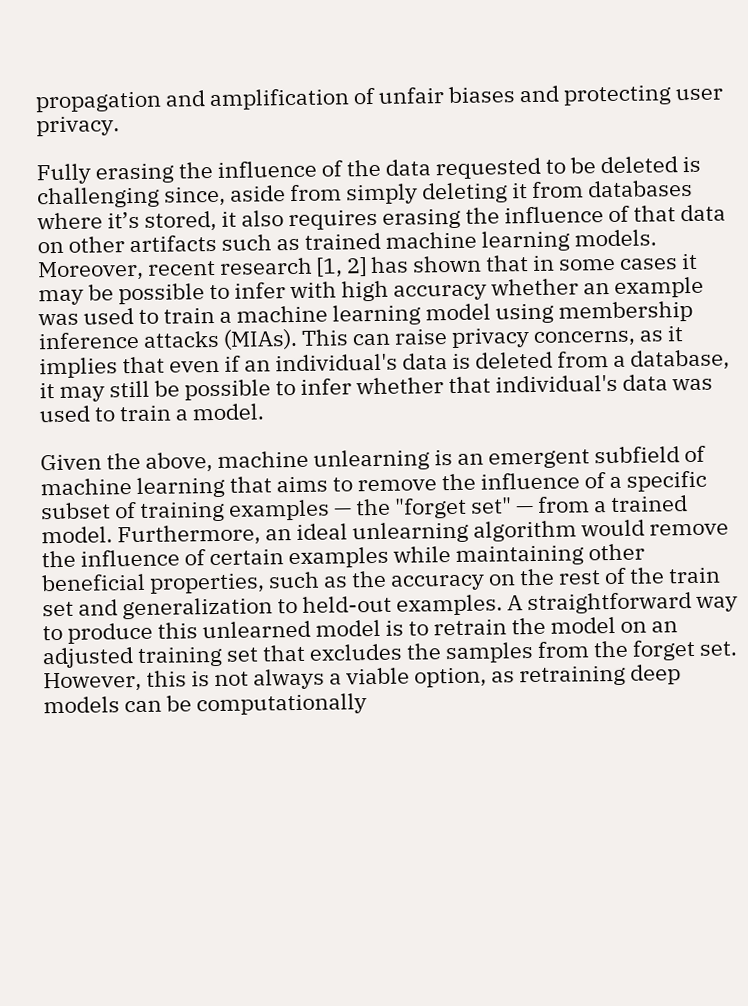propagation and amplification of unfair biases and protecting user privacy.

Fully erasing the influence of the data requested to be deleted is challenging since, aside from simply deleting it from databases where it’s stored, it also requires erasing the influence of that data on other artifacts such as trained machine learning models. Moreover, recent research [1, 2] has shown that in some cases it may be possible to infer with high accuracy whether an example was used to train a machine learning model using membership inference attacks (MIAs). This can raise privacy concerns, as it implies that even if an individual's data is deleted from a database, it may still be possible to infer whether that individual's data was used to train a model.

Given the above, machine unlearning is an emergent subfield of machine learning that aims to remove the influence of a specific subset of training examples — the "forget set" — from a trained model. Furthermore, an ideal unlearning algorithm would remove the influence of certain examples while maintaining other beneficial properties, such as the accuracy on the rest of the train set and generalization to held-out examples. A straightforward way to produce this unlearned model is to retrain the model on an adjusted training set that excludes the samples from the forget set. However, this is not always a viable option, as retraining deep models can be computationally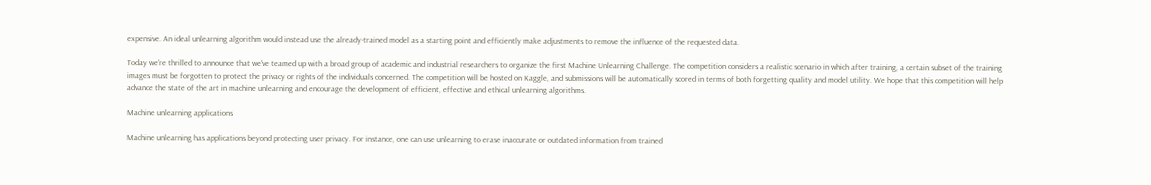expensive. An ideal unlearning algorithm would instead use the already-trained model as a starting point and efficiently make adjustments to remove the influence of the requested data.

Today we're thrilled to announce that we've teamed up with a broad group of academic and industrial researchers to organize the first Machine Unlearning Challenge. The competition considers a realistic scenario in which after training, a certain subset of the training images must be forgotten to protect the privacy or rights of the individuals concerned. The competition will be hosted on Kaggle, and submissions will be automatically scored in terms of both forgetting quality and model utility. We hope that this competition will help advance the state of the art in machine unlearning and encourage the development of efficient, effective and ethical unlearning algorithms.

Machine unlearning applications

Machine unlearning has applications beyond protecting user privacy. For instance, one can use unlearning to erase inaccurate or outdated information from trained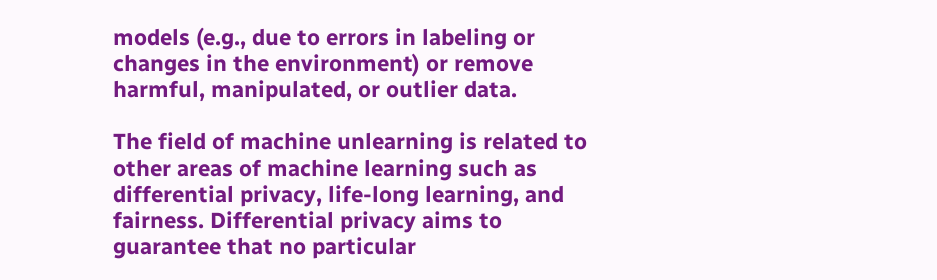models (e.g., due to errors in labeling or changes in the environment) or remove harmful, manipulated, or outlier data.

The field of machine unlearning is related to other areas of machine learning such as differential privacy, life-long learning, and fairness. Differential privacy aims to guarantee that no particular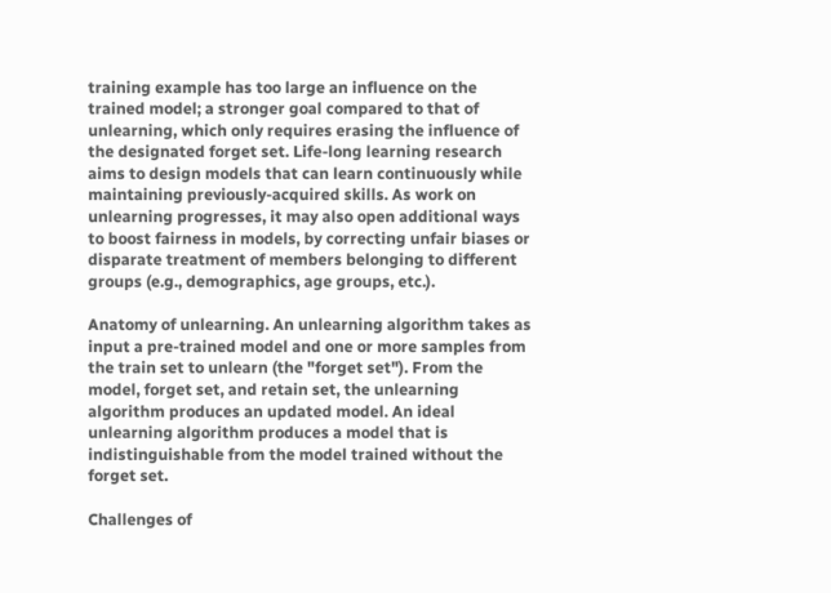training example has too large an influence on the trained model; a stronger goal compared to that of unlearning, which only requires erasing the influence of the designated forget set. Life-long learning research aims to design models that can learn continuously while maintaining previously-acquired skills. As work on unlearning progresses, it may also open additional ways to boost fairness in models, by correcting unfair biases or disparate treatment of members belonging to different groups (e.g., demographics, age groups, etc.).

Anatomy of unlearning. An unlearning algorithm takes as input a pre-trained model and one or more samples from the train set to unlearn (the "forget set"). From the model, forget set, and retain set, the unlearning algorithm produces an updated model. An ideal unlearning algorithm produces a model that is indistinguishable from the model trained without the forget set.

Challenges of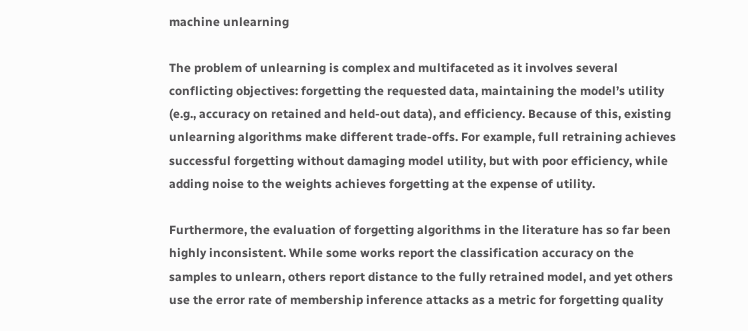machine unlearning

The problem of unlearning is complex and multifaceted as it involves several conflicting objectives: forgetting the requested data, maintaining the model’s utility (e.g., accuracy on retained and held-out data), and efficiency. Because of this, existing unlearning algorithms make different trade-offs. For example, full retraining achieves successful forgetting without damaging model utility, but with poor efficiency, while adding noise to the weights achieves forgetting at the expense of utility.

Furthermore, the evaluation of forgetting algorithms in the literature has so far been highly inconsistent. While some works report the classification accuracy on the samples to unlearn, others report distance to the fully retrained model, and yet others use the error rate of membership inference attacks as a metric for forgetting quality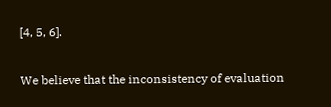[4, 5, 6].

We believe that the inconsistency of evaluation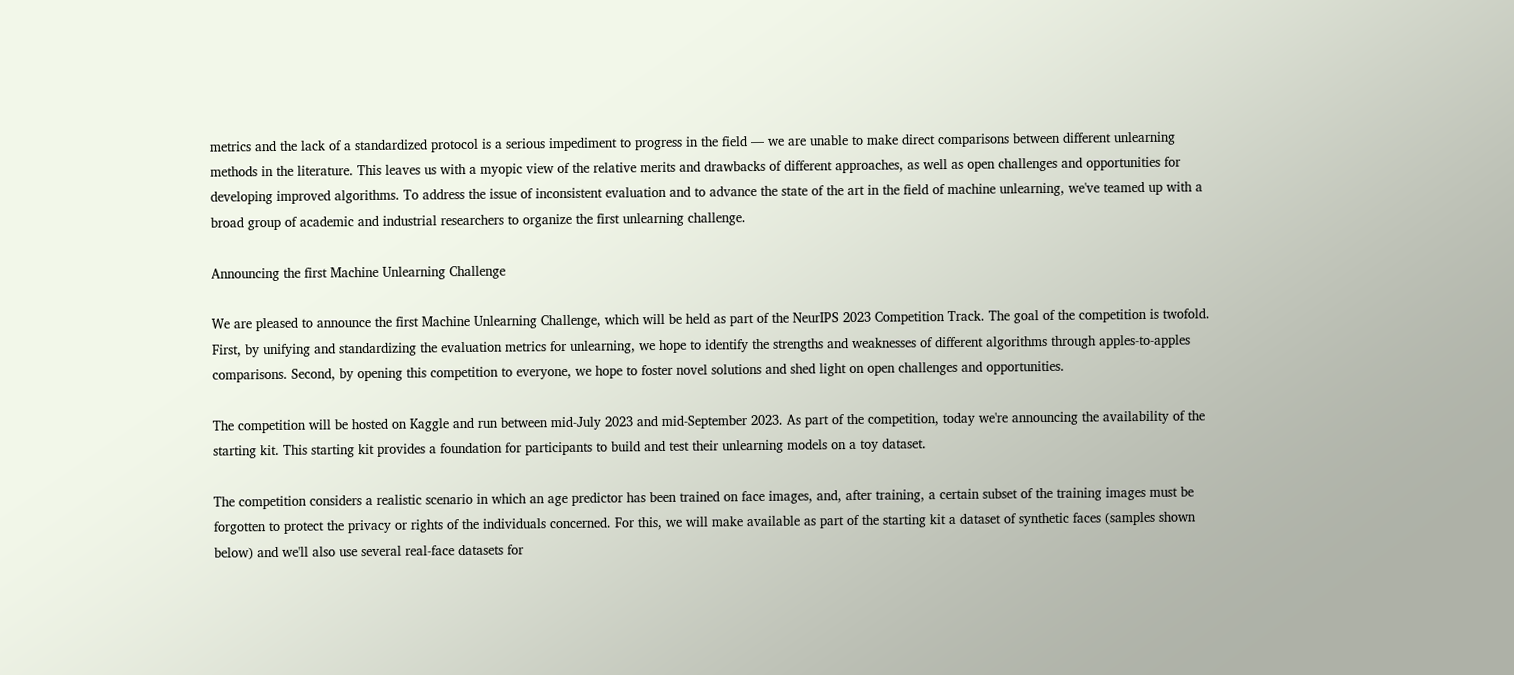metrics and the lack of a standardized protocol is a serious impediment to progress in the field — we are unable to make direct comparisons between different unlearning methods in the literature. This leaves us with a myopic view of the relative merits and drawbacks of different approaches, as well as open challenges and opportunities for developing improved algorithms. To address the issue of inconsistent evaluation and to advance the state of the art in the field of machine unlearning, we've teamed up with a broad group of academic and industrial researchers to organize the first unlearning challenge.

Announcing the first Machine Unlearning Challenge

We are pleased to announce the first Machine Unlearning Challenge, which will be held as part of the NeurIPS 2023 Competition Track. The goal of the competition is twofold. First, by unifying and standardizing the evaluation metrics for unlearning, we hope to identify the strengths and weaknesses of different algorithms through apples-to-apples comparisons. Second, by opening this competition to everyone, we hope to foster novel solutions and shed light on open challenges and opportunities.

The competition will be hosted on Kaggle and run between mid-July 2023 and mid-September 2023. As part of the competition, today we're announcing the availability of the starting kit. This starting kit provides a foundation for participants to build and test their unlearning models on a toy dataset.

The competition considers a realistic scenario in which an age predictor has been trained on face images, and, after training, a certain subset of the training images must be forgotten to protect the privacy or rights of the individuals concerned. For this, we will make available as part of the starting kit a dataset of synthetic faces (samples shown below) and we'll also use several real-face datasets for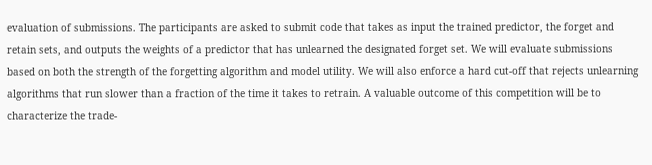evaluation of submissions. The participants are asked to submit code that takes as input the trained predictor, the forget and retain sets, and outputs the weights of a predictor that has unlearned the designated forget set. We will evaluate submissions based on both the strength of the forgetting algorithm and model utility. We will also enforce a hard cut-off that rejects unlearning algorithms that run slower than a fraction of the time it takes to retrain. A valuable outcome of this competition will be to characterize the trade-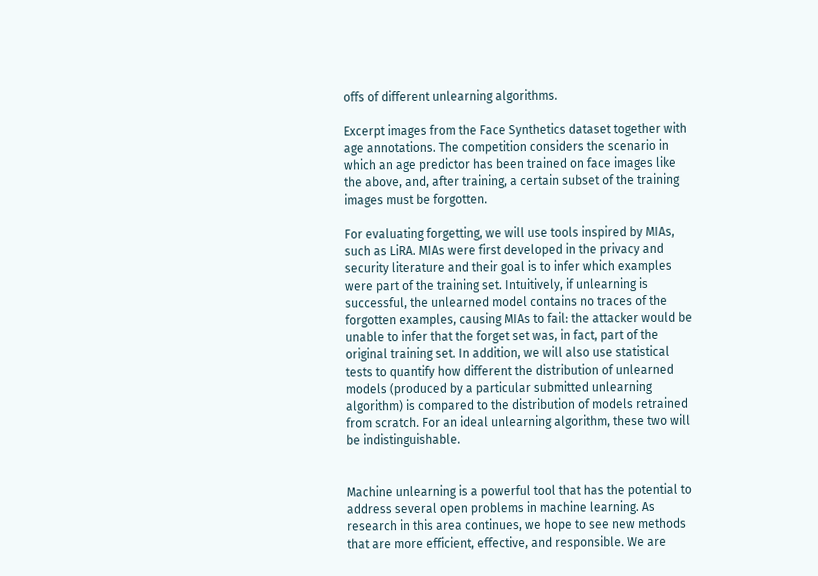offs of different unlearning algorithms.

Excerpt images from the Face Synthetics dataset together with age annotations. The competition considers the scenario in which an age predictor has been trained on face images like the above, and, after training, a certain subset of the training images must be forgotten.

For evaluating forgetting, we will use tools inspired by MIAs, such as LiRA. MIAs were first developed in the privacy and security literature and their goal is to infer which examples were part of the training set. Intuitively, if unlearning is successful, the unlearned model contains no traces of the forgotten examples, causing MIAs to fail: the attacker would be unable to infer that the forget set was, in fact, part of the original training set. In addition, we will also use statistical tests to quantify how different the distribution of unlearned models (produced by a particular submitted unlearning algorithm) is compared to the distribution of models retrained from scratch. For an ideal unlearning algorithm, these two will be indistinguishable.


Machine unlearning is a powerful tool that has the potential to address several open problems in machine learning. As research in this area continues, we hope to see new methods that are more efficient, effective, and responsible. We are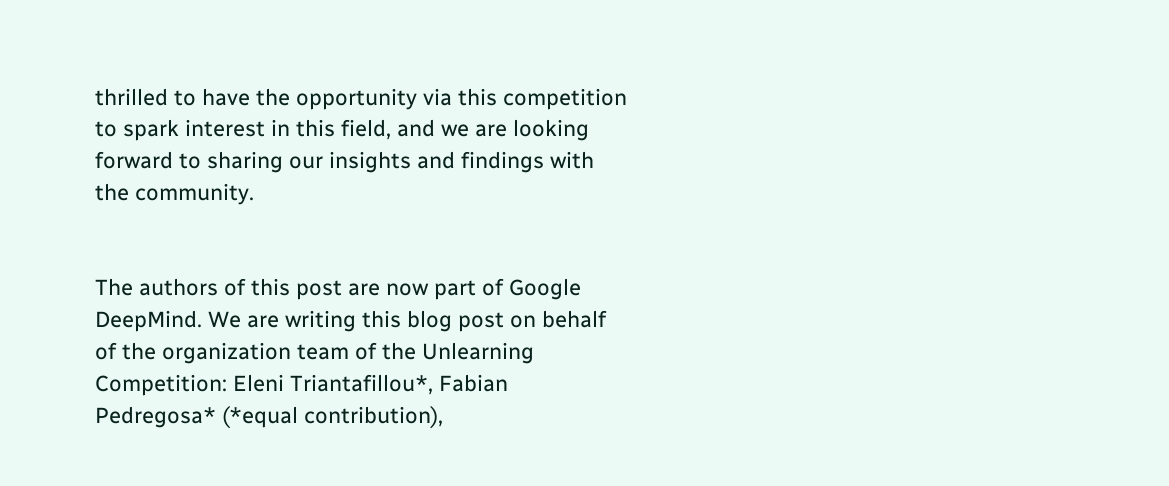thrilled to have the opportunity via this competition to spark interest in this field, and we are looking forward to sharing our insights and findings with the community.


The authors of this post are now part of Google DeepMind. We are writing this blog post on behalf of the organization team of the Unlearning Competition: Eleni Triantafillou*, Fabian Pedregosa* (*equal contribution),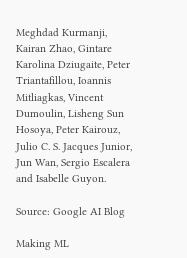Meghdad Kurmanji, Kairan Zhao, Gintare Karolina Dziugaite, Peter Triantafillou, Ioannis Mitliagkas, Vincent Dumoulin, Lisheng Sun Hosoya, Peter Kairouz, Julio C. S. Jacques Junior, Jun Wan, Sergio Escalera and Isabelle Guyon.

Source: Google AI Blog

Making ML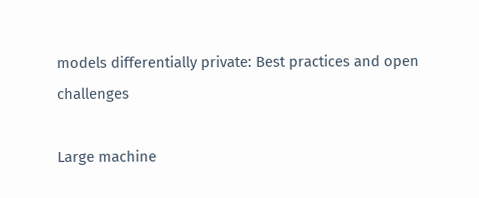models differentially private: Best practices and open challenges

Large machine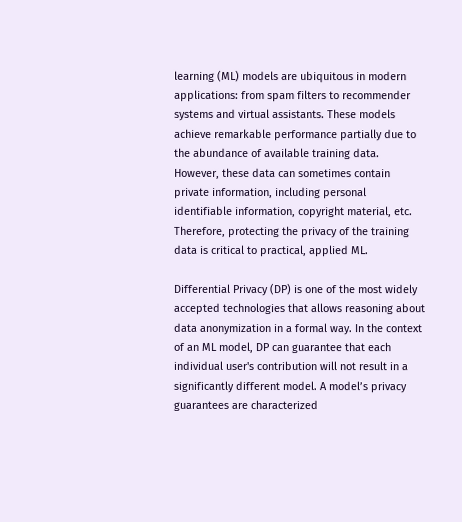learning (ML) models are ubiquitous in modern applications: from spam filters to recommender systems and virtual assistants. These models achieve remarkable performance partially due to the abundance of available training data. However, these data can sometimes contain private information, including personal identifiable information, copyright material, etc. Therefore, protecting the privacy of the training data is critical to practical, applied ML.

Differential Privacy (DP) is one of the most widely accepted technologies that allows reasoning about data anonymization in a formal way. In the context of an ML model, DP can guarantee that each individual user's contribution will not result in a significantly different model. A model’s privacy guarantees are characterized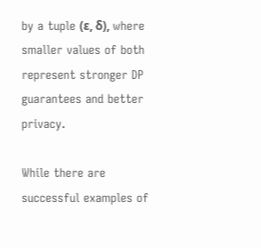by a tuple (ε, δ), where smaller values of both represent stronger DP guarantees and better privacy.

While there are successful examples of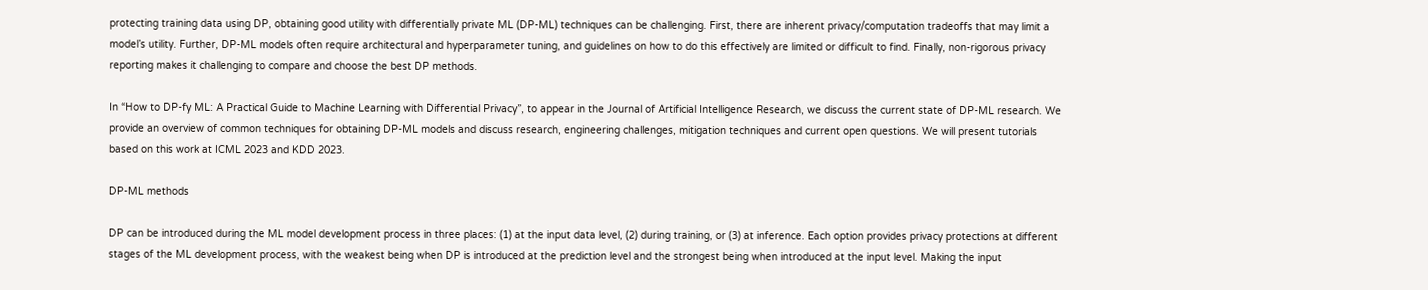protecting training data using DP, obtaining good utility with differentially private ML (DP-ML) techniques can be challenging. First, there are inherent privacy/computation tradeoffs that may limit a model’s utility. Further, DP-ML models often require architectural and hyperparameter tuning, and guidelines on how to do this effectively are limited or difficult to find. Finally, non-rigorous privacy reporting makes it challenging to compare and choose the best DP methods.

In “How to DP-fy ML: A Practical Guide to Machine Learning with Differential Privacy”, to appear in the Journal of Artificial Intelligence Research, we discuss the current state of DP-ML research. We provide an overview of common techniques for obtaining DP-ML models and discuss research, engineering challenges, mitigation techniques and current open questions. We will present tutorials based on this work at ICML 2023 and KDD 2023.

DP-ML methods

DP can be introduced during the ML model development process in three places: (1) at the input data level, (2) during training, or (3) at inference. Each option provides privacy protections at different stages of the ML development process, with the weakest being when DP is introduced at the prediction level and the strongest being when introduced at the input level. Making the input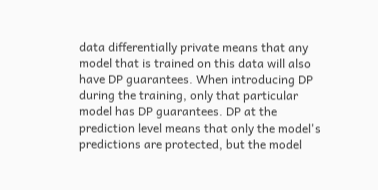data differentially private means that any model that is trained on this data will also have DP guarantees. When introducing DP during the training, only that particular model has DP guarantees. DP at the prediction level means that only the model's predictions are protected, but the model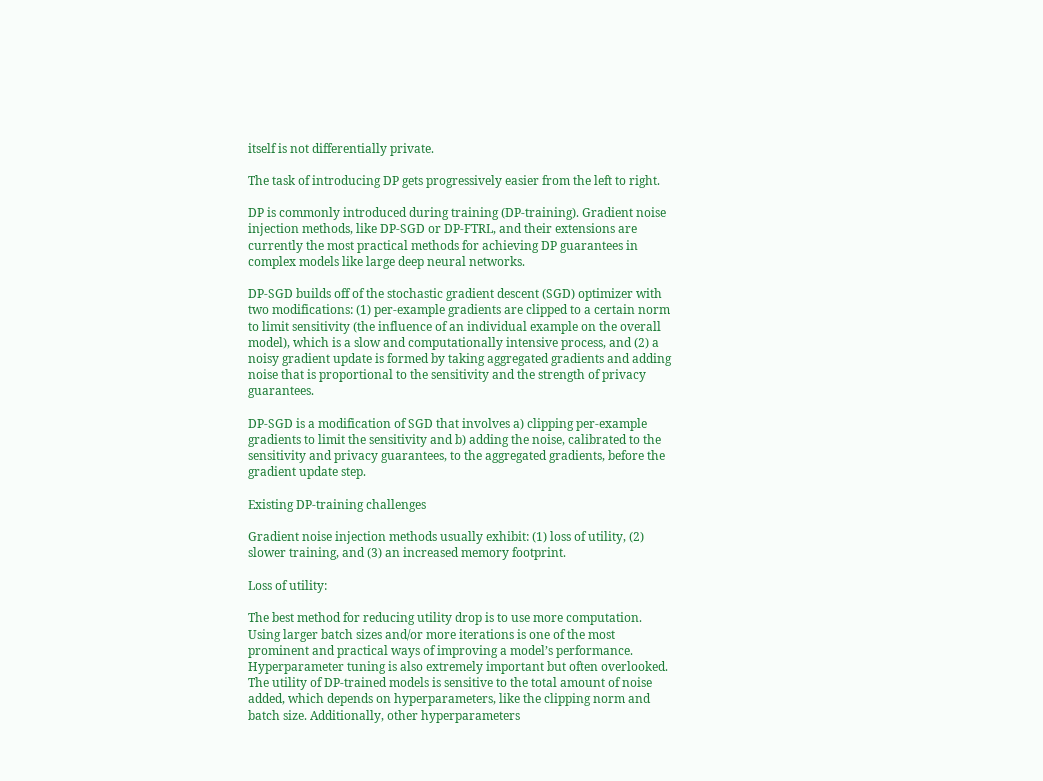itself is not differentially private.

The task of introducing DP gets progressively easier from the left to right.

DP is commonly introduced during training (DP-training). Gradient noise injection methods, like DP-SGD or DP-FTRL, and their extensions are currently the most practical methods for achieving DP guarantees in complex models like large deep neural networks.

DP-SGD builds off of the stochastic gradient descent (SGD) optimizer with two modifications: (1) per-example gradients are clipped to a certain norm to limit sensitivity (the influence of an individual example on the overall model), which is a slow and computationally intensive process, and (2) a noisy gradient update is formed by taking aggregated gradients and adding noise that is proportional to the sensitivity and the strength of privacy guarantees.

DP-SGD is a modification of SGD that involves a) clipping per-example gradients to limit the sensitivity and b) adding the noise, calibrated to the sensitivity and privacy guarantees, to the aggregated gradients, before the gradient update step.

Existing DP-training challenges

Gradient noise injection methods usually exhibit: (1) loss of utility, (2) slower training, and (3) an increased memory footprint.

Loss of utility:

The best method for reducing utility drop is to use more computation. Using larger batch sizes and/or more iterations is one of the most prominent and practical ways of improving a model’s performance. Hyperparameter tuning is also extremely important but often overlooked. The utility of DP-trained models is sensitive to the total amount of noise added, which depends on hyperparameters, like the clipping norm and batch size. Additionally, other hyperparameters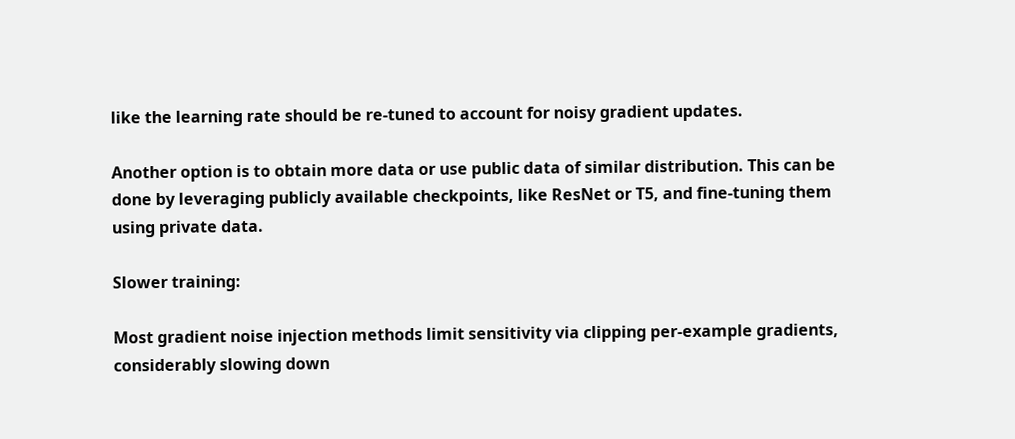like the learning rate should be re-tuned to account for noisy gradient updates.

Another option is to obtain more data or use public data of similar distribution. This can be done by leveraging publicly available checkpoints, like ResNet or T5, and fine-tuning them using private data.

Slower training:

Most gradient noise injection methods limit sensitivity via clipping per-example gradients, considerably slowing down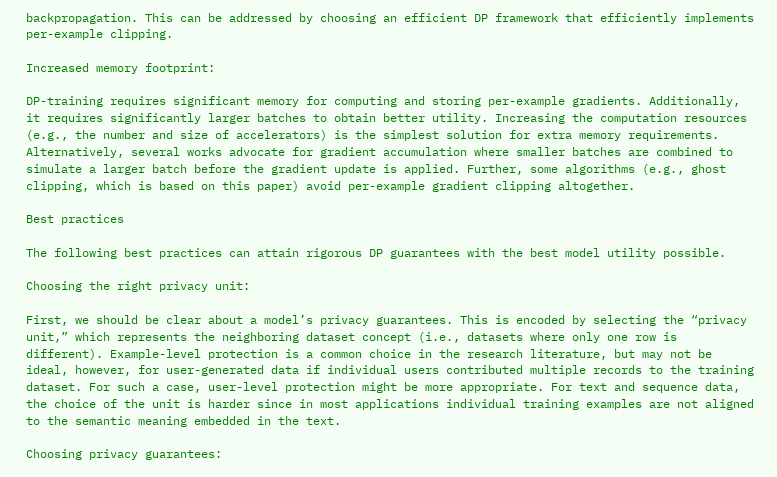backpropagation. This can be addressed by choosing an efficient DP framework that efficiently implements per-example clipping.

Increased memory footprint:

DP-training requires significant memory for computing and storing per-example gradients. Additionally, it requires significantly larger batches to obtain better utility. Increasing the computation resources (e.g., the number and size of accelerators) is the simplest solution for extra memory requirements. Alternatively, several works advocate for gradient accumulation where smaller batches are combined to simulate a larger batch before the gradient update is applied. Further, some algorithms (e.g., ghost clipping, which is based on this paper) avoid per-example gradient clipping altogether.

Best practices

The following best practices can attain rigorous DP guarantees with the best model utility possible.

Choosing the right privacy unit:

First, we should be clear about a model’s privacy guarantees. This is encoded by selecting the “privacy unit,” which represents the neighboring dataset concept (i.e., datasets where only one row is different). Example-level protection is a common choice in the research literature, but may not be ideal, however, for user-generated data if individual users contributed multiple records to the training dataset. For such a case, user-level protection might be more appropriate. For text and sequence data, the choice of the unit is harder since in most applications individual training examples are not aligned to the semantic meaning embedded in the text.

Choosing privacy guarantees: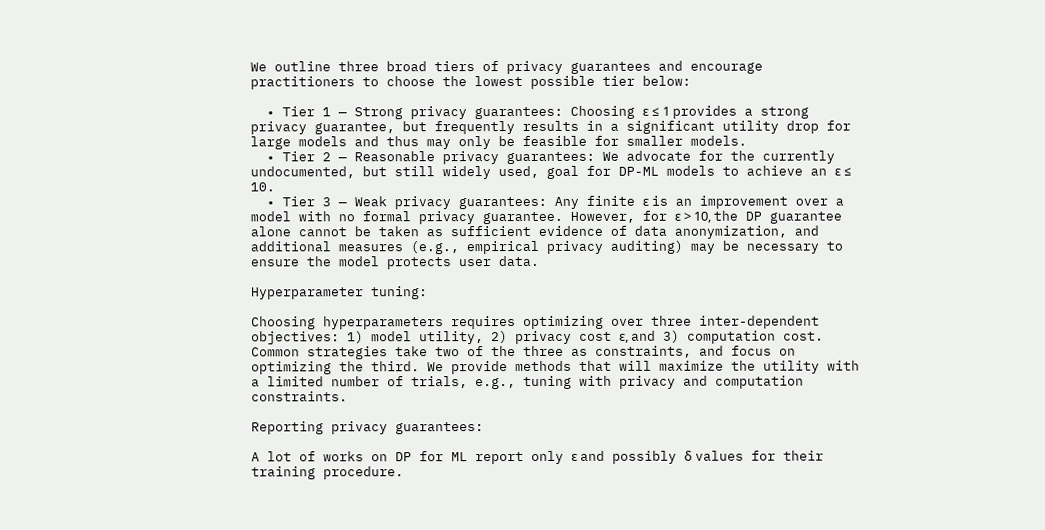We outline three broad tiers of privacy guarantees and encourage practitioners to choose the lowest possible tier below:

  • Tier 1 — Strong privacy guarantees: Choosing ε ≤ 1 provides a strong privacy guarantee, but frequently results in a significant utility drop for large models and thus may only be feasible for smaller models.
  • Tier 2 — Reasonable privacy guarantees: We advocate for the currently undocumented, but still widely used, goal for DP-ML models to achieve an ε ≤ 10.
  • Tier 3 — Weak privacy guarantees: Any finite ε is an improvement over a model with no formal privacy guarantee. However, for ε > 10, the DP guarantee alone cannot be taken as sufficient evidence of data anonymization, and additional measures (e.g., empirical privacy auditing) may be necessary to ensure the model protects user data.

Hyperparameter tuning:

Choosing hyperparameters requires optimizing over three inter-dependent objectives: 1) model utility, 2) privacy cost ε, and 3) computation cost. Common strategies take two of the three as constraints, and focus on optimizing the third. We provide methods that will maximize the utility with a limited number of trials, e.g., tuning with privacy and computation constraints.

Reporting privacy guarantees:

A lot of works on DP for ML report only ε and possibly δ values for their training procedure.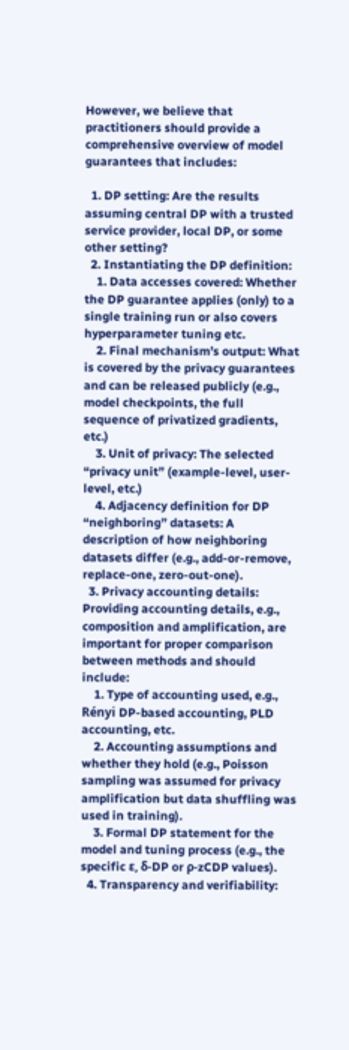However, we believe that practitioners should provide a comprehensive overview of model guarantees that includes:

  1. DP setting: Are the results assuming central DP with a trusted service provider, local DP, or some other setting?
  2. Instantiating the DP definition:
    1. Data accesses covered: Whether the DP guarantee applies (only) to a single training run or also covers hyperparameter tuning etc.
    2. Final mechanism’s output: What is covered by the privacy guarantees and can be released publicly (e.g., model checkpoints, the full sequence of privatized gradients, etc.)
    3. Unit of privacy: The selected “privacy unit” (example-level, user-level, etc.)
    4. Adjacency definition for DP “neighboring” datasets: A description of how neighboring datasets differ (e.g., add-or-remove, replace-one, zero-out-one).
  3. Privacy accounting details: Providing accounting details, e.g., composition and amplification, are important for proper comparison between methods and should include:
    1. Type of accounting used, e.g., Rényi DP-based accounting, PLD accounting, etc.
    2. Accounting assumptions and whether they hold (e.g., Poisson sampling was assumed for privacy amplification but data shuffling was used in training).
    3. Formal DP statement for the model and tuning process (e.g., the specific ε, δ-DP or ρ-zCDP values).
  4. Transparency and verifiability: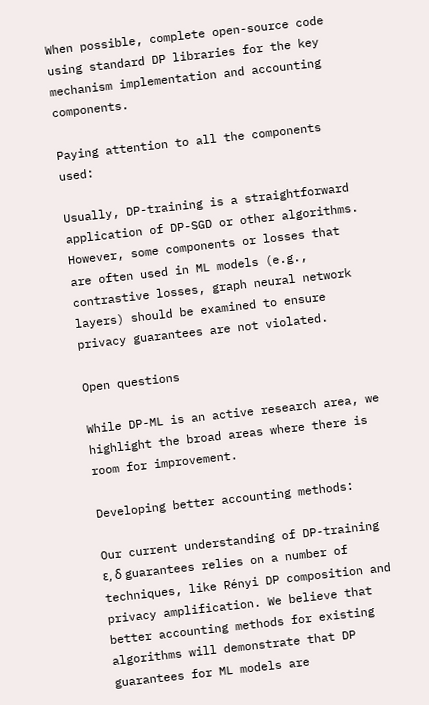When possible, complete open-source code using standard DP libraries for the key mechanism implementation and accounting components.

Paying attention to all the components used:

Usually, DP-training is a straightforward application of DP-SGD or other algorithms. However, some components or losses that are often used in ML models (e.g., contrastive losses, graph neural network layers) should be examined to ensure privacy guarantees are not violated.

Open questions

While DP-ML is an active research area, we highlight the broad areas where there is room for improvement.

Developing better accounting methods:

Our current understanding of DP-training ε, δ guarantees relies on a number of techniques, like Rényi DP composition and privacy amplification. We believe that better accounting methods for existing algorithms will demonstrate that DP guarantees for ML models are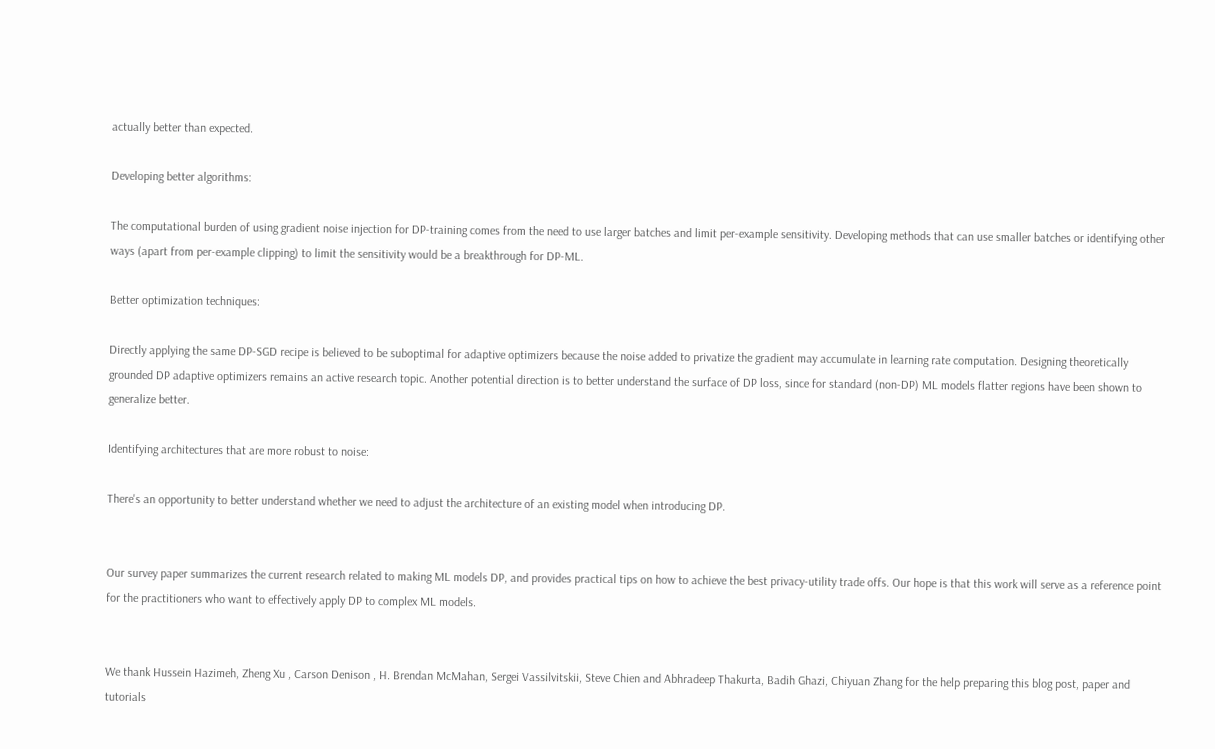actually better than expected.

Developing better algorithms:

The computational burden of using gradient noise injection for DP-training comes from the need to use larger batches and limit per-example sensitivity. Developing methods that can use smaller batches or identifying other ways (apart from per-example clipping) to limit the sensitivity would be a breakthrough for DP-ML.

Better optimization techniques:

Directly applying the same DP-SGD recipe is believed to be suboptimal for adaptive optimizers because the noise added to privatize the gradient may accumulate in learning rate computation. Designing theoretically grounded DP adaptive optimizers remains an active research topic. Another potential direction is to better understand the surface of DP loss, since for standard (non-DP) ML models flatter regions have been shown to generalize better.

Identifying architectures that are more robust to noise:

There's an opportunity to better understand whether we need to adjust the architecture of an existing model when introducing DP.


Our survey paper summarizes the current research related to making ML models DP, and provides practical tips on how to achieve the best privacy-utility trade offs. Our hope is that this work will serve as a reference point for the practitioners who want to effectively apply DP to complex ML models.


We thank Hussein Hazimeh, Zheng Xu , Carson Denison , H. Brendan McMahan, Sergei Vassilvitskii, Steve Chien and Abhradeep Thakurta, Badih Ghazi, Chiyuan Zhang for the help preparing this blog post, paper and tutorials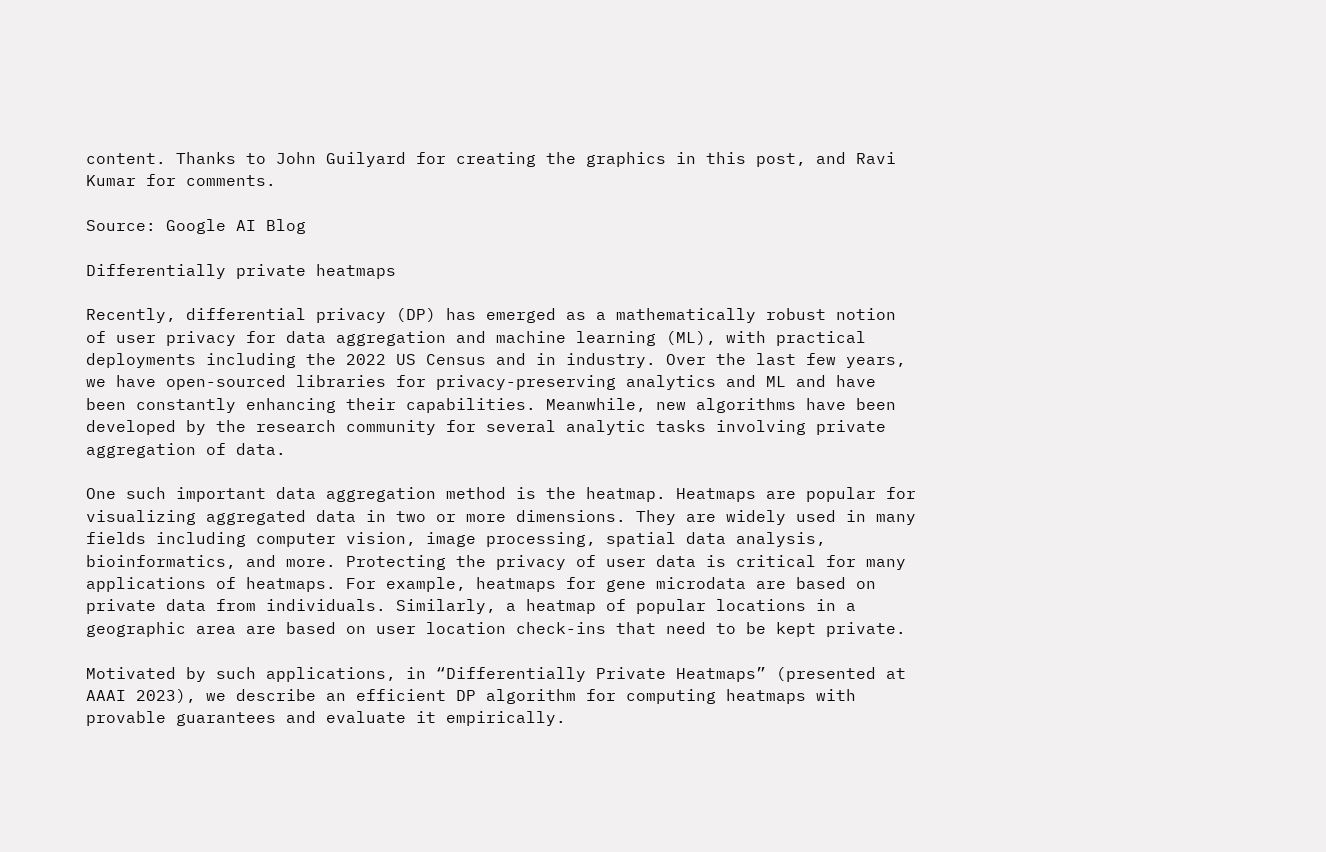content. Thanks to John Guilyard for creating the graphics in this post, and Ravi Kumar for comments.

Source: Google AI Blog

Differentially private heatmaps

Recently, differential privacy (DP) has emerged as a mathematically robust notion of user privacy for data aggregation and machine learning (ML), with practical deployments including the 2022 US Census and in industry. Over the last few years, we have open-sourced libraries for privacy-preserving analytics and ML and have been constantly enhancing their capabilities. Meanwhile, new algorithms have been developed by the research community for several analytic tasks involving private aggregation of data.

One such important data aggregation method is the heatmap. Heatmaps are popular for visualizing aggregated data in two or more dimensions. They are widely used in many fields including computer vision, image processing, spatial data analysis, bioinformatics, and more. Protecting the privacy of user data is critical for many applications of heatmaps. For example, heatmaps for gene microdata are based on private data from individuals. Similarly, a heatmap of popular locations in a geographic area are based on user location check-ins that need to be kept private.

Motivated by such applications, in “Differentially Private Heatmaps” (presented at AAAI 2023), we describe an efficient DP algorithm for computing heatmaps with provable guarantees and evaluate it empirically.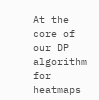At the core of our DP algorithm for heatmaps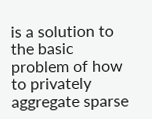is a solution to the basic problem of how to privately aggregate sparse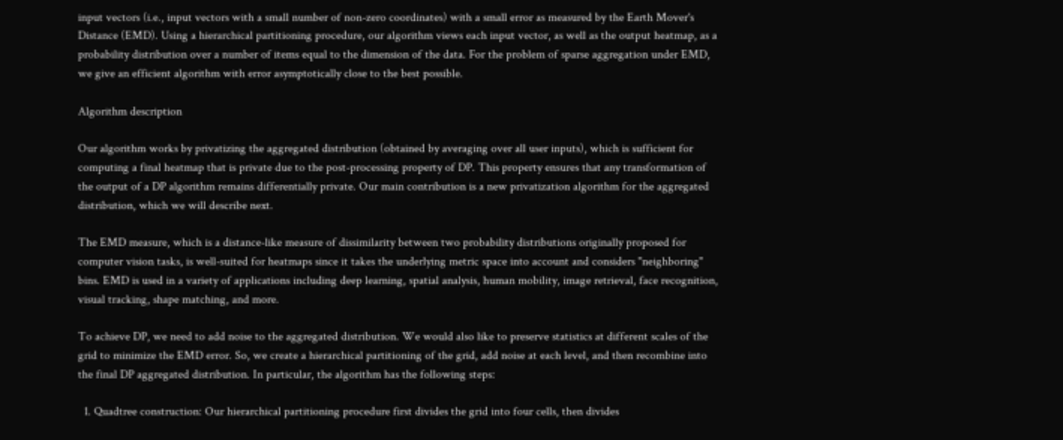input vectors (i.e., input vectors with a small number of non-zero coordinates) with a small error as measured by the Earth Mover's Distance (EMD). Using a hierarchical partitioning procedure, our algorithm views each input vector, as well as the output heatmap, as a probability distribution over a number of items equal to the dimension of the data. For the problem of sparse aggregation under EMD, we give an efficient algorithm with error asymptotically close to the best possible.

Algorithm description

Our algorithm works by privatizing the aggregated distribution (obtained by averaging over all user inputs), which is sufficient for computing a final heatmap that is private due to the post-processing property of DP. This property ensures that any transformation of the output of a DP algorithm remains differentially private. Our main contribution is a new privatization algorithm for the aggregated distribution, which we will describe next.

The EMD measure, which is a distance-like measure of dissimilarity between two probability distributions originally proposed for computer vision tasks, is well-suited for heatmaps since it takes the underlying metric space into account and considers "neighboring" bins. EMD is used in a variety of applications including deep learning, spatial analysis, human mobility, image retrieval, face recognition, visual tracking, shape matching, and more.

To achieve DP, we need to add noise to the aggregated distribution. We would also like to preserve statistics at different scales of the grid to minimize the EMD error. So, we create a hierarchical partitioning of the grid, add noise at each level, and then recombine into the final DP aggregated distribution. In particular, the algorithm has the following steps:

  1. Quadtree construction: Our hierarchical partitioning procedure first divides the grid into four cells, then divides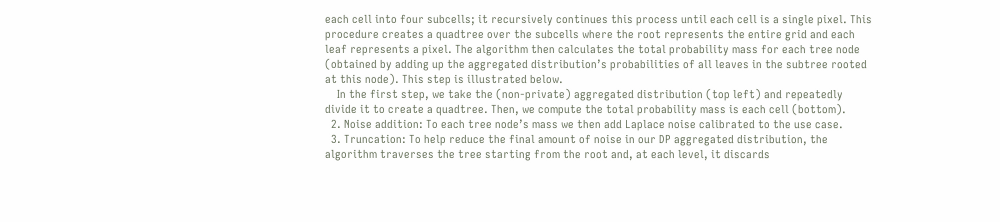each cell into four subcells; it recursively continues this process until each cell is a single pixel. This procedure creates a quadtree over the subcells where the root represents the entire grid and each leaf represents a pixel. The algorithm then calculates the total probability mass for each tree node (obtained by adding up the aggregated distribution’s probabilities of all leaves in the subtree rooted at this node). This step is illustrated below.
    In the first step, we take the (non-private) aggregated distribution (top left) and repeatedly divide it to create a quadtree. Then, we compute the total probability mass is each cell (bottom).
  2. Noise addition: To each tree node’s mass we then add Laplace noise calibrated to the use case.
  3. Truncation: To help reduce the final amount of noise in our DP aggregated distribution, the algorithm traverses the tree starting from the root and, at each level, it discards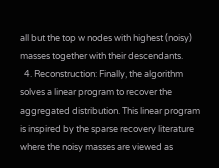all but the top w nodes with highest (noisy) masses together with their descendants.
  4. Reconstruction: Finally, the algorithm solves a linear program to recover the aggregated distribution. This linear program is inspired by the sparse recovery literature where the noisy masses are viewed as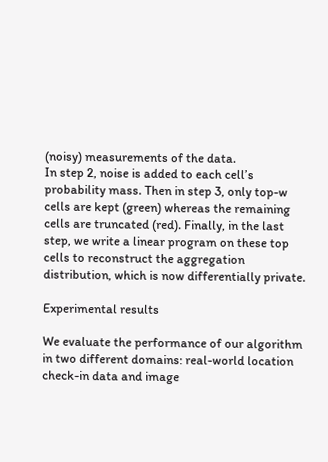(noisy) measurements of the data.
In step 2, noise is added to each cell’s probability mass. Then in step 3, only top-w cells are kept (green) whereas the remaining cells are truncated (red). Finally, in the last step, we write a linear program on these top cells to reconstruct the aggregation distribution, which is now differentially private.

Experimental results

We evaluate the performance of our algorithm in two different domains: real-world location check-in data and image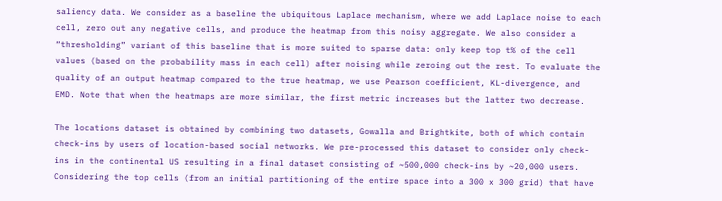saliency data. We consider as a baseline the ubiquitous Laplace mechanism, where we add Laplace noise to each cell, zero out any negative cells, and produce the heatmap from this noisy aggregate. We also consider a “thresholding” variant of this baseline that is more suited to sparse data: only keep top t% of the cell values (based on the probability mass in each cell) after noising while zeroing out the rest. To evaluate the quality of an output heatmap compared to the true heatmap, we use Pearson coefficient, KL-divergence, and EMD. Note that when the heatmaps are more similar, the first metric increases but the latter two decrease.

The locations dataset is obtained by combining two datasets, Gowalla and Brightkite, both of which contain check-ins by users of location-based social networks. We pre-processed this dataset to consider only check-ins in the continental US resulting in a final dataset consisting of ~500,000 check-ins by ~20,000 users. Considering the top cells (from an initial partitioning of the entire space into a 300 x 300 grid) that have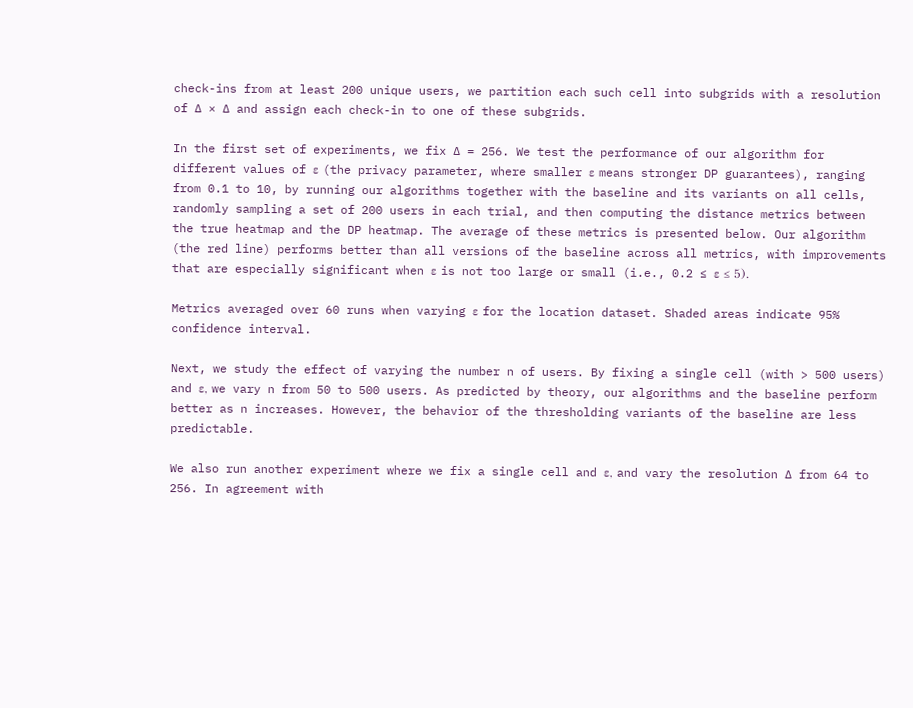check-ins from at least 200 unique users, we partition each such cell into subgrids with a resolution of ∆ × ∆ and assign each check-in to one of these subgrids.

In the first set of experiments, we fix ∆ = 256. We test the performance of our algorithm for different values of ε (the privacy parameter, where smaller ε means stronger DP guarantees), ranging from 0.1 to 10, by running our algorithms together with the baseline and its variants on all cells, randomly sampling a set of 200 users in each trial, and then computing the distance metrics between the true heatmap and the DP heatmap. The average of these metrics is presented below. Our algorithm (the red line) performs better than all versions of the baseline across all metrics, with improvements that are especially significant when ε is not too large or small (i.e., 0.2 ≤ ε ≤ 5).

Metrics averaged over 60 runs when varying ε for the location dataset. Shaded areas indicate 95% confidence interval.

Next, we study the effect of varying the number n of users. By fixing a single cell (with > 500 users) and ε, we vary n from 50 to 500 users. As predicted by theory, our algorithms and the baseline perform better as n increases. However, the behavior of the thresholding variants of the baseline are less predictable.

We also run another experiment where we fix a single cell and ε, and vary the resolution ∆ from 64 to 256. In agreement with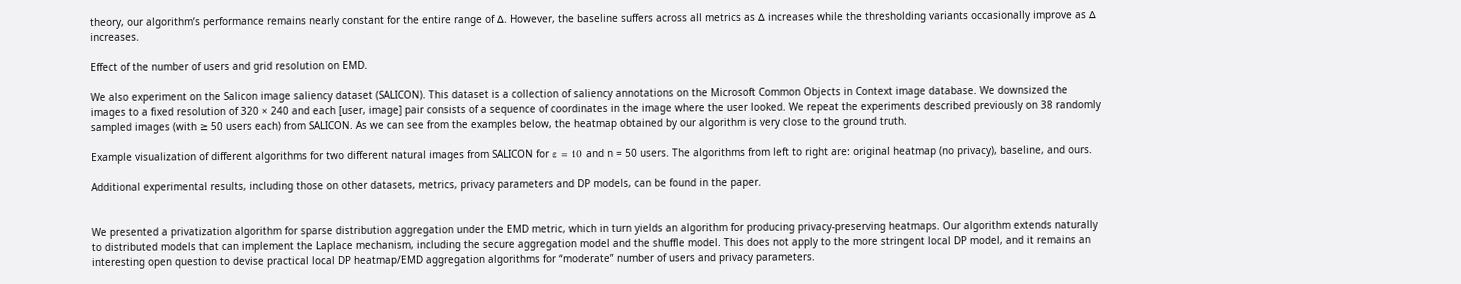theory, our algorithm’s performance remains nearly constant for the entire range of ∆. However, the baseline suffers across all metrics as ∆ increases while the thresholding variants occasionally improve as ∆ increases.

Effect of the number of users and grid resolution on EMD.

We also experiment on the Salicon image saliency dataset (SALICON). This dataset is a collection of saliency annotations on the Microsoft Common Objects in Context image database. We downsized the images to a fixed resolution of 320 × 240 and each [user, image] pair consists of a sequence of coordinates in the image where the user looked. We repeat the experiments described previously on 38 randomly sampled images (with ≥ 50 users each) from SALICON. As we can see from the examples below, the heatmap obtained by our algorithm is very close to the ground truth.

Example visualization of different algorithms for two different natural images from SALICON for ε = 10 and n = 50 users. The algorithms from left to right are: original heatmap (no privacy), baseline, and ours.

Additional experimental results, including those on other datasets, metrics, privacy parameters and DP models, can be found in the paper.


We presented a privatization algorithm for sparse distribution aggregation under the EMD metric, which in turn yields an algorithm for producing privacy-preserving heatmaps. Our algorithm extends naturally to distributed models that can implement the Laplace mechanism, including the secure aggregation model and the shuffle model. This does not apply to the more stringent local DP model, and it remains an interesting open question to devise practical local DP heatmap/EMD aggregation algorithms for “moderate” number of users and privacy parameters.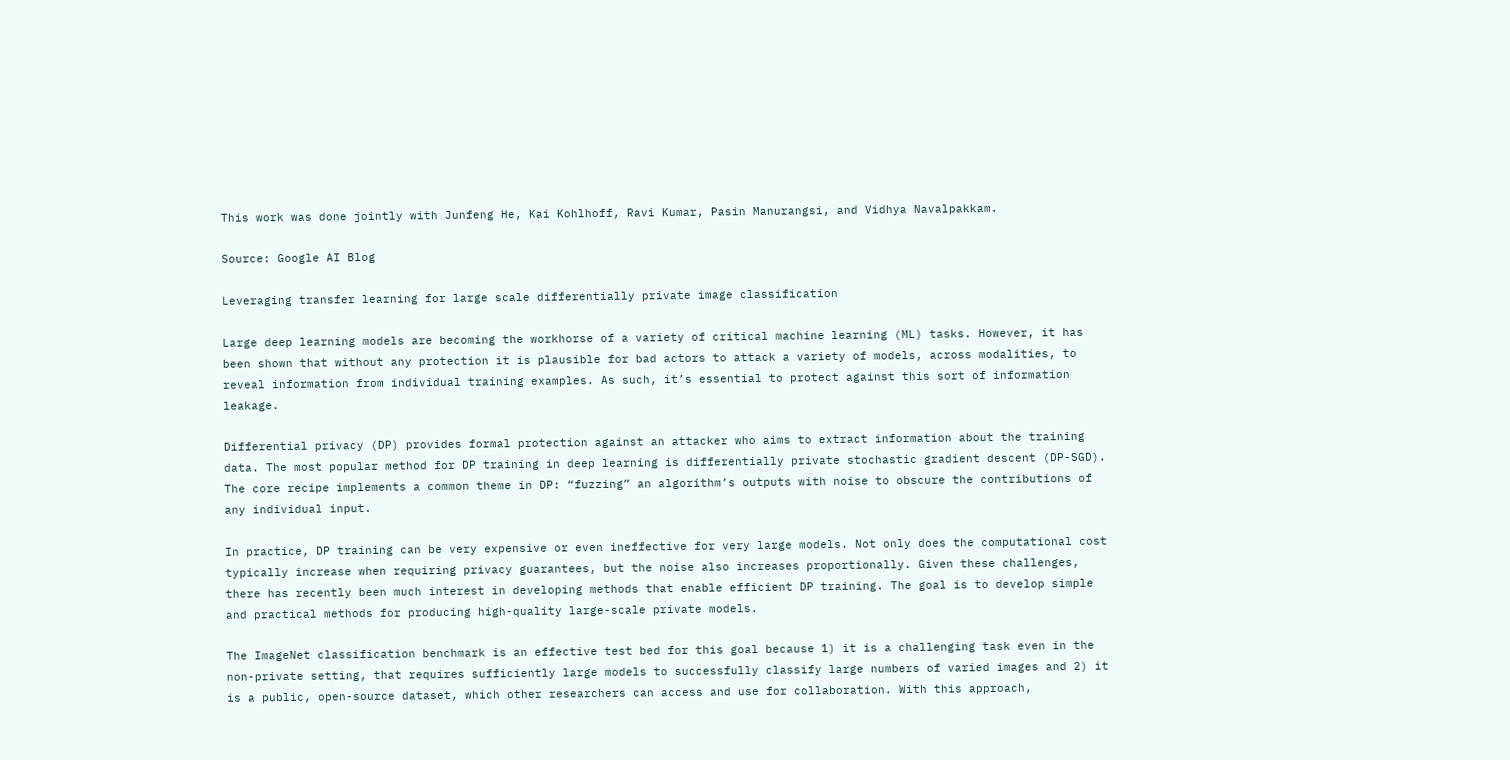This work was done jointly with Junfeng He, Kai Kohlhoff, Ravi Kumar, Pasin Manurangsi, and Vidhya Navalpakkam.

Source: Google AI Blog

Leveraging transfer learning for large scale differentially private image classification

Large deep learning models are becoming the workhorse of a variety of critical machine learning (ML) tasks. However, it has been shown that without any protection it is plausible for bad actors to attack a variety of models, across modalities, to reveal information from individual training examples. As such, it’s essential to protect against this sort of information leakage.

Differential privacy (DP) provides formal protection against an attacker who aims to extract information about the training data. The most popular method for DP training in deep learning is differentially private stochastic gradient descent (DP-SGD). The core recipe implements a common theme in DP: “fuzzing” an algorithm’s outputs with noise to obscure the contributions of any individual input.

In practice, DP training can be very expensive or even ineffective for very large models. Not only does the computational cost typically increase when requiring privacy guarantees, but the noise also increases proportionally. Given these challenges, there has recently been much interest in developing methods that enable efficient DP training. The goal is to develop simple and practical methods for producing high-quality large-scale private models.

The ImageNet classification benchmark is an effective test bed for this goal because 1) it is a challenging task even in the non-private setting, that requires sufficiently large models to successfully classify large numbers of varied images and 2) it is a public, open-source dataset, which other researchers can access and use for collaboration. With this approach,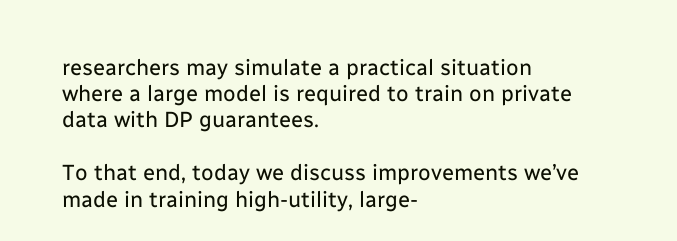researchers may simulate a practical situation where a large model is required to train on private data with DP guarantees.

To that end, today we discuss improvements we’ve made in training high-utility, large-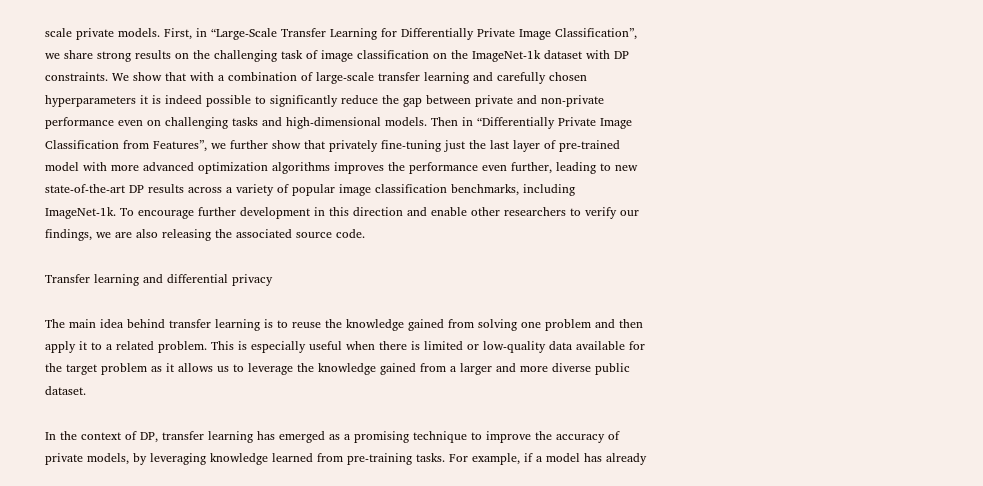scale private models. First, in “Large-Scale Transfer Learning for Differentially Private Image Classification”, we share strong results on the challenging task of image classification on the ImageNet-1k dataset with DP constraints. We show that with a combination of large-scale transfer learning and carefully chosen hyperparameters it is indeed possible to significantly reduce the gap between private and non-private performance even on challenging tasks and high-dimensional models. Then in “Differentially Private Image Classification from Features”, we further show that privately fine-tuning just the last layer of pre-trained model with more advanced optimization algorithms improves the performance even further, leading to new state-of-the-art DP results across a variety of popular image classification benchmarks, including ImageNet-1k. To encourage further development in this direction and enable other researchers to verify our findings, we are also releasing the associated source code.

Transfer learning and differential privacy

The main idea behind transfer learning is to reuse the knowledge gained from solving one problem and then apply it to a related problem. This is especially useful when there is limited or low-quality data available for the target problem as it allows us to leverage the knowledge gained from a larger and more diverse public dataset.

In the context of DP, transfer learning has emerged as a promising technique to improve the accuracy of private models, by leveraging knowledge learned from pre-training tasks. For example, if a model has already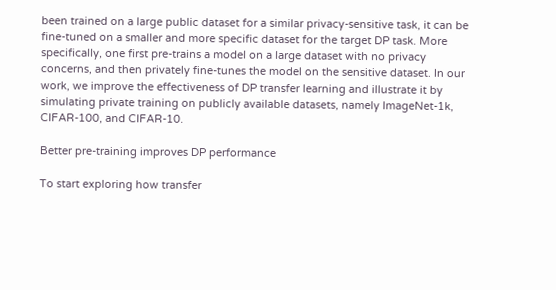been trained on a large public dataset for a similar privacy-sensitive task, it can be fine-tuned on a smaller and more specific dataset for the target DP task. More specifically, one first pre-trains a model on a large dataset with no privacy concerns, and then privately fine-tunes the model on the sensitive dataset. In our work, we improve the effectiveness of DP transfer learning and illustrate it by simulating private training on publicly available datasets, namely ImageNet-1k, CIFAR-100, and CIFAR-10.

Better pre-training improves DP performance

To start exploring how transfer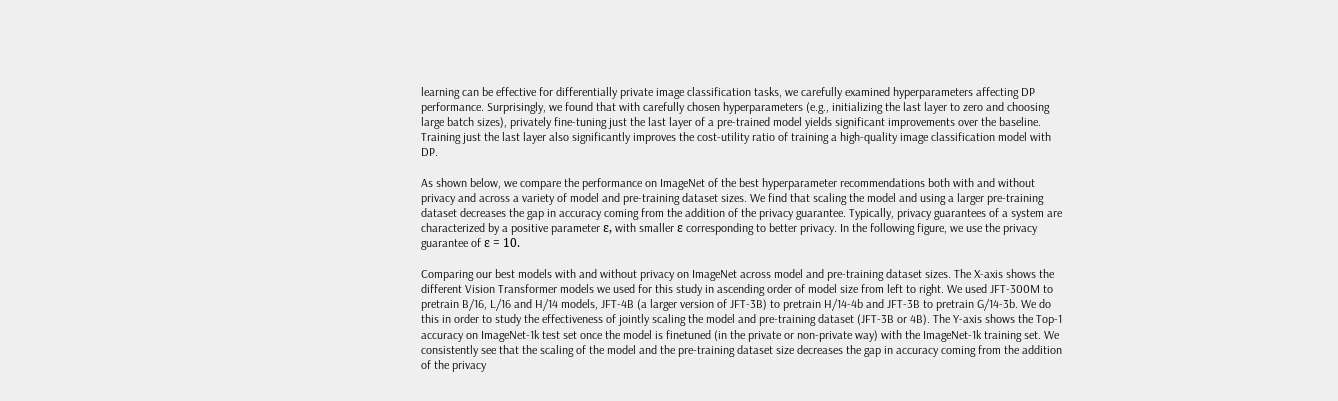learning can be effective for differentially private image classification tasks, we carefully examined hyperparameters affecting DP performance. Surprisingly, we found that with carefully chosen hyperparameters (e.g., initializing the last layer to zero and choosing large batch sizes), privately fine-tuning just the last layer of a pre-trained model yields significant improvements over the baseline. Training just the last layer also significantly improves the cost-utility ratio of training a high-quality image classification model with DP.

As shown below, we compare the performance on ImageNet of the best hyperparameter recommendations both with and without privacy and across a variety of model and pre-training dataset sizes. We find that scaling the model and using a larger pre-training dataset decreases the gap in accuracy coming from the addition of the privacy guarantee. Typically, privacy guarantees of a system are characterized by a positive parameter ε, with smaller ε corresponding to better privacy. In the following figure, we use the privacy guarantee of ε = 10.

Comparing our best models with and without privacy on ImageNet across model and pre-training dataset sizes. The X-axis shows the different Vision Transformer models we used for this study in ascending order of model size from left to right. We used JFT-300M to pretrain B/16, L/16 and H/14 models, JFT-4B (a larger version of JFT-3B) to pretrain H/14-4b and JFT-3B to pretrain G/14-3b. We do this in order to study the effectiveness of jointly scaling the model and pre-training dataset (JFT-3B or 4B). The Y-axis shows the Top-1 accuracy on ImageNet-1k test set once the model is finetuned (in the private or non-private way) with the ImageNet-1k training set. We consistently see that the scaling of the model and the pre-training dataset size decreases the gap in accuracy coming from the addition of the privacy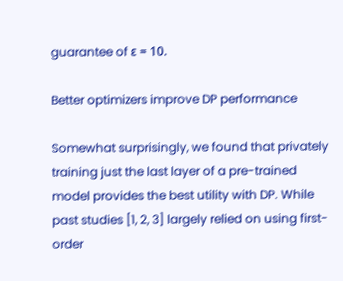guarantee of ε = 10.

Better optimizers improve DP performance

Somewhat surprisingly, we found that privately training just the last layer of a pre-trained model provides the best utility with DP. While past studies [1, 2, 3] largely relied on using first-order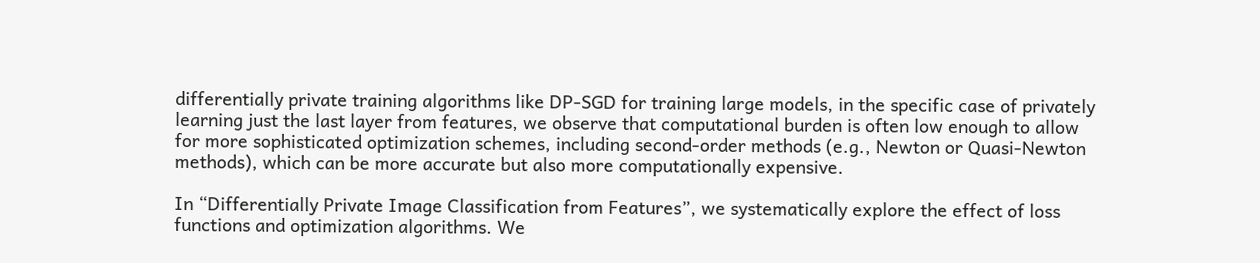differentially private training algorithms like DP-SGD for training large models, in the specific case of privately learning just the last layer from features, we observe that computational burden is often low enough to allow for more sophisticated optimization schemes, including second-order methods (e.g., Newton or Quasi-Newton methods), which can be more accurate but also more computationally expensive.

In “Differentially Private Image Classification from Features”, we systematically explore the effect of loss functions and optimization algorithms. We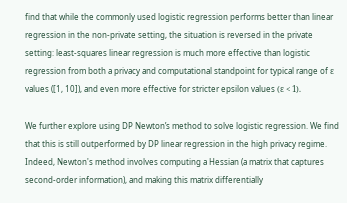find that while the commonly used logistic regression performs better than linear regression in the non-private setting, the situation is reversed in the private setting: least-squares linear regression is much more effective than logistic regression from both a privacy and computational standpoint for typical range of ε values ([1, 10]), and even more effective for stricter epsilon values (ε < 1).

We further explore using DP Newton’s method to solve logistic regression. We find that this is still outperformed by DP linear regression in the high privacy regime. Indeed, Newton's method involves computing a Hessian (a matrix that captures second-order information), and making this matrix differentially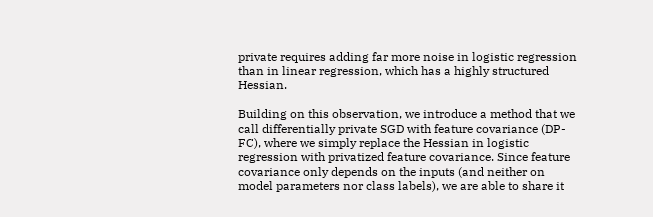private requires adding far more noise in logistic regression than in linear regression, which has a highly structured Hessian.

Building on this observation, we introduce a method that we call differentially private SGD with feature covariance (DP-FC), where we simply replace the Hessian in logistic regression with privatized feature covariance. Since feature covariance only depends on the inputs (and neither on model parameters nor class labels), we are able to share it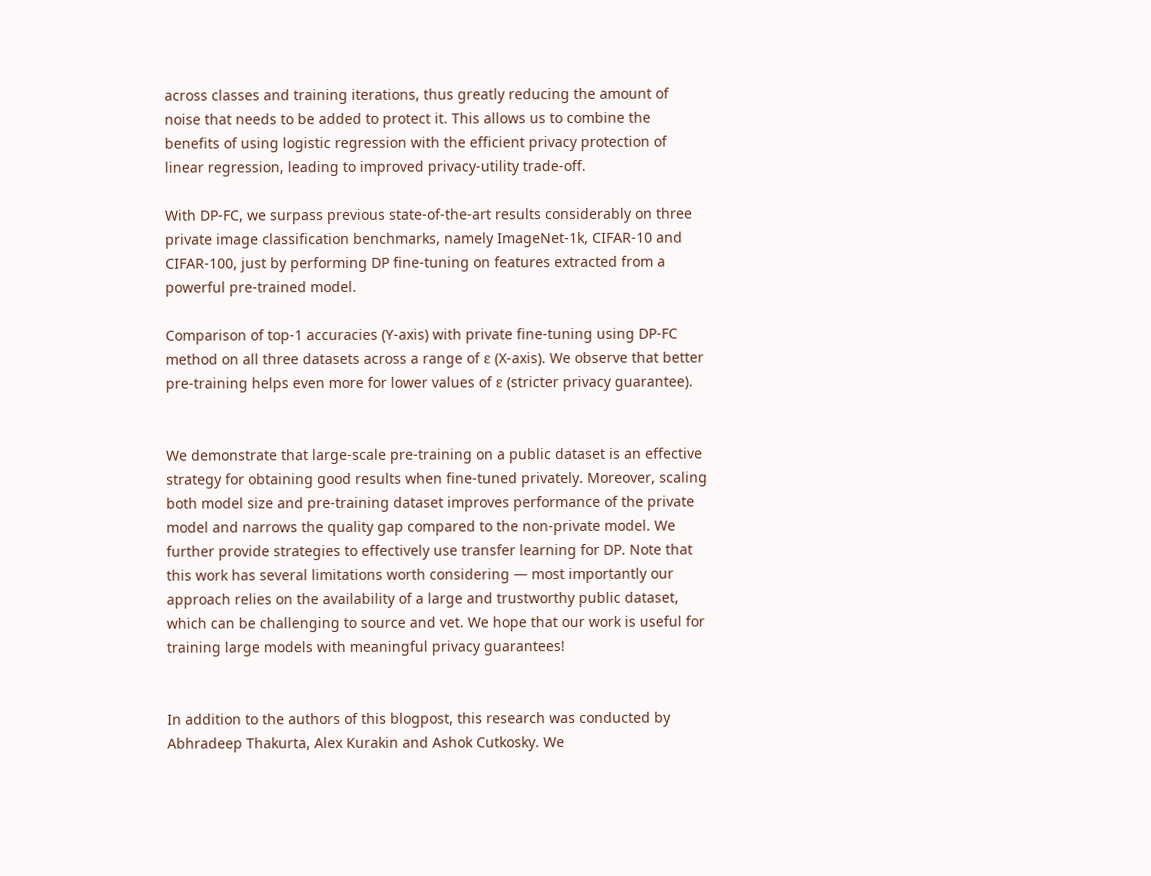across classes and training iterations, thus greatly reducing the amount of noise that needs to be added to protect it. This allows us to combine the benefits of using logistic regression with the efficient privacy protection of linear regression, leading to improved privacy-utility trade-off.

With DP-FC, we surpass previous state-of-the-art results considerably on three private image classification benchmarks, namely ImageNet-1k, CIFAR-10 and CIFAR-100, just by performing DP fine-tuning on features extracted from a powerful pre-trained model.

Comparison of top-1 accuracies (Y-axis) with private fine-tuning using DP-FC method on all three datasets across a range of ε (X-axis). We observe that better pre-training helps even more for lower values of ε (stricter privacy guarantee).


We demonstrate that large-scale pre-training on a public dataset is an effective strategy for obtaining good results when fine-tuned privately. Moreover, scaling both model size and pre-training dataset improves performance of the private model and narrows the quality gap compared to the non-private model. We further provide strategies to effectively use transfer learning for DP. Note that this work has several limitations worth considering — most importantly our approach relies on the availability of a large and trustworthy public dataset, which can be challenging to source and vet. We hope that our work is useful for training large models with meaningful privacy guarantees!


In addition to the authors of this blogpost, this research was conducted by Abhradeep Thakurta, Alex Kurakin and Ashok Cutkosky. We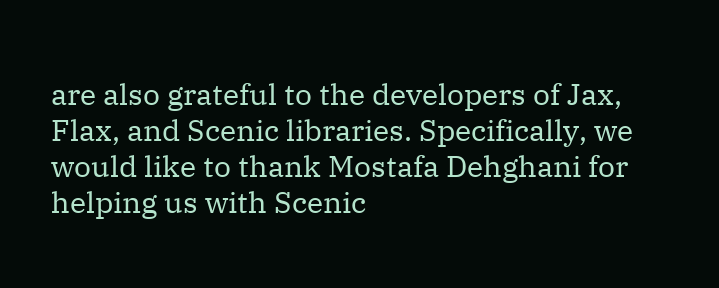are also grateful to the developers of Jax, Flax, and Scenic libraries. Specifically, we would like to thank Mostafa Dehghani for helping us with Scenic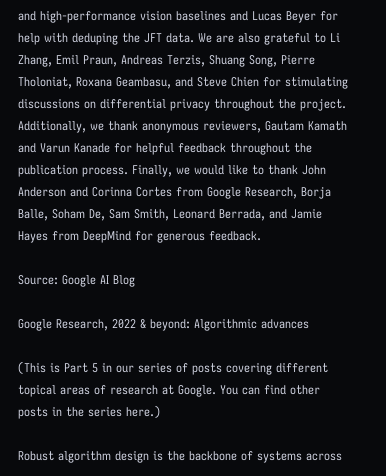and high-performance vision baselines and Lucas Beyer for help with deduping the JFT data. We are also grateful to Li Zhang, Emil Praun, Andreas Terzis, Shuang Song, Pierre Tholoniat, Roxana Geambasu, and Steve Chien for stimulating discussions on differential privacy throughout the project. Additionally, we thank anonymous reviewers, Gautam Kamath and Varun Kanade for helpful feedback throughout the publication process. Finally, we would like to thank John Anderson and Corinna Cortes from Google Research, Borja Balle, Soham De, Sam Smith, Leonard Berrada, and Jamie Hayes from DeepMind for generous feedback.

Source: Google AI Blog

Google Research, 2022 & beyond: Algorithmic advances

(This is Part 5 in our series of posts covering different topical areas of research at Google. You can find other posts in the series here.)

Robust algorithm design is the backbone of systems across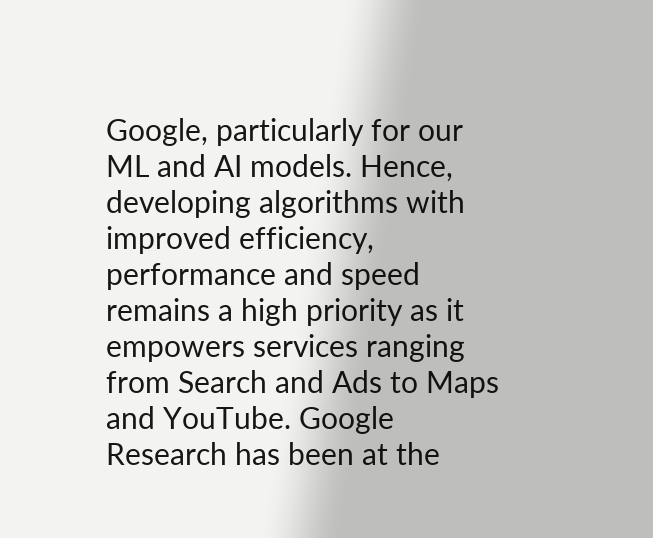Google, particularly for our ML and AI models. Hence, developing algorithms with improved efficiency, performance and speed remains a high priority as it empowers services ranging from Search and Ads to Maps and YouTube. Google Research has been at the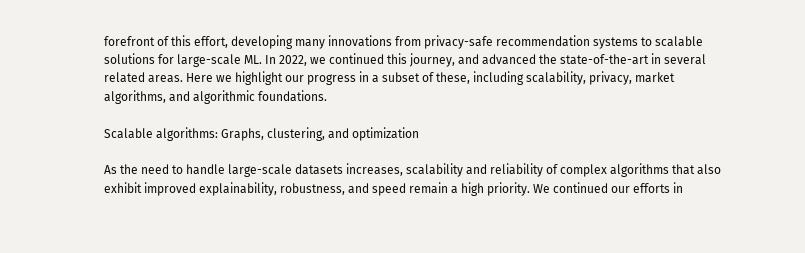forefront of this effort, developing many innovations from privacy-safe recommendation systems to scalable solutions for large-scale ML. In 2022, we continued this journey, and advanced the state-of-the-art in several related areas. Here we highlight our progress in a subset of these, including scalability, privacy, market algorithms, and algorithmic foundations.

Scalable algorithms: Graphs, clustering, and optimization

As the need to handle large-scale datasets increases, scalability and reliability of complex algorithms that also exhibit improved explainability, robustness, and speed remain a high priority. We continued our efforts in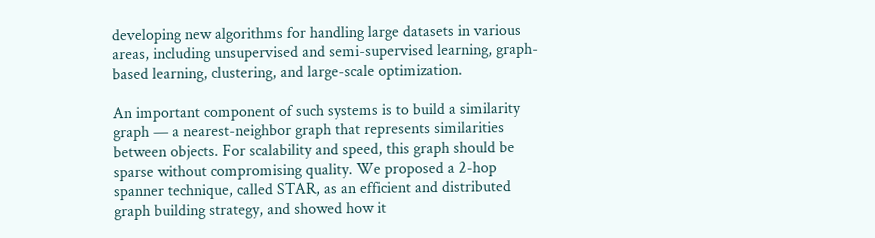developing new algorithms for handling large datasets in various areas, including unsupervised and semi-supervised learning, graph-based learning, clustering, and large-scale optimization.

An important component of such systems is to build a similarity graph — a nearest-neighbor graph that represents similarities between objects. For scalability and speed, this graph should be sparse without compromising quality. We proposed a 2-hop spanner technique, called STAR, as an efficient and distributed graph building strategy, and showed how it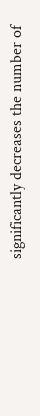significantly decreases the number of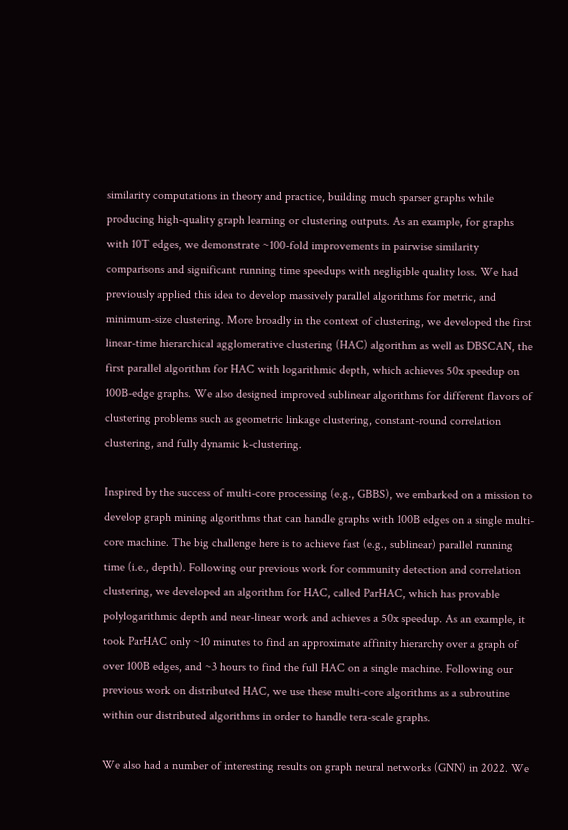similarity computations in theory and practice, building much sparser graphs while producing high-quality graph learning or clustering outputs. As an example, for graphs with 10T edges, we demonstrate ~100-fold improvements in pairwise similarity comparisons and significant running time speedups with negligible quality loss. We had previously applied this idea to develop massively parallel algorithms for metric, and minimum-size clustering. More broadly in the context of clustering, we developed the first linear-time hierarchical agglomerative clustering (HAC) algorithm as well as DBSCAN, the first parallel algorithm for HAC with logarithmic depth, which achieves 50x speedup on 100B-edge graphs. We also designed improved sublinear algorithms for different flavors of clustering problems such as geometric linkage clustering, constant-round correlation clustering, and fully dynamic k-clustering.

Inspired by the success of multi-core processing (e.g., GBBS), we embarked on a mission to develop graph mining algorithms that can handle graphs with 100B edges on a single multi-core machine. The big challenge here is to achieve fast (e.g., sublinear) parallel running time (i.e., depth). Following our previous work for community detection and correlation clustering, we developed an algorithm for HAC, called ParHAC, which has provable polylogarithmic depth and near-linear work and achieves a 50x speedup. As an example, it took ParHAC only ~10 minutes to find an approximate affinity hierarchy over a graph of over 100B edges, and ~3 hours to find the full HAC on a single machine. Following our previous work on distributed HAC, we use these multi-core algorithms as a subroutine within our distributed algorithms in order to handle tera-scale graphs.

We also had a number of interesting results on graph neural networks (GNN) in 2022. We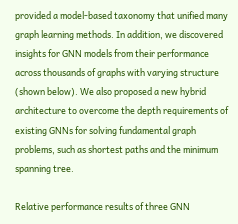provided a model-based taxonomy that unified many graph learning methods. In addition, we discovered insights for GNN models from their performance across thousands of graphs with varying structure (shown below). We also proposed a new hybrid architecture to overcome the depth requirements of existing GNNs for solving fundamental graph problems, such as shortest paths and the minimum spanning tree.

Relative performance results of three GNN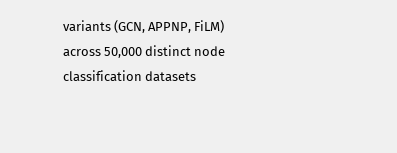variants (GCN, APPNP, FiLM) across 50,000 distinct node classification datasets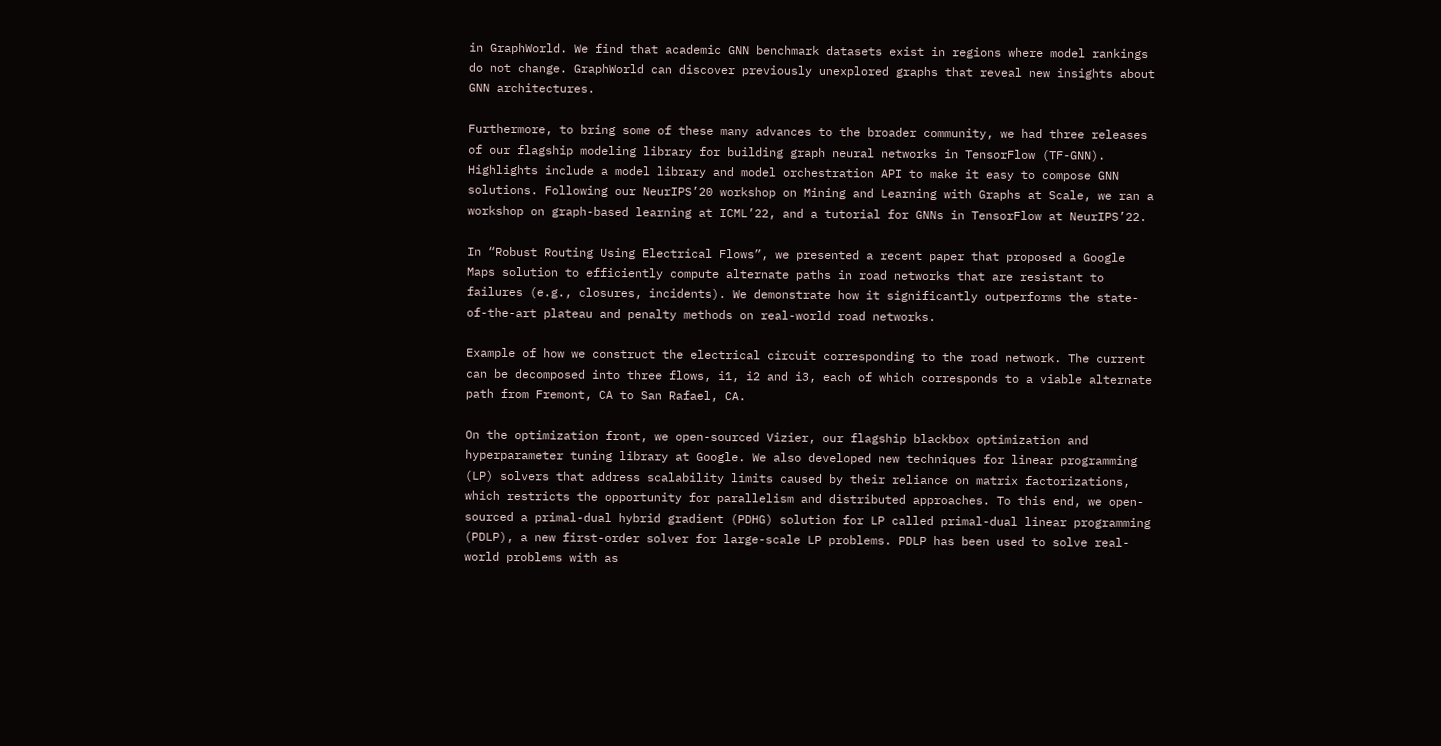in GraphWorld. We find that academic GNN benchmark datasets exist in regions where model rankings do not change. GraphWorld can discover previously unexplored graphs that reveal new insights about GNN architectures.

Furthermore, to bring some of these many advances to the broader community, we had three releases of our flagship modeling library for building graph neural networks in TensorFlow (TF-GNN). Highlights include a model library and model orchestration API to make it easy to compose GNN solutions. Following our NeurIPS’20 workshop on Mining and Learning with Graphs at Scale, we ran a workshop on graph-based learning at ICML’22, and a tutorial for GNNs in TensorFlow at NeurIPS’22.

In “Robust Routing Using Electrical Flows”, we presented a recent paper that proposed a Google Maps solution to efficiently compute alternate paths in road networks that are resistant to failures (e.g., closures, incidents). We demonstrate how it significantly outperforms the state-of-the-art plateau and penalty methods on real-world road networks.

Example of how we construct the electrical circuit corresponding to the road network. The current can be decomposed into three flows, i1, i2 and i3, each of which corresponds to a viable alternate path from Fremont, CA to San Rafael, CA.

On the optimization front, we open-sourced Vizier, our flagship blackbox optimization and hyperparameter tuning library at Google. We also developed new techniques for linear programming (LP) solvers that address scalability limits caused by their reliance on matrix factorizations, which restricts the opportunity for parallelism and distributed approaches. To this end, we open-sourced a primal-dual hybrid gradient (PDHG) solution for LP called primal-dual linear programming (PDLP), a new first-order solver for large-scale LP problems. PDLP has been used to solve real-world problems with as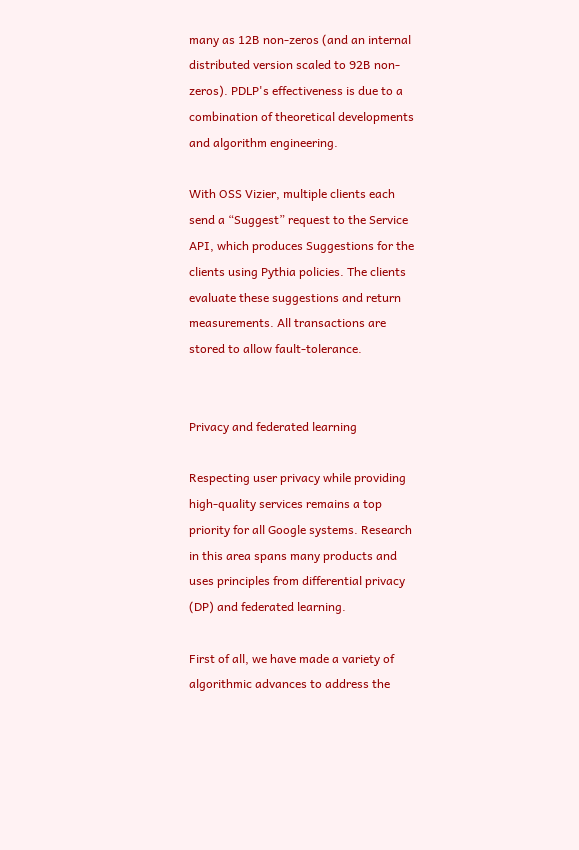many as 12B non-zeros (and an internal distributed version scaled to 92B non-zeros). PDLP's effectiveness is due to a combination of theoretical developments and algorithm engineering.

With OSS Vizier, multiple clients each send a “Suggest” request to the Service API, which produces Suggestions for the clients using Pythia policies. The clients evaluate these suggestions and return measurements. All transactions are stored to allow fault-tolerance.


Privacy and federated learning

Respecting user privacy while providing high-quality services remains a top priority for all Google systems. Research in this area spans many products and uses principles from differential privacy (DP) and federated learning.

First of all, we have made a variety of algorithmic advances to address the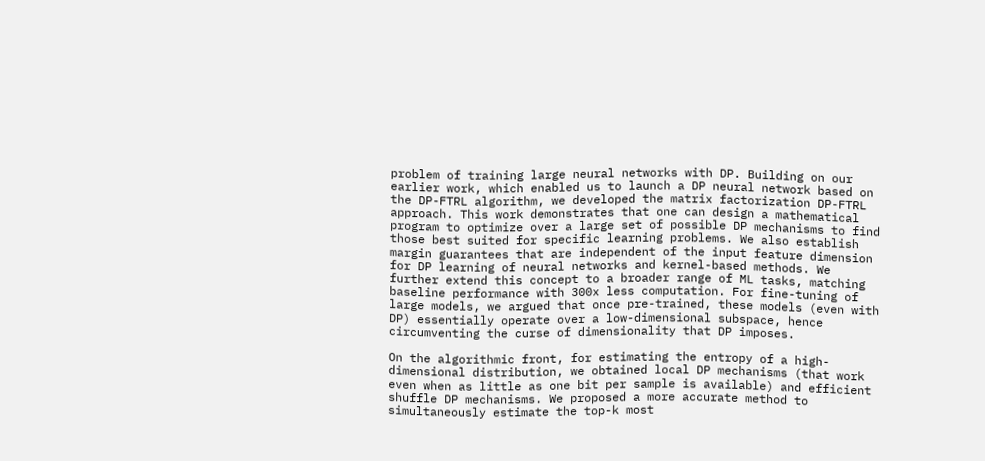problem of training large neural networks with DP. Building on our earlier work, which enabled us to launch a DP neural network based on the DP-FTRL algorithm, we developed the matrix factorization DP-FTRL approach. This work demonstrates that one can design a mathematical program to optimize over a large set of possible DP mechanisms to find those best suited for specific learning problems. We also establish margin guarantees that are independent of the input feature dimension for DP learning of neural networks and kernel-based methods. We further extend this concept to a broader range of ML tasks, matching baseline performance with 300x less computation. For fine-tuning of large models, we argued that once pre-trained, these models (even with DP) essentially operate over a low-dimensional subspace, hence circumventing the curse of dimensionality that DP imposes.

On the algorithmic front, for estimating the entropy of a high-dimensional distribution, we obtained local DP mechanisms (that work even when as little as one bit per sample is available) and efficient shuffle DP mechanisms. We proposed a more accurate method to simultaneously estimate the top-k most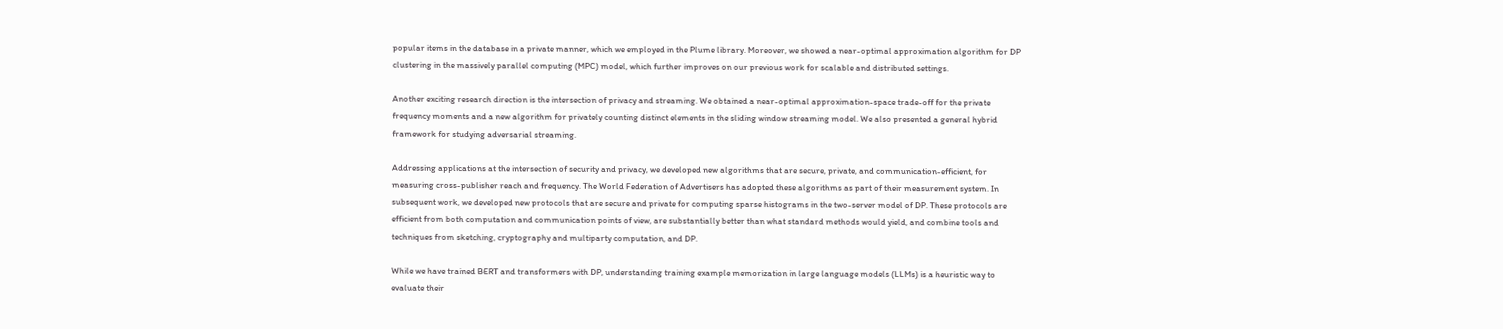popular items in the database in a private manner, which we employed in the Plume library. Moreover, we showed a near-optimal approximation algorithm for DP clustering in the massively parallel computing (MPC) model, which further improves on our previous work for scalable and distributed settings.

Another exciting research direction is the intersection of privacy and streaming. We obtained a near-optimal approximation-space trade-off for the private frequency moments and a new algorithm for privately counting distinct elements in the sliding window streaming model. We also presented a general hybrid framework for studying adversarial streaming.

Addressing applications at the intersection of security and privacy, we developed new algorithms that are secure, private, and communication-efficient, for measuring cross-publisher reach and frequency. The World Federation of Advertisers has adopted these algorithms as part of their measurement system. In subsequent work, we developed new protocols that are secure and private for computing sparse histograms in the two-server model of DP. These protocols are efficient from both computation and communication points of view, are substantially better than what standard methods would yield, and combine tools and techniques from sketching, cryptography and multiparty computation, and DP.

While we have trained BERT and transformers with DP, understanding training example memorization in large language models (LLMs) is a heuristic way to evaluate their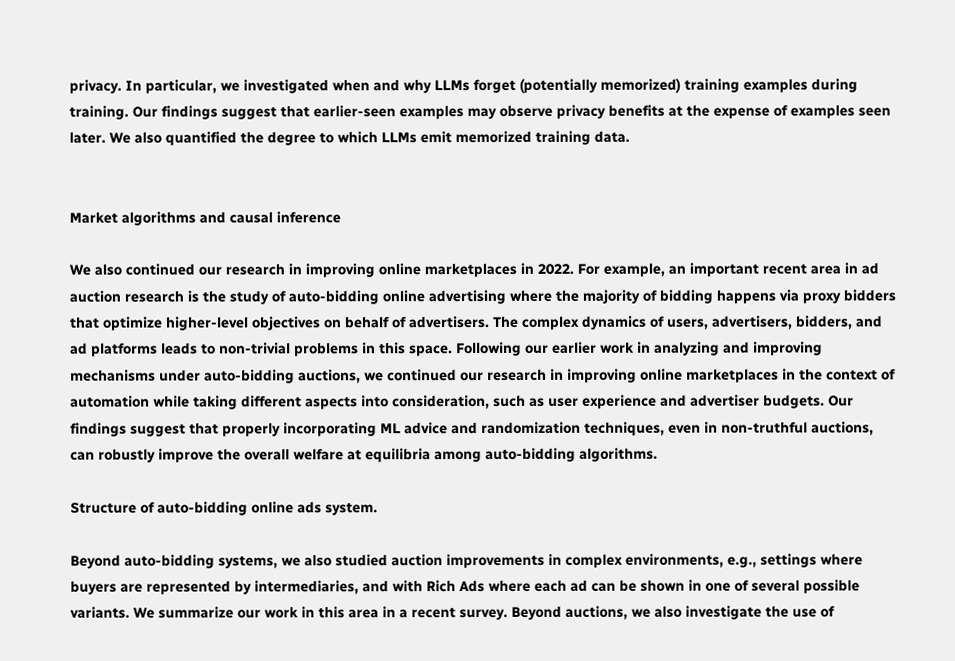privacy. In particular, we investigated when and why LLMs forget (potentially memorized) training examples during training. Our findings suggest that earlier-seen examples may observe privacy benefits at the expense of examples seen later. We also quantified the degree to which LLMs emit memorized training data.


Market algorithms and causal inference

We also continued our research in improving online marketplaces in 2022. For example, an important recent area in ad auction research is the study of auto-bidding online advertising where the majority of bidding happens via proxy bidders that optimize higher-level objectives on behalf of advertisers. The complex dynamics of users, advertisers, bidders, and ad platforms leads to non-trivial problems in this space. Following our earlier work in analyzing and improving mechanisms under auto-bidding auctions, we continued our research in improving online marketplaces in the context of automation while taking different aspects into consideration, such as user experience and advertiser budgets. Our findings suggest that properly incorporating ML advice and randomization techniques, even in non-truthful auctions, can robustly improve the overall welfare at equilibria among auto-bidding algorithms.

Structure of auto-bidding online ads system.

Beyond auto-bidding systems, we also studied auction improvements in complex environments, e.g., settings where buyers are represented by intermediaries, and with Rich Ads where each ad can be shown in one of several possible variants. We summarize our work in this area in a recent survey. Beyond auctions, we also investigate the use of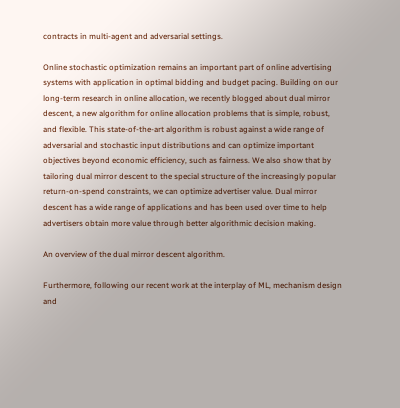contracts in multi-agent and adversarial settings.

Online stochastic optimization remains an important part of online advertising systems with application in optimal bidding and budget pacing. Building on our long-term research in online allocation, we recently blogged about dual mirror descent, a new algorithm for online allocation problems that is simple, robust, and flexible. This state-of-the-art algorithm is robust against a wide range of adversarial and stochastic input distributions and can optimize important objectives beyond economic efficiency, such as fairness. We also show that by tailoring dual mirror descent to the special structure of the increasingly popular return-on-spend constraints, we can optimize advertiser value. Dual mirror descent has a wide range of applications and has been used over time to help advertisers obtain more value through better algorithmic decision making.

An overview of the dual mirror descent algorithm.

Furthermore, following our recent work at the interplay of ML, mechanism design and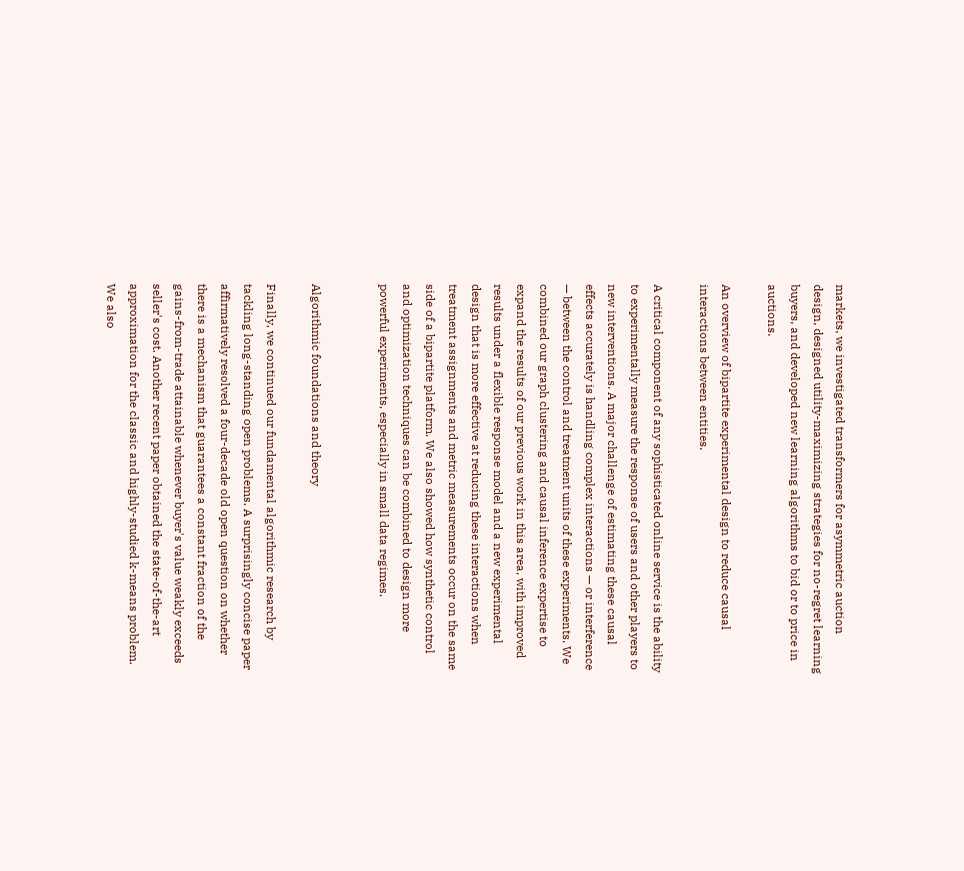markets, we investigated transformers for asymmetric auction design, designed utility-maximizing strategies for no-regret learning buyers, and developed new learning algorithms to bid or to price in auctions.

An overview of bipartite experimental design to reduce causal interactions between entities.

A critical component of any sophisticated online service is the ability to experimentally measure the response of users and other players to new interventions. A major challenge of estimating these causal effects accurately is handling complex interactions — or interference — between the control and treatment units of these experiments. We combined our graph clustering and causal inference expertise to expand the results of our previous work in this area, with improved results under a flexible response model and a new experimental design that is more effective at reducing these interactions when treatment assignments and metric measurements occur on the same side of a bipartite platform. We also showed how synthetic control and optimization techniques can be combined to design more powerful experiments, especially in small data regimes.


Algorithmic foundations and theory

Finally, we continued our fundamental algorithmic research by tackling long-standing open problems. A surprisingly concise paper affirmatively resolved a four-decade old open question on whether there is a mechanism that guarantees a constant fraction of the gains-from-trade attainable whenever buyer's value weakly exceeds seller's cost. Another recent paper obtained the state-of-the-art approximation for the classic and highly-studied k-means problem. We also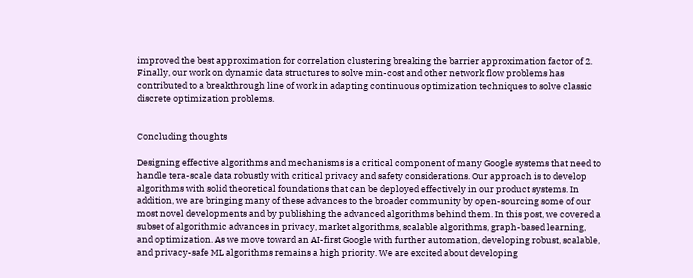improved the best approximation for correlation clustering breaking the barrier approximation factor of 2. Finally, our work on dynamic data structures to solve min-cost and other network flow problems has contributed to a breakthrough line of work in adapting continuous optimization techniques to solve classic discrete optimization problems.


Concluding thoughts

Designing effective algorithms and mechanisms is a critical component of many Google systems that need to handle tera-scale data robustly with critical privacy and safety considerations. Our approach is to develop algorithms with solid theoretical foundations that can be deployed effectively in our product systems. In addition, we are bringing many of these advances to the broader community by open-sourcing some of our most novel developments and by publishing the advanced algorithms behind them. In this post, we covered a subset of algorithmic advances in privacy, market algorithms, scalable algorithms, graph-based learning, and optimization. As we move toward an AI-first Google with further automation, developing robust, scalable, and privacy-safe ML algorithms remains a high priority. We are excited about developing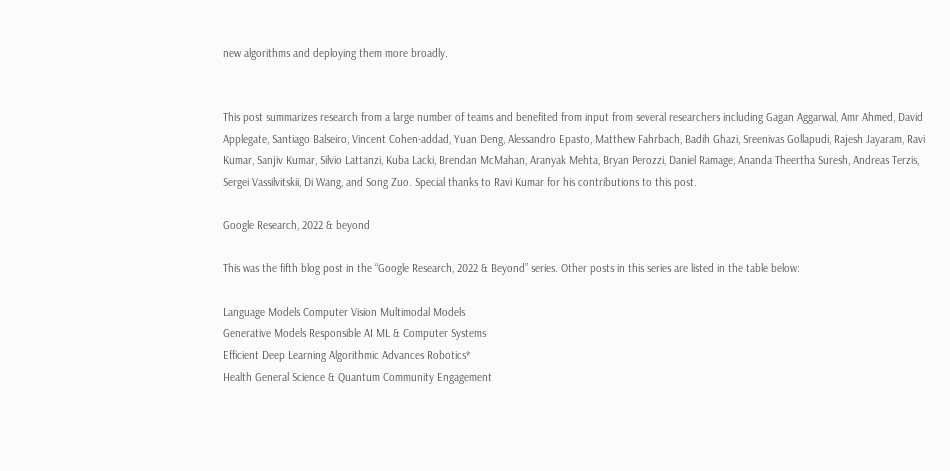new algorithms and deploying them more broadly.


This post summarizes research from a large number of teams and benefited from input from several researchers including Gagan Aggarwal, Amr Ahmed, David Applegate, Santiago Balseiro, Vincent Cohen-addad, Yuan Deng, Alessandro Epasto, Matthew Fahrbach, Badih Ghazi, Sreenivas Gollapudi, Rajesh Jayaram, Ravi Kumar, Sanjiv Kumar, Silvio Lattanzi, Kuba Lacki, Brendan McMahan, Aranyak Mehta, Bryan Perozzi, Daniel Ramage, Ananda Theertha Suresh, Andreas Terzis, Sergei Vassilvitskii, Di Wang, and Song Zuo. Special thanks to Ravi Kumar for his contributions to this post.

Google Research, 2022 & beyond

This was the fifth blog post in the “Google Research, 2022 & Beyond” series. Other posts in this series are listed in the table below:

Language Models Computer Vision Multimodal Models
Generative Models Responsible AI ML & Computer Systems
Efficient Deep Learning Algorithmic Advances Robotics*
Health General Science & Quantum Community Engagement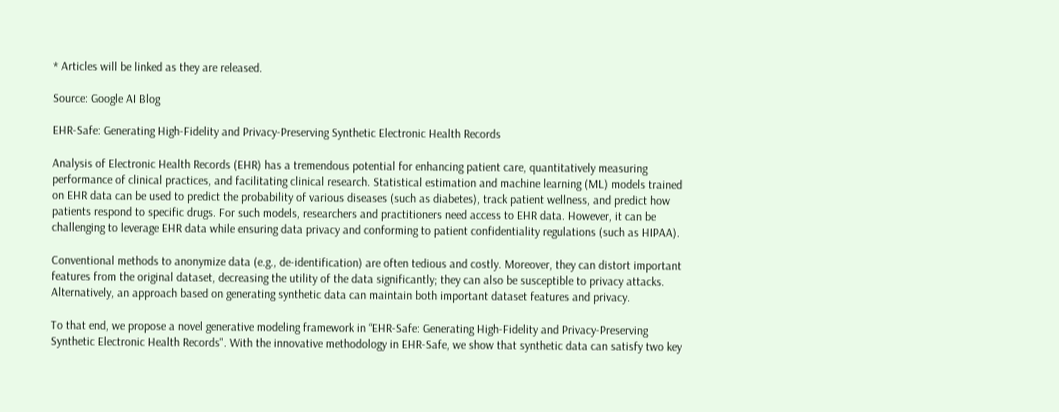* Articles will be linked as they are released.

Source: Google AI Blog

EHR-Safe: Generating High-Fidelity and Privacy-Preserving Synthetic Electronic Health Records

Analysis of Electronic Health Records (EHR) has a tremendous potential for enhancing patient care, quantitatively measuring performance of clinical practices, and facilitating clinical research. Statistical estimation and machine learning (ML) models trained on EHR data can be used to predict the probability of various diseases (such as diabetes), track patient wellness, and predict how patients respond to specific drugs. For such models, researchers and practitioners need access to EHR data. However, it can be challenging to leverage EHR data while ensuring data privacy and conforming to patient confidentiality regulations (such as HIPAA).

Conventional methods to anonymize data (e.g., de-identification) are often tedious and costly. Moreover, they can distort important features from the original dataset, decreasing the utility of the data significantly; they can also be susceptible to privacy attacks. Alternatively, an approach based on generating synthetic data can maintain both important dataset features and privacy.

To that end, we propose a novel generative modeling framework in “EHR-Safe: Generating High-Fidelity and Privacy-Preserving Synthetic Electronic Health Records". With the innovative methodology in EHR-Safe, we show that synthetic data can satisfy two key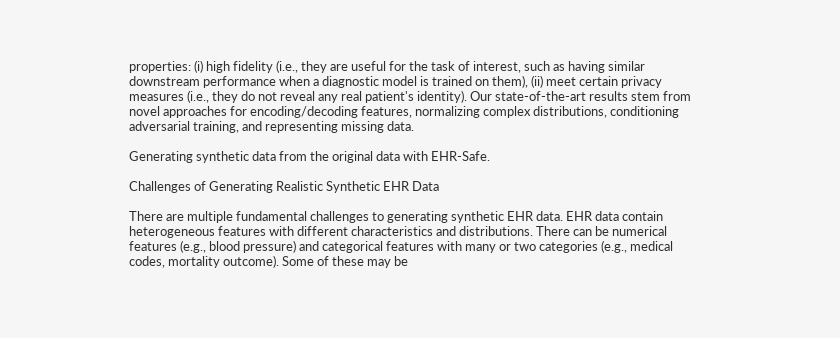properties: (i) high fidelity (i.e., they are useful for the task of interest, such as having similar downstream performance when a diagnostic model is trained on them), (ii) meet certain privacy measures (i.e., they do not reveal any real patient's identity). Our state-of-the-art results stem from novel approaches for encoding/decoding features, normalizing complex distributions, conditioning adversarial training, and representing missing data.

Generating synthetic data from the original data with EHR-Safe.

Challenges of Generating Realistic Synthetic EHR Data

There are multiple fundamental challenges to generating synthetic EHR data. EHR data contain heterogeneous features with different characteristics and distributions. There can be numerical features (e.g., blood pressure) and categorical features with many or two categories (e.g., medical codes, mortality outcome). Some of these may be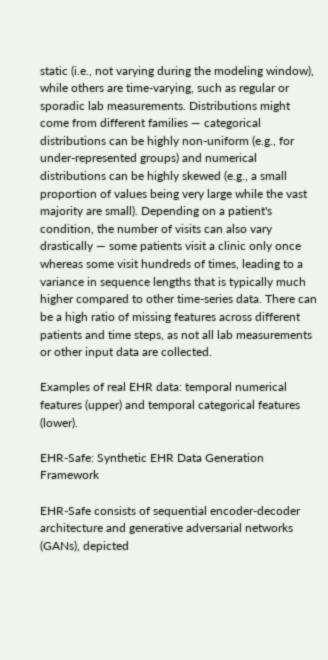static (i.e., not varying during the modeling window), while others are time-varying, such as regular or sporadic lab measurements. Distributions might come from different families — categorical distributions can be highly non-uniform (e.g., for under-represented groups) and numerical distributions can be highly skewed (e.g., a small proportion of values being very large while the vast majority are small). Depending on a patient's condition, the number of visits can also vary drastically — some patients visit a clinic only once whereas some visit hundreds of times, leading to a variance in sequence lengths that is typically much higher compared to other time-series data. There can be a high ratio of missing features across different patients and time steps, as not all lab measurements or other input data are collected.

Examples of real EHR data: temporal numerical features (upper) and temporal categorical features (lower).

EHR-Safe: Synthetic EHR Data Generation Framework

EHR-Safe consists of sequential encoder-decoder architecture and generative adversarial networks (GANs), depicted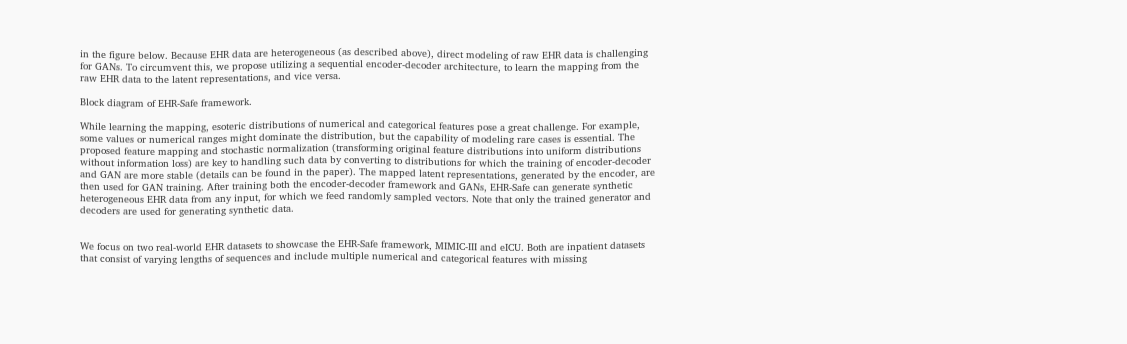in the figure below. Because EHR data are heterogeneous (as described above), direct modeling of raw EHR data is challenging for GANs. To circumvent this, we propose utilizing a sequential encoder-decoder architecture, to learn the mapping from the raw EHR data to the latent representations, and vice versa.

Block diagram of EHR-Safe framework.

While learning the mapping, esoteric distributions of numerical and categorical features pose a great challenge. For example, some values or numerical ranges might dominate the distribution, but the capability of modeling rare cases is essential. The proposed feature mapping and stochastic normalization (transforming original feature distributions into uniform distributions without information loss) are key to handling such data by converting to distributions for which the training of encoder-decoder and GAN are more stable (details can be found in the paper). The mapped latent representations, generated by the encoder, are then used for GAN training. After training both the encoder-decoder framework and GANs, EHR-Safe can generate synthetic heterogeneous EHR data from any input, for which we feed randomly sampled vectors. Note that only the trained generator and decoders are used for generating synthetic data.


We focus on two real-world EHR datasets to showcase the EHR-Safe framework, MIMIC-III and eICU. Both are inpatient datasets that consist of varying lengths of sequences and include multiple numerical and categorical features with missing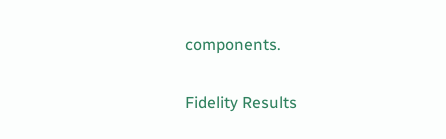components.

Fidelity Results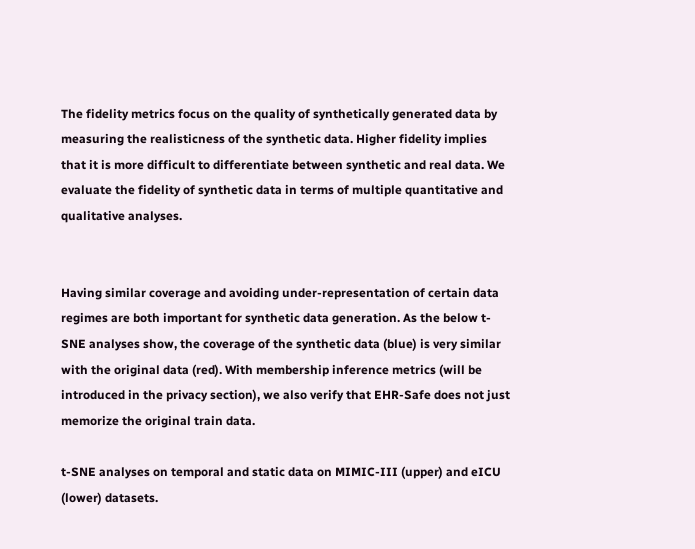The fidelity metrics focus on the quality of synthetically generated data by measuring the realisticness of the synthetic data. Higher fidelity implies that it is more difficult to differentiate between synthetic and real data. We evaluate the fidelity of synthetic data in terms of multiple quantitative and qualitative analyses.


Having similar coverage and avoiding under-representation of certain data regimes are both important for synthetic data generation. As the below t-SNE analyses show, the coverage of the synthetic data (blue) is very similar with the original data (red). With membership inference metrics (will be introduced in the privacy section), we also verify that EHR-Safe does not just memorize the original train data.

t-SNE analyses on temporal and static data on MIMIC-III (upper) and eICU (lower) datasets.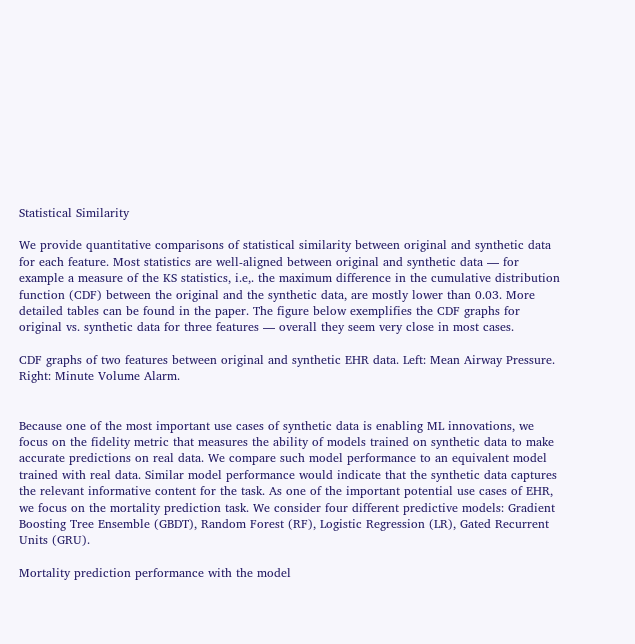Statistical Similarity

We provide quantitative comparisons of statistical similarity between original and synthetic data for each feature. Most statistics are well-aligned between original and synthetic data — for example a measure of the KS statistics, i.e,. the maximum difference in the cumulative distribution function (CDF) between the original and the synthetic data, are mostly lower than 0.03. More detailed tables can be found in the paper. The figure below exemplifies the CDF graphs for original vs. synthetic data for three features — overall they seem very close in most cases.

CDF graphs of two features between original and synthetic EHR data. Left: Mean Airway Pressure. Right: Minute Volume Alarm.


Because one of the most important use cases of synthetic data is enabling ML innovations, we focus on the fidelity metric that measures the ability of models trained on synthetic data to make accurate predictions on real data. We compare such model performance to an equivalent model trained with real data. Similar model performance would indicate that the synthetic data captures the relevant informative content for the task. As one of the important potential use cases of EHR, we focus on the mortality prediction task. We consider four different predictive models: Gradient Boosting Tree Ensemble (GBDT), Random Forest (RF), Logistic Regression (LR), Gated Recurrent Units (GRU).

Mortality prediction performance with the model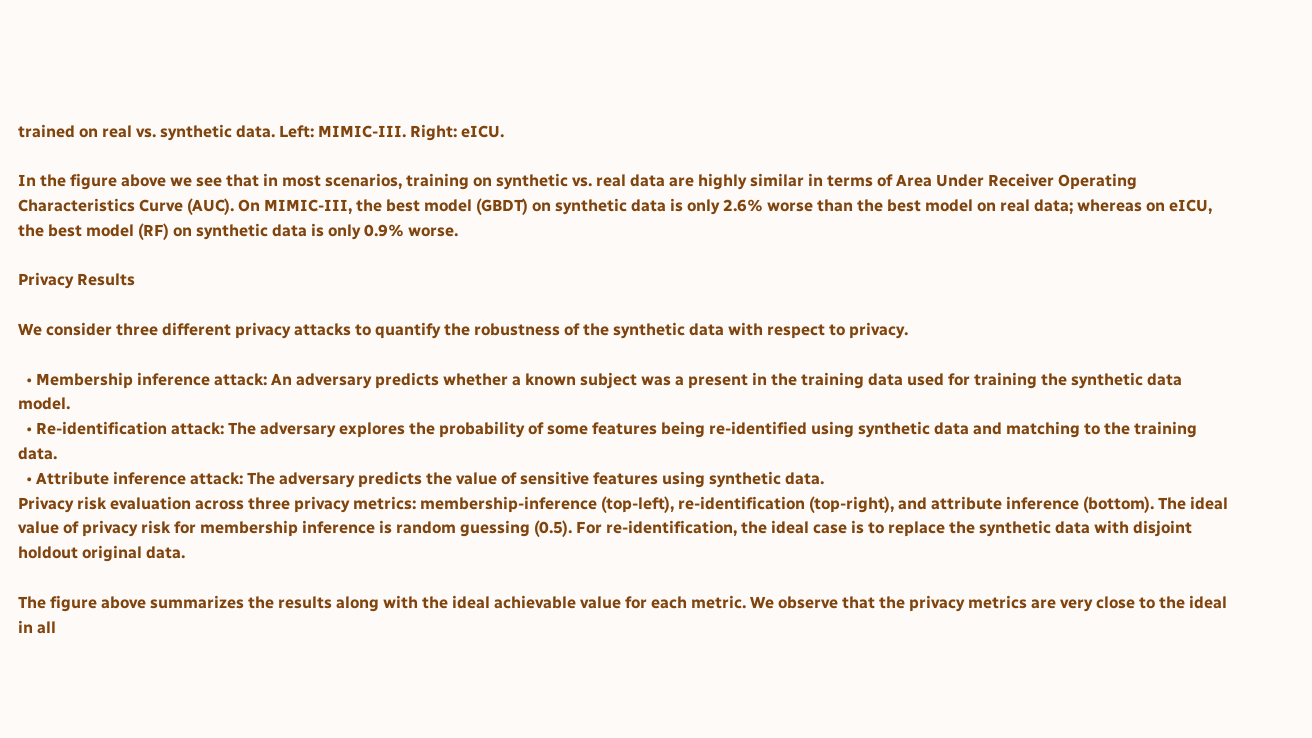trained on real vs. synthetic data. Left: MIMIC-III. Right: eICU.

In the figure above we see that in most scenarios, training on synthetic vs. real data are highly similar in terms of Area Under Receiver Operating Characteristics Curve (AUC). On MIMIC-III, the best model (GBDT) on synthetic data is only 2.6% worse than the best model on real data; whereas on eICU, the best model (RF) on synthetic data is only 0.9% worse.

Privacy Results

We consider three different privacy attacks to quantify the robustness of the synthetic data with respect to privacy.

  • Membership inference attack: An adversary predicts whether a known subject was a present in the training data used for training the synthetic data model.
  • Re-identification attack: The adversary explores the probability of some features being re-identified using synthetic data and matching to the training data.
  • Attribute inference attack: The adversary predicts the value of sensitive features using synthetic data.
Privacy risk evaluation across three privacy metrics: membership-inference (top-left), re-identification (top-right), and attribute inference (bottom). The ideal value of privacy risk for membership inference is random guessing (0.5). For re-identification, the ideal case is to replace the synthetic data with disjoint holdout original data.

The figure above summarizes the results along with the ideal achievable value for each metric. We observe that the privacy metrics are very close to the ideal in all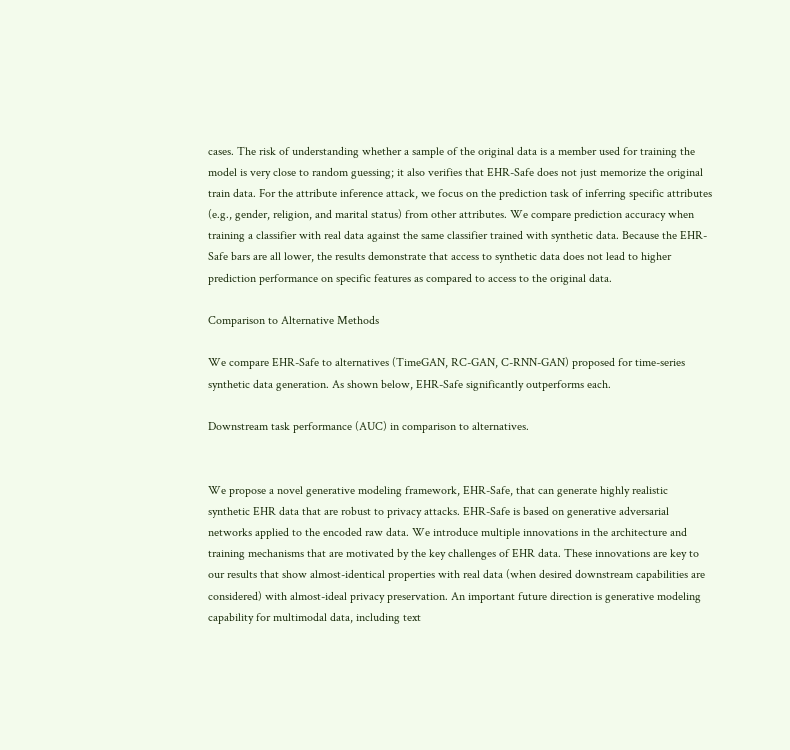cases. The risk of understanding whether a sample of the original data is a member used for training the model is very close to random guessing; it also verifies that EHR-Safe does not just memorize the original train data. For the attribute inference attack, we focus on the prediction task of inferring specific attributes (e.g., gender, religion, and marital status) from other attributes. We compare prediction accuracy when training a classifier with real data against the same classifier trained with synthetic data. Because the EHR-Safe bars are all lower, the results demonstrate that access to synthetic data does not lead to higher prediction performance on specific features as compared to access to the original data.

Comparison to Alternative Methods

We compare EHR-Safe to alternatives (TimeGAN, RC-GAN, C-RNN-GAN) proposed for time-series synthetic data generation. As shown below, EHR-Safe significantly outperforms each.

Downstream task performance (AUC) in comparison to alternatives.


We propose a novel generative modeling framework, EHR-Safe, that can generate highly realistic synthetic EHR data that are robust to privacy attacks. EHR-Safe is based on generative adversarial networks applied to the encoded raw data. We introduce multiple innovations in the architecture and training mechanisms that are motivated by the key challenges of EHR data. These innovations are key to our results that show almost-identical properties with real data (when desired downstream capabilities are considered) with almost-ideal privacy preservation. An important future direction is generative modeling capability for multimodal data, including text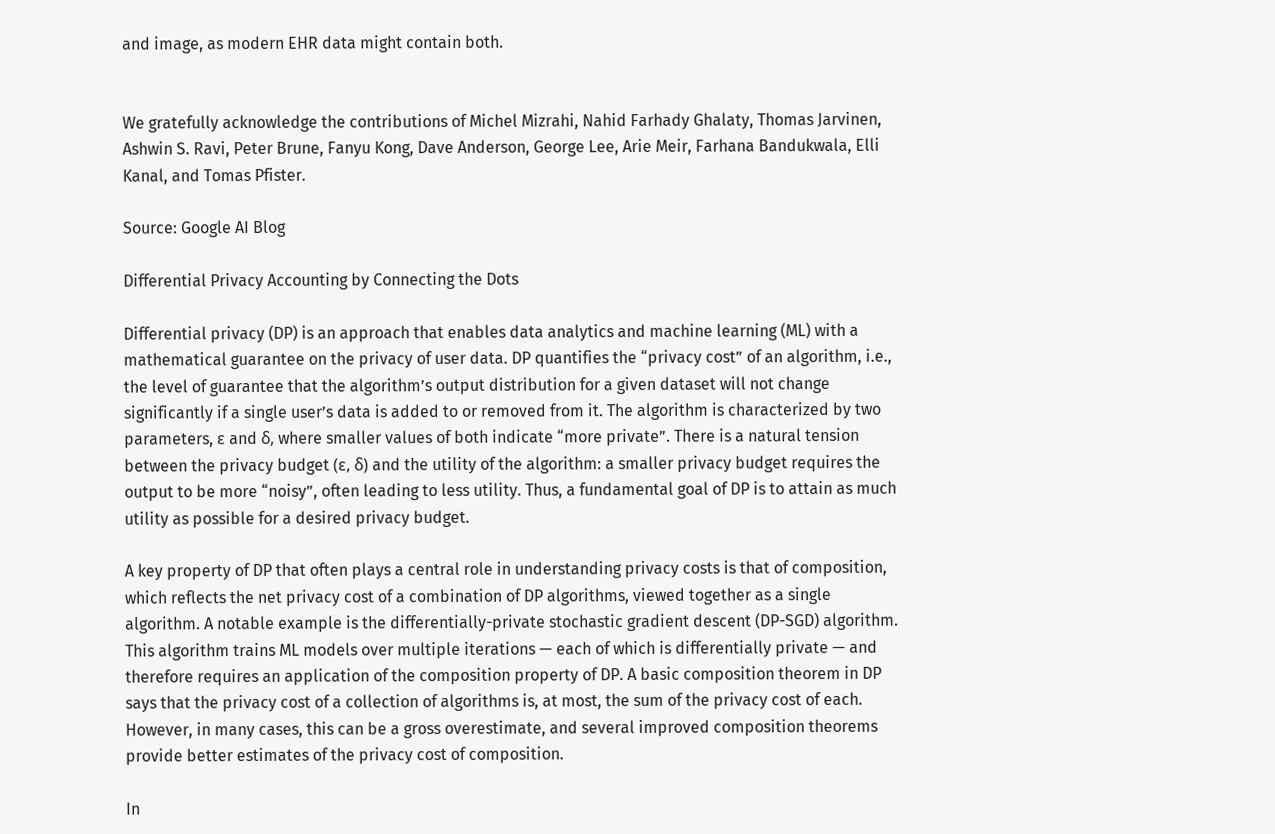and image, as modern EHR data might contain both.


We gratefully acknowledge the contributions of Michel Mizrahi, Nahid Farhady Ghalaty, Thomas Jarvinen, Ashwin S. Ravi, Peter Brune, Fanyu Kong, Dave Anderson, George Lee, Arie Meir, Farhana Bandukwala, Elli Kanal, and Tomas Pfister.

Source: Google AI Blog

Differential Privacy Accounting by Connecting the Dots

Differential privacy (DP) is an approach that enables data analytics and machine learning (ML) with a mathematical guarantee on the privacy of user data. DP quantifies the “privacy cost” of an algorithm, i.e., the level of guarantee that the algorithm’s output distribution for a given dataset will not change significantly if a single user’s data is added to or removed from it. The algorithm is characterized by two parameters, ε and δ, where smaller values of both indicate “more private”. There is a natural tension between the privacy budget (ε, δ) and the utility of the algorithm: a smaller privacy budget requires the output to be more “noisy”, often leading to less utility. Thus, a fundamental goal of DP is to attain as much utility as possible for a desired privacy budget.

A key property of DP that often plays a central role in understanding privacy costs is that of composition, which reflects the net privacy cost of a combination of DP algorithms, viewed together as a single algorithm. A notable example is the differentially-private stochastic gradient descent (DP-SGD) algorithm. This algorithm trains ML models over multiple iterations — each of which is differentially private — and therefore requires an application of the composition property of DP. A basic composition theorem in DP says that the privacy cost of a collection of algorithms is, at most, the sum of the privacy cost of each. However, in many cases, this can be a gross overestimate, and several improved composition theorems provide better estimates of the privacy cost of composition.

In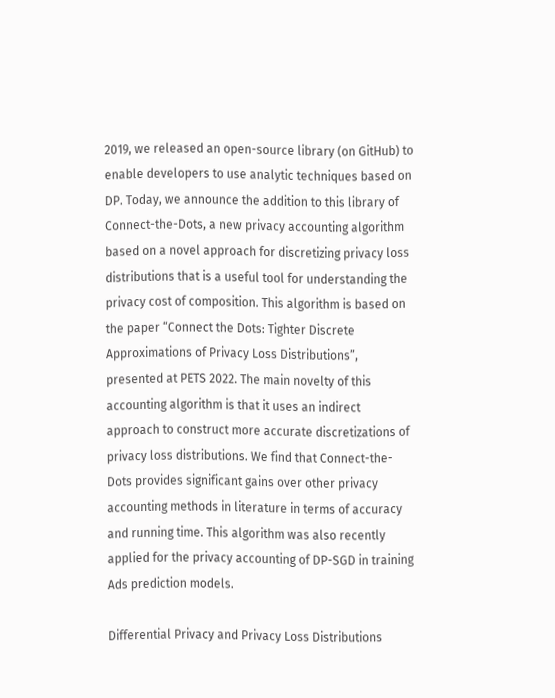2019, we released an open-source library (on GitHub) to enable developers to use analytic techniques based on DP. Today, we announce the addition to this library of Connect-the-Dots, a new privacy accounting algorithm based on a novel approach for discretizing privacy loss distributions that is a useful tool for understanding the privacy cost of composition. This algorithm is based on the paper “Connect the Dots: Tighter Discrete Approximations of Privacy Loss Distributions”, presented at PETS 2022. The main novelty of this accounting algorithm is that it uses an indirect approach to construct more accurate discretizations of privacy loss distributions. We find that Connect-the-Dots provides significant gains over other privacy accounting methods in literature in terms of accuracy and running time. This algorithm was also recently applied for the privacy accounting of DP-SGD in training Ads prediction models.

Differential Privacy and Privacy Loss Distributions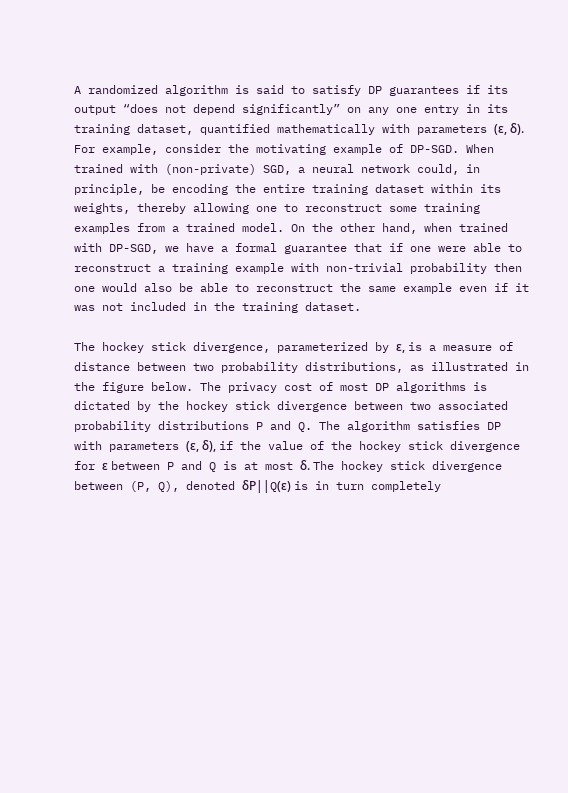A randomized algorithm is said to satisfy DP guarantees if its output “does not depend significantly” on any one entry in its training dataset, quantified mathematically with parameters (ε, δ). For example, consider the motivating example of DP-SGD. When trained with (non-private) SGD, a neural network could, in principle, be encoding the entire training dataset within its weights, thereby allowing one to reconstruct some training examples from a trained model. On the other hand, when trained with DP-SGD, we have a formal guarantee that if one were able to reconstruct a training example with non-trivial probability then one would also be able to reconstruct the same example even if it was not included in the training dataset.

The hockey stick divergence, parameterized by ε, is a measure of distance between two probability distributions, as illustrated in the figure below. The privacy cost of most DP algorithms is dictated by the hockey stick divergence between two associated probability distributions P and Q. The algorithm satisfies DP with parameters (ε, δ), if the value of the hockey stick divergence for ε between P and Q is at most δ. The hockey stick divergence between (P, Q), denoted δP||Q(ε) is in turn completely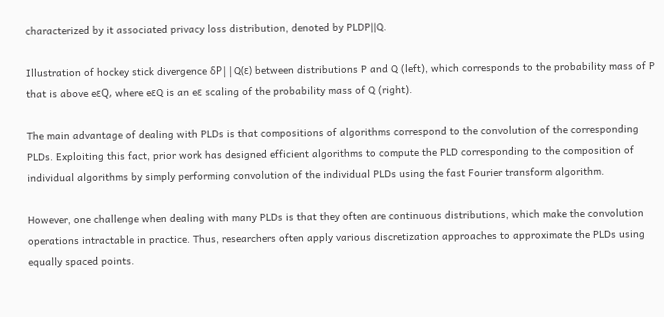characterized by it associated privacy loss distribution, denoted by PLDP||Q.

Illustration of hockey stick divergence δP||Q(ε) between distributions P and Q (left), which corresponds to the probability mass of P that is above eεQ, where eεQ is an eε scaling of the probability mass of Q (right).

The main advantage of dealing with PLDs is that compositions of algorithms correspond to the convolution of the corresponding PLDs. Exploiting this fact, prior work has designed efficient algorithms to compute the PLD corresponding to the composition of individual algorithms by simply performing convolution of the individual PLDs using the fast Fourier transform algorithm.

However, one challenge when dealing with many PLDs is that they often are continuous distributions, which make the convolution operations intractable in practice. Thus, researchers often apply various discretization approaches to approximate the PLDs using equally spaced points.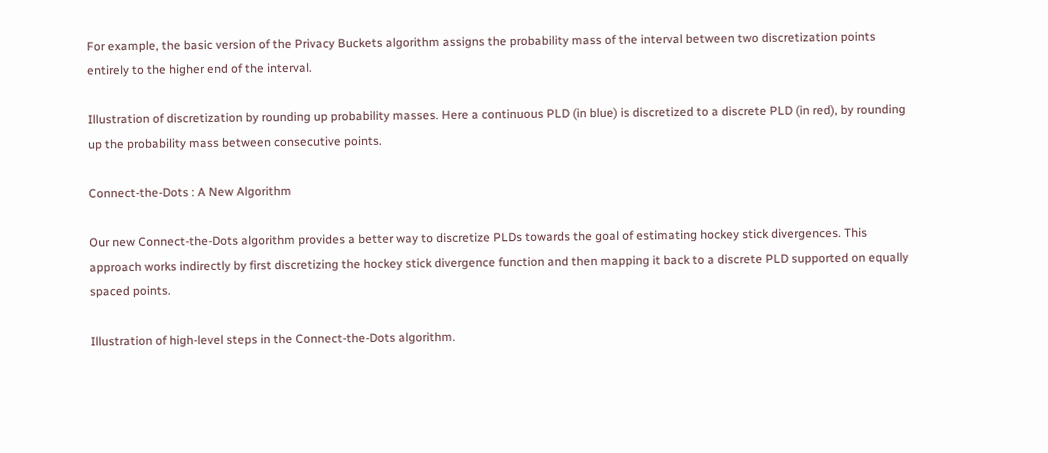For example, the basic version of the Privacy Buckets algorithm assigns the probability mass of the interval between two discretization points entirely to the higher end of the interval.

Illustration of discretization by rounding up probability masses. Here a continuous PLD (in blue) is discretized to a discrete PLD (in red), by rounding up the probability mass between consecutive points.

Connect-the-Dots : A New Algorithm

Our new Connect-the-Dots algorithm provides a better way to discretize PLDs towards the goal of estimating hockey stick divergences. This approach works indirectly by first discretizing the hockey stick divergence function and then mapping it back to a discrete PLD supported on equally spaced points.

Illustration of high-level steps in the Connect-the-Dots algorithm.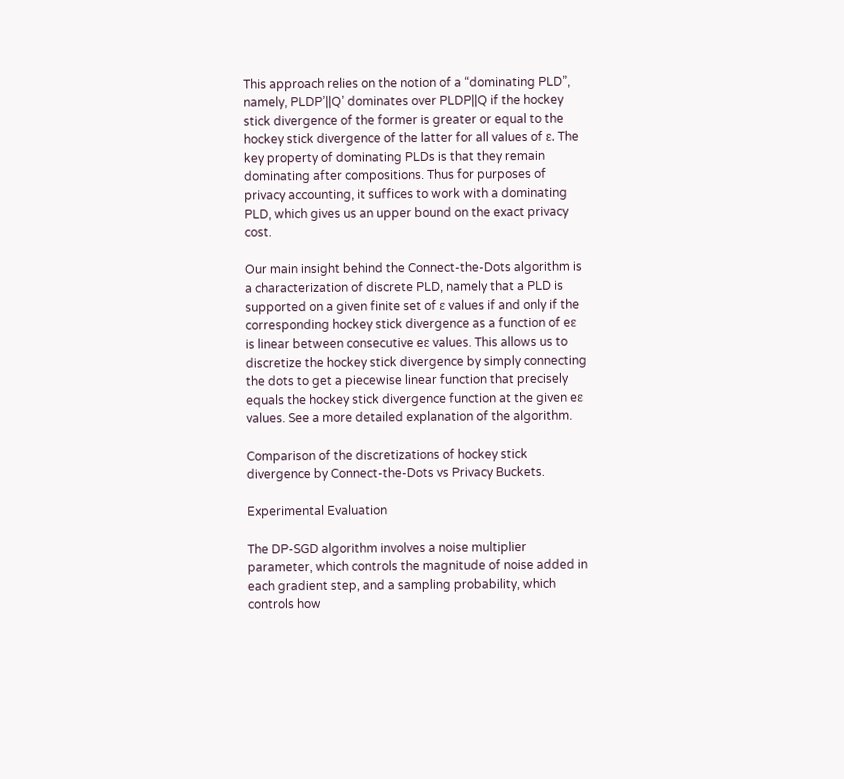This approach relies on the notion of a “dominating PLD”, namely, PLDP’||Q’ dominates over PLDP||Q if the hockey stick divergence of the former is greater or equal to the hockey stick divergence of the latter for all values of ε. The key property of dominating PLDs is that they remain dominating after compositions. Thus for purposes of privacy accounting, it suffices to work with a dominating PLD, which gives us an upper bound on the exact privacy cost.

Our main insight behind the Connect-the-Dots algorithm is a characterization of discrete PLD, namely that a PLD is supported on a given finite set of ε values if and only if the corresponding hockey stick divergence as a function of eε is linear between consecutive eε values. This allows us to discretize the hockey stick divergence by simply connecting the dots to get a piecewise linear function that precisely equals the hockey stick divergence function at the given eε values. See a more detailed explanation of the algorithm.

Comparison of the discretizations of hockey stick divergence by Connect-the-Dots vs Privacy Buckets.

Experimental Evaluation

The DP-SGD algorithm involves a noise multiplier parameter, which controls the magnitude of noise added in each gradient step, and a sampling probability, which controls how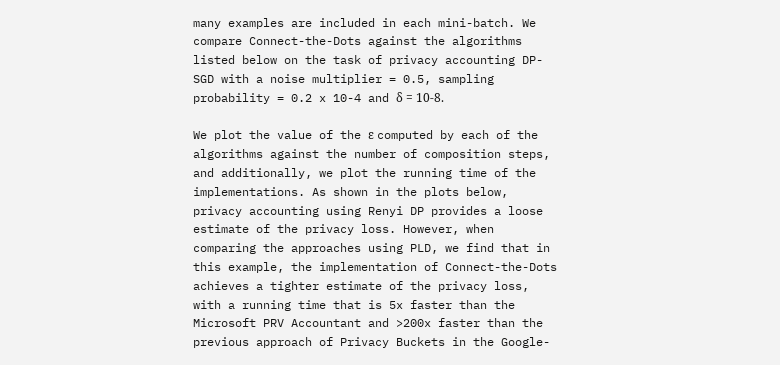many examples are included in each mini-batch. We compare Connect-the-Dots against the algorithms listed below on the task of privacy accounting DP-SGD with a noise multiplier = 0.5, sampling probability = 0.2 x 10-4 and δ = 10-8.

We plot the value of the ε computed by each of the algorithms against the number of composition steps, and additionally, we plot the running time of the implementations. As shown in the plots below, privacy accounting using Renyi DP provides a loose estimate of the privacy loss. However, when comparing the approaches using PLD, we find that in this example, the implementation of Connect-the-Dots achieves a tighter estimate of the privacy loss, with a running time that is 5x faster than the Microsoft PRV Accountant and >200x faster than the previous approach of Privacy Buckets in the Google-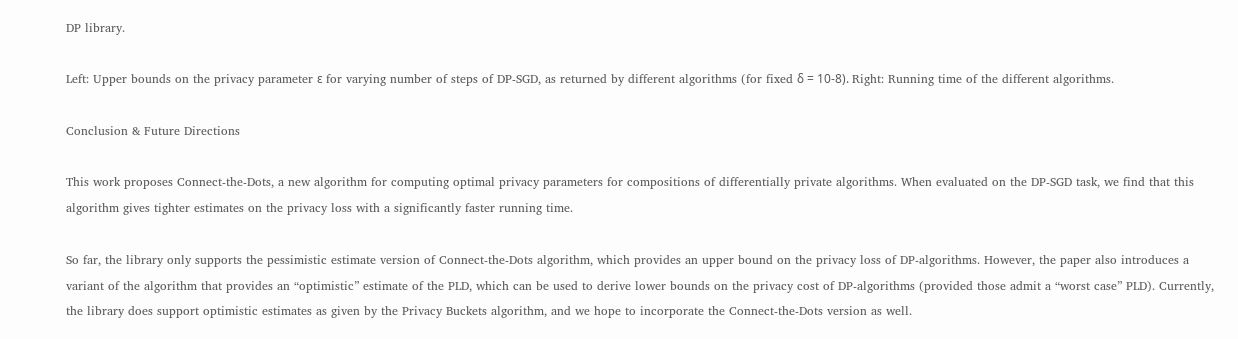DP library.

Left: Upper bounds on the privacy parameter ε for varying number of steps of DP-SGD, as returned by different algorithms (for fixed δ = 10-8). Right: Running time of the different algorithms.

Conclusion & Future Directions

This work proposes Connect-the-Dots, a new algorithm for computing optimal privacy parameters for compositions of differentially private algorithms. When evaluated on the DP-SGD task, we find that this algorithm gives tighter estimates on the privacy loss with a significantly faster running time.

So far, the library only supports the pessimistic estimate version of Connect-the-Dots algorithm, which provides an upper bound on the privacy loss of DP-algorithms. However, the paper also introduces a variant of the algorithm that provides an “optimistic” estimate of the PLD, which can be used to derive lower bounds on the privacy cost of DP-algorithms (provided those admit a “worst case” PLD). Currently, the library does support optimistic estimates as given by the Privacy Buckets algorithm, and we hope to incorporate the Connect-the-Dots version as well.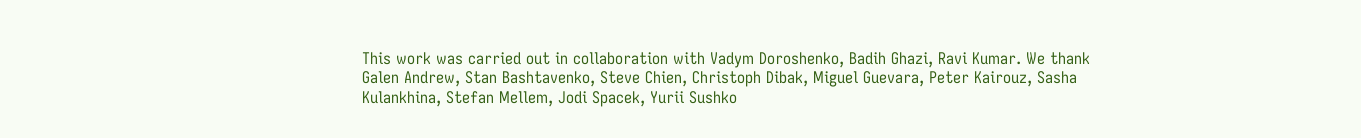This work was carried out in collaboration with Vadym Doroshenko, Badih Ghazi, Ravi Kumar. We thank Galen Andrew, Stan Bashtavenko, Steve Chien, Christoph Dibak, Miguel Guevara, Peter Kairouz, Sasha Kulankhina, Stefan Mellem, Jodi Spacek, Yurii Sushko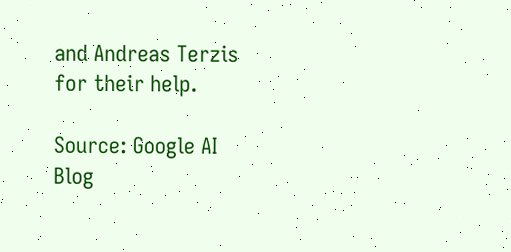and Andreas Terzis for their help.

Source: Google AI Blog